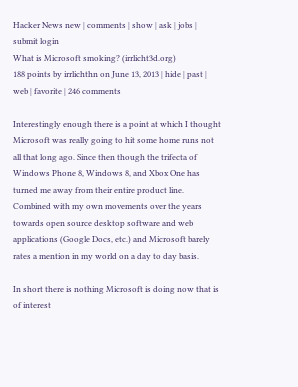Hacker News new | comments | show | ask | jobs | submit login
What is Microsoft smoking? (irrlicht3d.org)
188 points by irrlichthn on June 13, 2013 | hide | past | web | favorite | 246 comments

Interestingly enough there is a point at which I thought Microsoft was really going to hit some home runs not all that long ago. Since then though the trifecta of Windows Phone 8, Windows 8, and Xbox One has turned me away from their entire product line. Combined with my own movements over the years towards open source desktop software and web applications (Google Docs, etc.) and Microsoft barely rates a mention in my world on a day to day basis.

In short there is nothing Microsoft is doing now that is of interest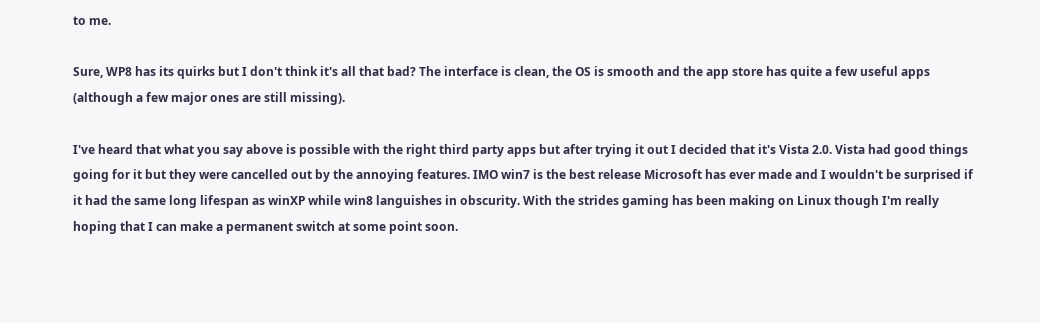to me.

Sure, WP8 has its quirks but I don't think it's all that bad? The interface is clean, the OS is smooth and the app store has quite a few useful apps (although a few major ones are still missing).

I've heard that what you say above is possible with the right third party apps but after trying it out I decided that it's Vista 2.0. Vista had good things going for it but they were cancelled out by the annoying features. IMO win7 is the best release Microsoft has ever made and I wouldn't be surprised if it had the same long lifespan as winXP while win8 languishes in obscurity. With the strides gaming has been making on Linux though I'm really hoping that I can make a permanent switch at some point soon.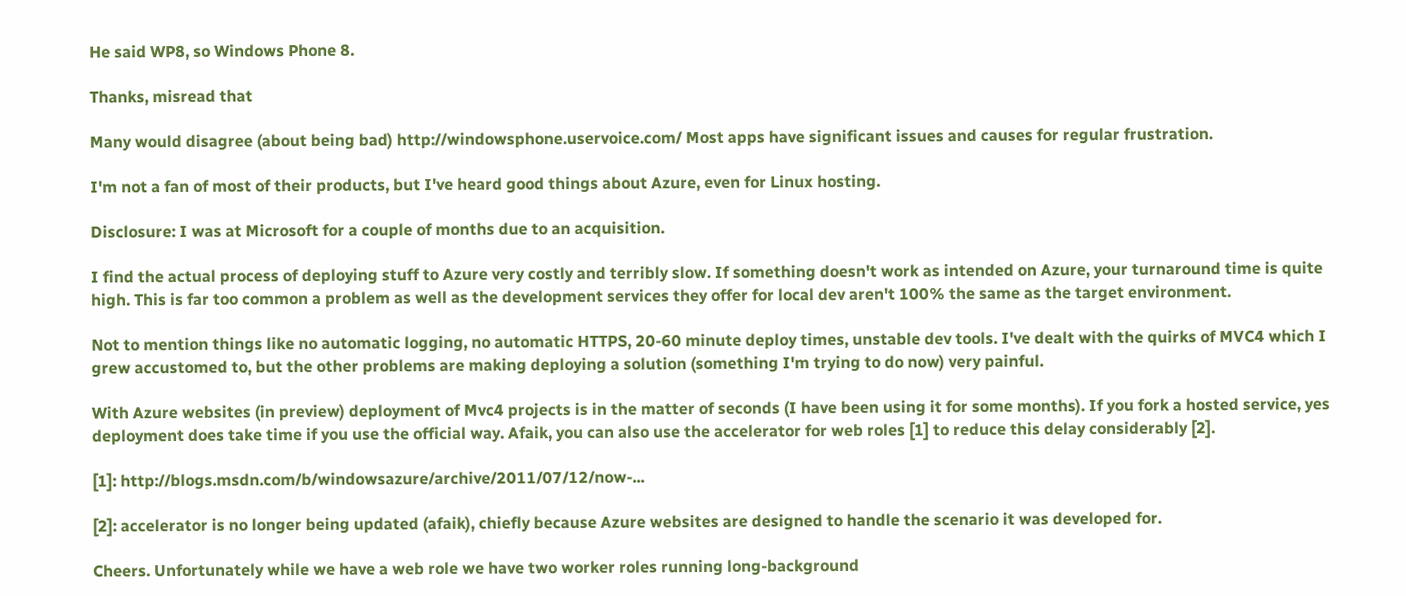He said WP8, so Windows Phone 8.

Thanks, misread that

Many would disagree (about being bad) http://windowsphone.uservoice.com/ Most apps have significant issues and causes for regular frustration.

I'm not a fan of most of their products, but I've heard good things about Azure, even for Linux hosting.

Disclosure: I was at Microsoft for a couple of months due to an acquisition.

I find the actual process of deploying stuff to Azure very costly and terribly slow. If something doesn't work as intended on Azure, your turnaround time is quite high. This is far too common a problem as well as the development services they offer for local dev aren't 100% the same as the target environment.

Not to mention things like no automatic logging, no automatic HTTPS, 20-60 minute deploy times, unstable dev tools. I've dealt with the quirks of MVC4 which I grew accustomed to, but the other problems are making deploying a solution (something I'm trying to do now) very painful.

With Azure websites (in preview) deployment of Mvc4 projects is in the matter of seconds (I have been using it for some months). If you fork a hosted service, yes deployment does take time if you use the official way. Afaik, you can also use the accelerator for web roles [1] to reduce this delay considerably [2].

[1]: http://blogs.msdn.com/b/windowsazure/archive/2011/07/12/now-...

[2]: accelerator is no longer being updated (afaik), chiefly because Azure websites are designed to handle the scenario it was developed for.

Cheers. Unfortunately while we have a web role we have two worker roles running long-background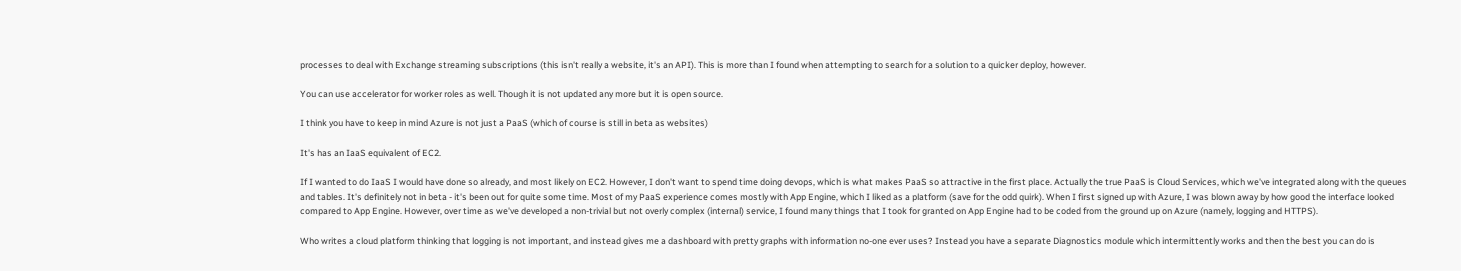processes to deal with Exchange streaming subscriptions (this isn't really a website, it's an API). This is more than I found when attempting to search for a solution to a quicker deploy, however.

You can use accelerator for worker roles as well. Though it is not updated any more but it is open source.

I think you have to keep in mind Azure is not just a PaaS (which of course is still in beta as websites)

It's has an IaaS equivalent of EC2.

If I wanted to do IaaS I would have done so already, and most likely on EC2. However, I don't want to spend time doing devops, which is what makes PaaS so attractive in the first place. Actually the true PaaS is Cloud Services, which we've integrated along with the queues and tables. It's definitely not in beta - it's been out for quite some time. Most of my PaaS experience comes mostly with App Engine, which I liked as a platform (save for the odd quirk). When I first signed up with Azure, I was blown away by how good the interface looked compared to App Engine. However, over time as we've developed a non-trivial but not overly complex (internal) service, I found many things that I took for granted on App Engine had to be coded from the ground up on Azure (namely, logging and HTTPS).

Who writes a cloud platform thinking that logging is not important, and instead gives me a dashboard with pretty graphs with information no-one ever uses? Instead you have a separate Diagnostics module which intermittently works and then the best you can do is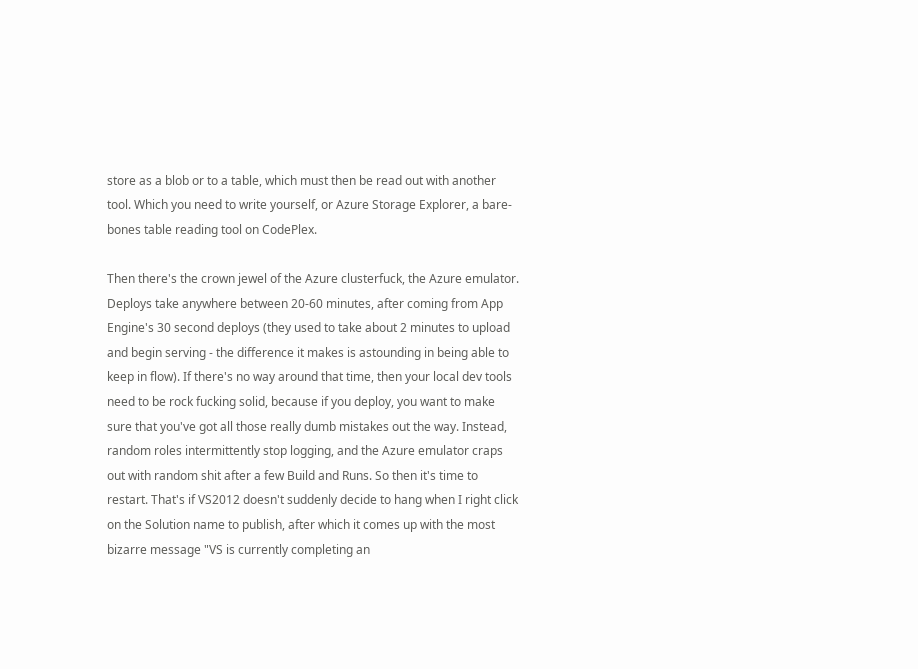store as a blob or to a table, which must then be read out with another tool. Which you need to write yourself, or Azure Storage Explorer, a bare-bones table reading tool on CodePlex.

Then there's the crown jewel of the Azure clusterfuck, the Azure emulator. Deploys take anywhere between 20-60 minutes, after coming from App Engine's 30 second deploys (they used to take about 2 minutes to upload and begin serving - the difference it makes is astounding in being able to keep in flow). If there's no way around that time, then your local dev tools need to be rock fucking solid, because if you deploy, you want to make sure that you've got all those really dumb mistakes out the way. Instead, random roles intermittently stop logging, and the Azure emulator craps out with random shit after a few Build and Runs. So then it's time to restart. That's if VS2012 doesn't suddenly decide to hang when I right click on the Solution name to publish, after which it comes up with the most bizarre message "VS is currently completing an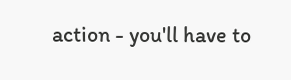action - you'll have to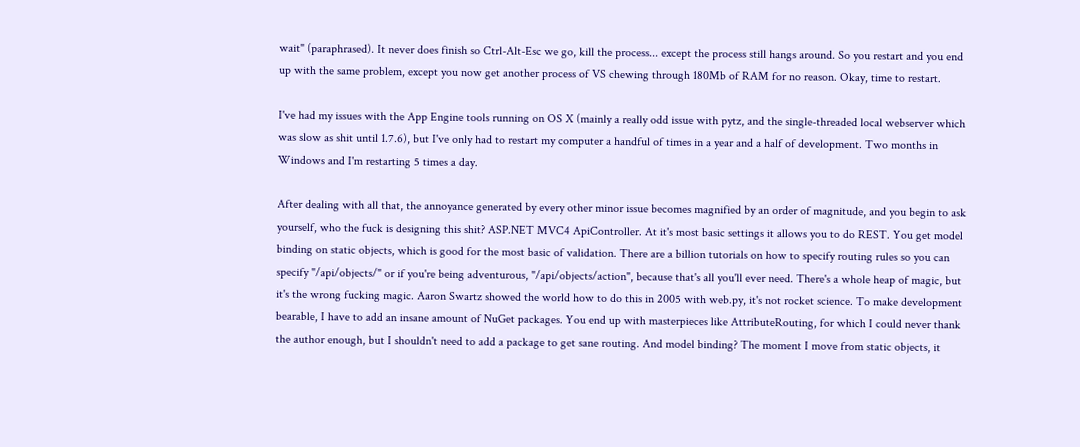wait" (paraphrased). It never does finish so Ctrl-Alt-Esc we go, kill the process... except the process still hangs around. So you restart and you end up with the same problem, except you now get another process of VS chewing through 180Mb of RAM for no reason. Okay, time to restart.

I've had my issues with the App Engine tools running on OS X (mainly a really odd issue with pytz, and the single-threaded local webserver which was slow as shit until 1.7.6), but I've only had to restart my computer a handful of times in a year and a half of development. Two months in Windows and I'm restarting 5 times a day.

After dealing with all that, the annoyance generated by every other minor issue becomes magnified by an order of magnitude, and you begin to ask yourself, who the fuck is designing this shit? ASP.NET MVC4 ApiController. At it's most basic settings it allows you to do REST. You get model binding on static objects, which is good for the most basic of validation. There are a billion tutorials on how to specify routing rules so you can specify "/api/objects/" or if you're being adventurous, "/api/objects/action", because that's all you'll ever need. There's a whole heap of magic, but it's the wrong fucking magic. Aaron Swartz showed the world how to do this in 2005 with web.py, it's not rocket science. To make development bearable, I have to add an insane amount of NuGet packages. You end up with masterpieces like AttributeRouting, for which I could never thank the author enough, but I shouldn't need to add a package to get sane routing. And model binding? The moment I move from static objects, it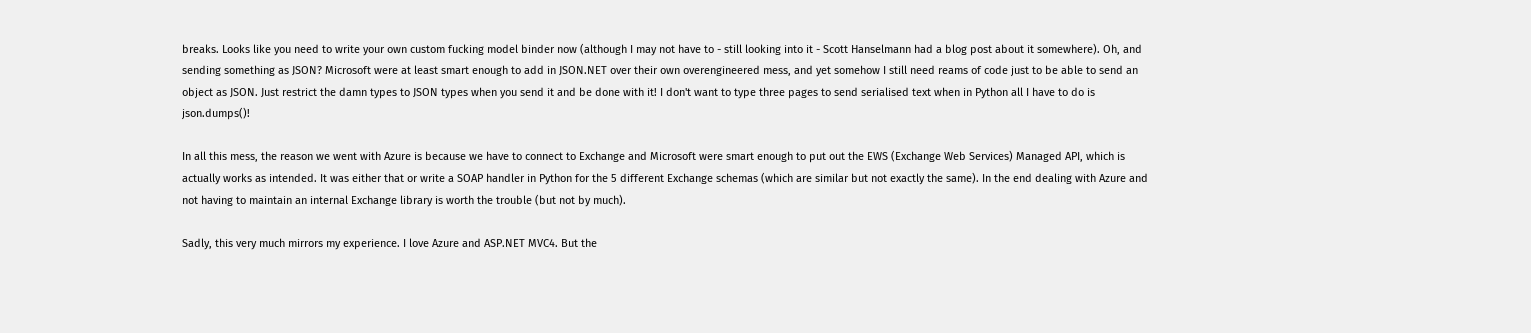breaks. Looks like you need to write your own custom fucking model binder now (although I may not have to - still looking into it - Scott Hanselmann had a blog post about it somewhere). Oh, and sending something as JSON? Microsoft were at least smart enough to add in JSON.NET over their own overengineered mess, and yet somehow I still need reams of code just to be able to send an object as JSON. Just restrict the damn types to JSON types when you send it and be done with it! I don't want to type three pages to send serialised text when in Python all I have to do is json.dumps()!

In all this mess, the reason we went with Azure is because we have to connect to Exchange and Microsoft were smart enough to put out the EWS (Exchange Web Services) Managed API, which is actually works as intended. It was either that or write a SOAP handler in Python for the 5 different Exchange schemas (which are similar but not exactly the same). In the end dealing with Azure and not having to maintain an internal Exchange library is worth the trouble (but not by much).

Sadly, this very much mirrors my experience. I love Azure and ASP.NET MVC4. But the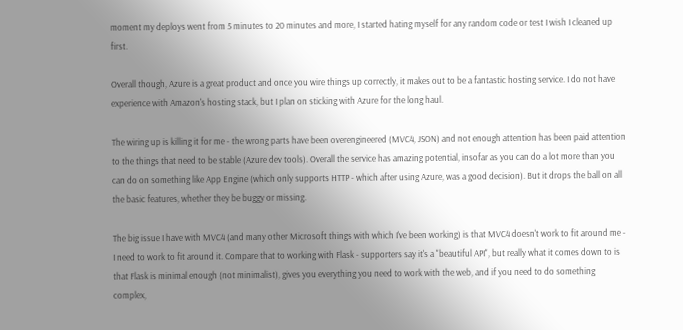moment my deploys went from 5 minutes to 20 minutes and more, I started hating myself for any random code or test I wish I cleaned up first.

Overall though, Azure is a great product and once you wire things up correctly, it makes out to be a fantastic hosting service. I do not have experience with Amazon's hosting stack, but I plan on sticking with Azure for the long haul.

The wiring up is killing it for me - the wrong parts have been overengineered (MVC4, JSON) and not enough attention has been paid attention to the things that need to be stable (Azure dev tools). Overall the service has amazing potential, insofar as you can do a lot more than you can do on something like App Engine (which only supports HTTP - which after using Azure, was a good decision). But it drops the ball on all the basic features, whether they be buggy or missing.

The big issue I have with MVC4 (and many other Microsoft things with which I've been working) is that MVC4 doesn't work to fit around me - I need to work to fit around it. Compare that to working with Flask - supporters say it's a "beautiful API", but really what it comes down to is that Flask is minimal enough (not minimalist), gives you everything you need to work with the web, and if you need to do something complex,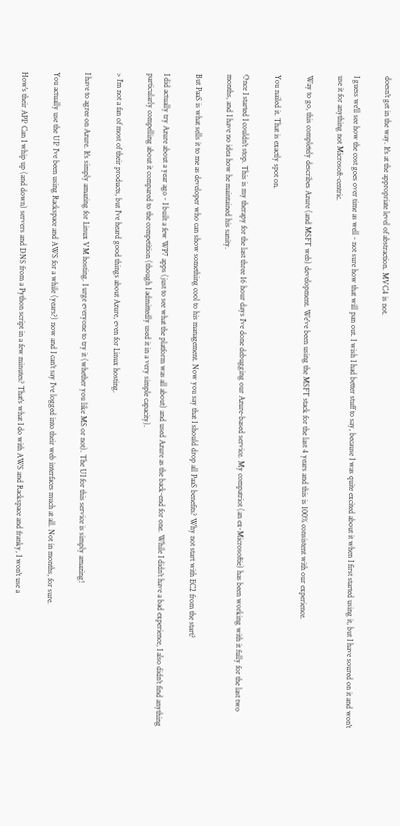doesn't get in the way. It's at the appropriate level of abstraction. MVC4 is not.

I guess we'll see how the cost goes over time as well - not sure how that will pan out. I wish I had better stuff to say, because I was quite excited about it when I first started using it, but I have soured on it and won't use it for anything not Microsoft-centric.

Way to go, this completely describes Azure (and MSFT web) development. We've been using the MSFT stack for the last 4 years and this is 100% consistent with our experience.

You nailed it. That is exactly spot on.

Once I started I couldn't stop. This is my therapy for the last three 16 hour days I've done debugging our Azure-based service. My compatriot (an ex-Microsoftie) has been working with it fully for the last two months, and I have no idea how he maintained his sanity.

But PaaS is what sells it to me as developer who can show something cool to his management. Now you say that I should drop all PaaS benefits? Why not start with EC2 from the start?

I did actually try Azure about a year ago - I built a few WP7 apps (just to see what the platform was all about) and used Azure as the back-end for one. While I didn't have a bad experience, I also didn't find anything particularly compelling about it compared to the competition (though I admittedly used it in a very simple capacity).

> I'm not a fan of most of their products, but I've heard good things about Azure, even for Linux hosting.

I have to agree on Azure. It's simply amazing for Linux VM hosting. I urge everyone to try it (whether you like MS or not). The UI for this service is simply amazing!

You actually use the UI? I've been using Rackspace and AWS for a while (years?) now and I can't say I've logged into their web interfaces much at all. Not in months, for sure.

How's their API? Can I whip up (and down) servers and DNS from a Python script in a few minutes? That's what I do with AWS and Rackspace and franky, I won't use a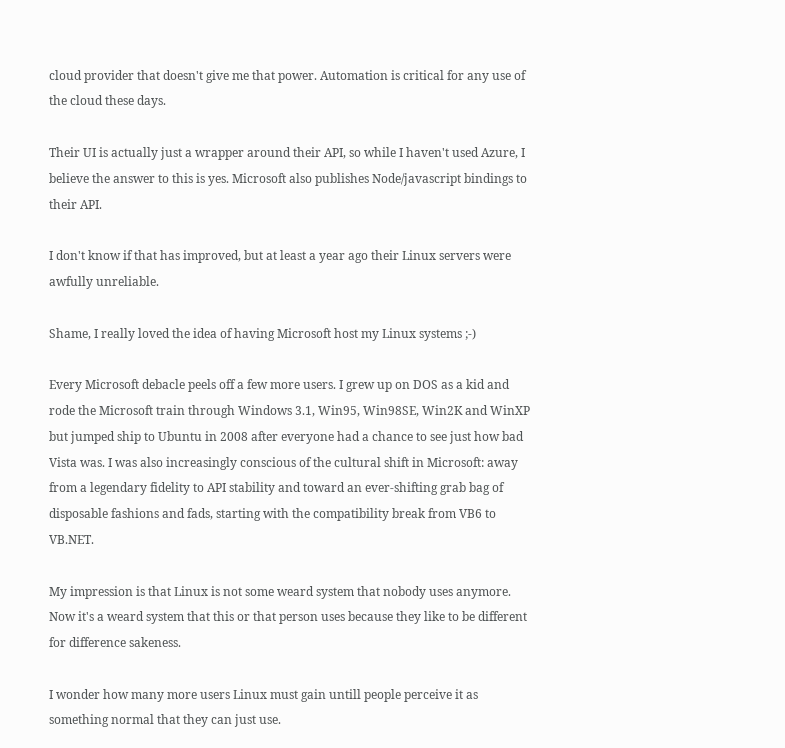cloud provider that doesn't give me that power. Automation is critical for any use of the cloud these days.

Their UI is actually just a wrapper around their API, so while I haven't used Azure, I believe the answer to this is yes. Microsoft also publishes Node/javascript bindings to their API.

I don't know if that has improved, but at least a year ago their Linux servers were awfully unreliable.

Shame, I really loved the idea of having Microsoft host my Linux systems ;-)

Every Microsoft debacle peels off a few more users. I grew up on DOS as a kid and rode the Microsoft train through Windows 3.1, Win95, Win98SE, Win2K and WinXP but jumped ship to Ubuntu in 2008 after everyone had a chance to see just how bad Vista was. I was also increasingly conscious of the cultural shift in Microsoft: away from a legendary fidelity to API stability and toward an ever-shifting grab bag of disposable fashions and fads, starting with the compatibility break from VB6 to VB.NET.

My impression is that Linux is not some weard system that nobody uses anymore. Now it's a weard system that this or that person uses because they like to be different for difference sakeness.

I wonder how many more users Linux must gain untill people perceive it as something normal that they can just use.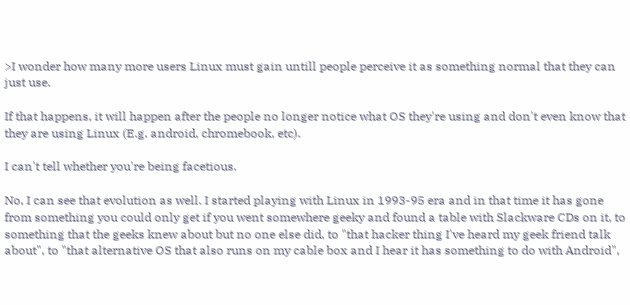>I wonder how many more users Linux must gain untill people perceive it as something normal that they can just use.

If that happens, it will happen after the people no longer notice what OS they're using and don't even know that they are using Linux (E.g. android, chromebook, etc).

I can't tell whether you're being facetious.

No, I can see that evolution as well. I started playing with Linux in 1993-95 era and in that time it has gone from something you could only get if you went somewhere geeky and found a table with Slackware CDs on it, to something that the geeks knew about but no one else did, to "that hacker thing I've heard my geek friend talk about", to "that alternative OS that also runs on my cable box and I hear it has something to do with Android",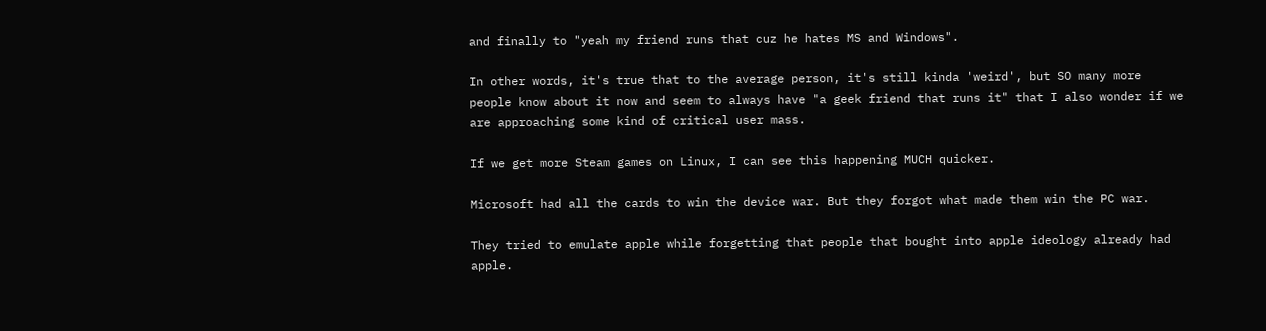and finally to "yeah my friend runs that cuz he hates MS and Windows".

In other words, it's true that to the average person, it's still kinda 'weird', but SO many more people know about it now and seem to always have "a geek friend that runs it" that I also wonder if we are approaching some kind of critical user mass.

If we get more Steam games on Linux, I can see this happening MUCH quicker.

Microsoft had all the cards to win the device war. But they forgot what made them win the PC war.

They tried to emulate apple while forgetting that people that bought into apple ideology already had apple.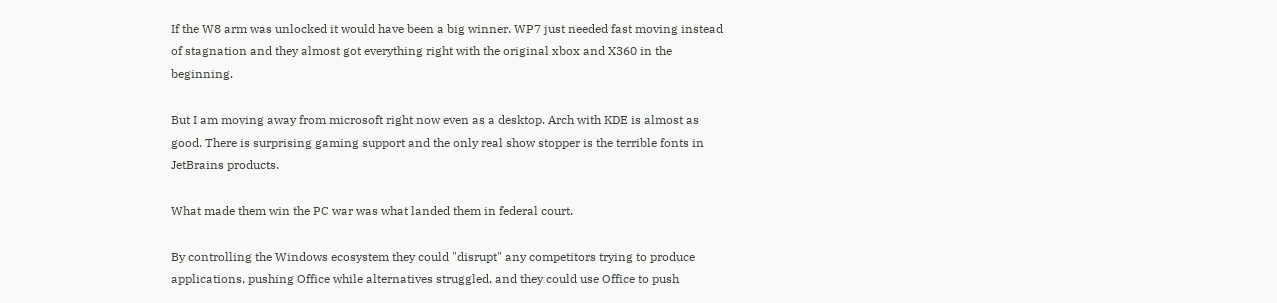If the W8 arm was unlocked it would have been a big winner. WP7 just needed fast moving instead of stagnation and they almost got everything right with the original xbox and X360 in the beginning.

But I am moving away from microsoft right now even as a desktop. Arch with KDE is almost as good. There is surprising gaming support and the only real show stopper is the terrible fonts in JetBrains products.

What made them win the PC war was what landed them in federal court.

By controlling the Windows ecosystem they could "disrupt" any competitors trying to produce applications, pushing Office while alternatives struggled, and they could use Office to push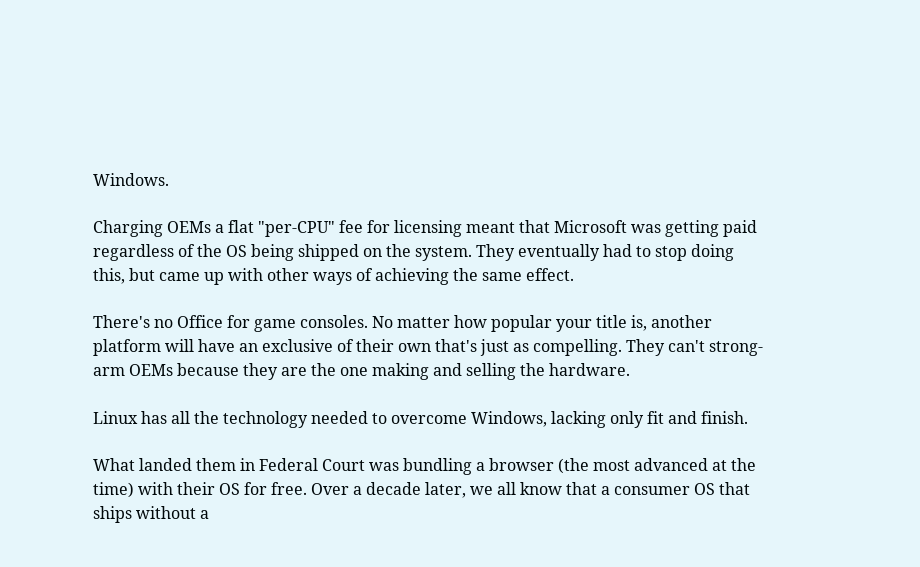Windows.

Charging OEMs a flat "per-CPU" fee for licensing meant that Microsoft was getting paid regardless of the OS being shipped on the system. They eventually had to stop doing this, but came up with other ways of achieving the same effect.

There's no Office for game consoles. No matter how popular your title is, another platform will have an exclusive of their own that's just as compelling. They can't strong-arm OEMs because they are the one making and selling the hardware.

Linux has all the technology needed to overcome Windows, lacking only fit and finish.

What landed them in Federal Court was bundling a browser (the most advanced at the time) with their OS for free. Over a decade later, we all know that a consumer OS that ships without a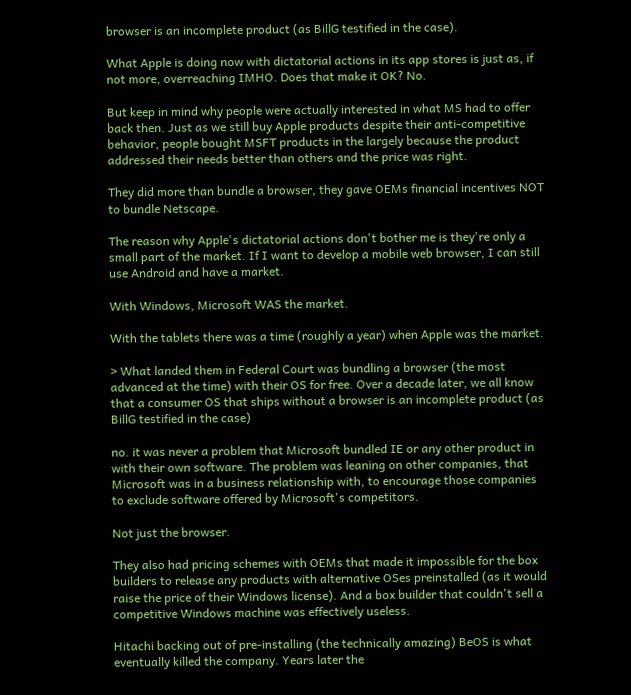browser is an incomplete product (as BillG testified in the case).

What Apple is doing now with dictatorial actions in its app stores is just as, if not more, overreaching IMHO. Does that make it OK? No.

But keep in mind why people were actually interested in what MS had to offer back then. Just as we still buy Apple products despite their anti-competitive behavior, people bought MSFT products in the largely because the product addressed their needs better than others and the price was right.

They did more than bundle a browser, they gave OEMs financial incentives NOT to bundle Netscape.

The reason why Apple's dictatorial actions don't bother me is they're only a small part of the market. If I want to develop a mobile web browser, I can still use Android and have a market.

With Windows, Microsoft WAS the market.

With the tablets there was a time (roughly a year) when Apple was the market.

> What landed them in Federal Court was bundling a browser (the most advanced at the time) with their OS for free. Over a decade later, we all know that a consumer OS that ships without a browser is an incomplete product (as BillG testified in the case)

no. it was never a problem that Microsoft bundled IE or any other product in with their own software. The problem was leaning on other companies, that Microsoft was in a business relationship with, to encourage those companies to exclude software offered by Microsoft's competitors.

Not just the browser.

They also had pricing schemes with OEMs that made it impossible for the box builders to release any products with alternative OSes preinstalled (as it would raise the price of their Windows license). And a box builder that couldn't sell a competitive Windows machine was effectively useless.

Hitachi backing out of pre-installing (the technically amazing) BeOS is what eventually killed the company. Years later the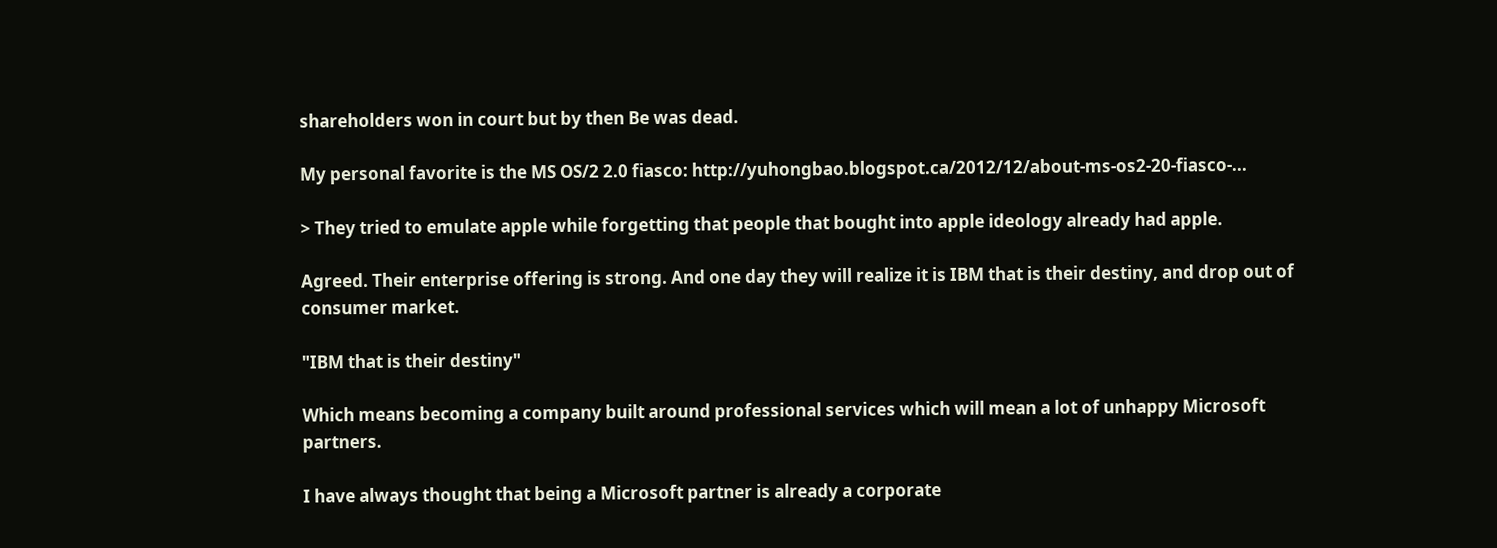shareholders won in court but by then Be was dead.

My personal favorite is the MS OS/2 2.0 fiasco: http://yuhongbao.blogspot.ca/2012/12/about-ms-os2-20-fiasco-...

> They tried to emulate apple while forgetting that people that bought into apple ideology already had apple.

Agreed. Their enterprise offering is strong. And one day they will realize it is IBM that is their destiny, and drop out of consumer market.

"IBM that is their destiny"

Which means becoming a company built around professional services which will mean a lot of unhappy Microsoft partners.

I have always thought that being a Microsoft partner is already a corporate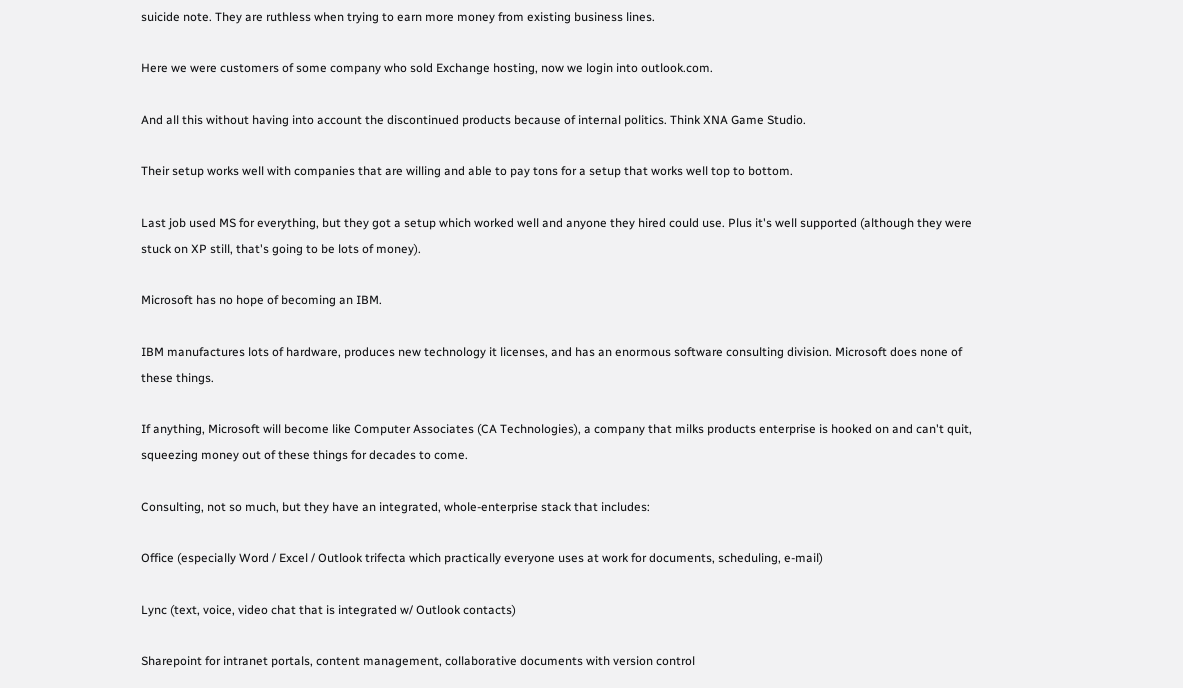suicide note. They are ruthless when trying to earn more money from existing business lines.

Here we were customers of some company who sold Exchange hosting, now we login into outlook.com.

And all this without having into account the discontinued products because of internal politics. Think XNA Game Studio.

Their setup works well with companies that are willing and able to pay tons for a setup that works well top to bottom.

Last job used MS for everything, but they got a setup which worked well and anyone they hired could use. Plus it's well supported (although they were stuck on XP still, that's going to be lots of money).

Microsoft has no hope of becoming an IBM.

IBM manufactures lots of hardware, produces new technology it licenses, and has an enormous software consulting division. Microsoft does none of these things.

If anything, Microsoft will become like Computer Associates (CA Technologies), a company that milks products enterprise is hooked on and can't quit, squeezing money out of these things for decades to come.

Consulting, not so much, but they have an integrated, whole-enterprise stack that includes:

Office (especially Word / Excel / Outlook trifecta which practically everyone uses at work for documents, scheduling, e-mail)

Lync (text, voice, video chat that is integrated w/ Outlook contacts)

Sharepoint for intranet portals, content management, collaborative documents with version control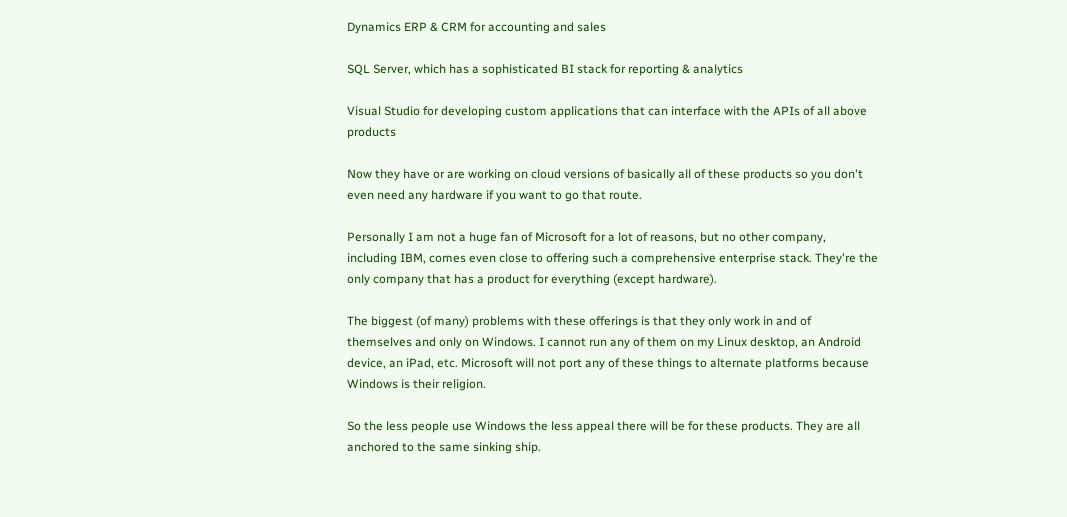Dynamics ERP & CRM for accounting and sales

SQL Server, which has a sophisticated BI stack for reporting & analytics

Visual Studio for developing custom applications that can interface with the APIs of all above products

Now they have or are working on cloud versions of basically all of these products so you don't even need any hardware if you want to go that route.

Personally I am not a huge fan of Microsoft for a lot of reasons, but no other company, including IBM, comes even close to offering such a comprehensive enterprise stack. They're the only company that has a product for everything (except hardware).

The biggest (of many) problems with these offerings is that they only work in and of themselves and only on Windows. I cannot run any of them on my Linux desktop, an Android device, an iPad, etc. Microsoft will not port any of these things to alternate platforms because Windows is their religion.

So the less people use Windows the less appeal there will be for these products. They are all anchored to the same sinking ship.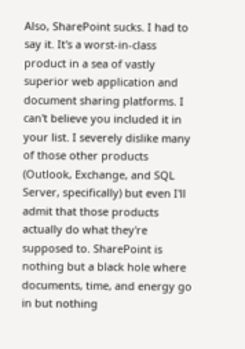Also, SharePoint sucks. I had to say it. It's a worst-in-class product in a sea of vastly superior web application and document sharing platforms. I can't believe you included it in your list. I severely dislike many of those other products (Outlook, Exchange, and SQL Server, specifically) but even I'll admit that those products actually do what they're supposed to. SharePoint is nothing but a black hole where documents, time, and energy go in but nothing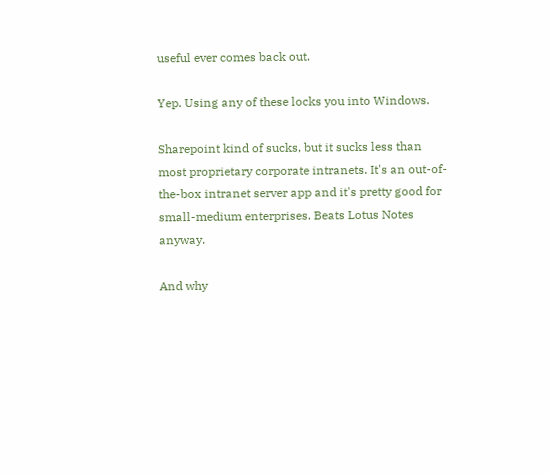useful ever comes back out.

Yep. Using any of these locks you into Windows.

Sharepoint kind of sucks, but it sucks less than most proprietary corporate intranets. It's an out-of-the-box intranet server app and it's pretty good for small-medium enterprises. Beats Lotus Notes anyway.

And why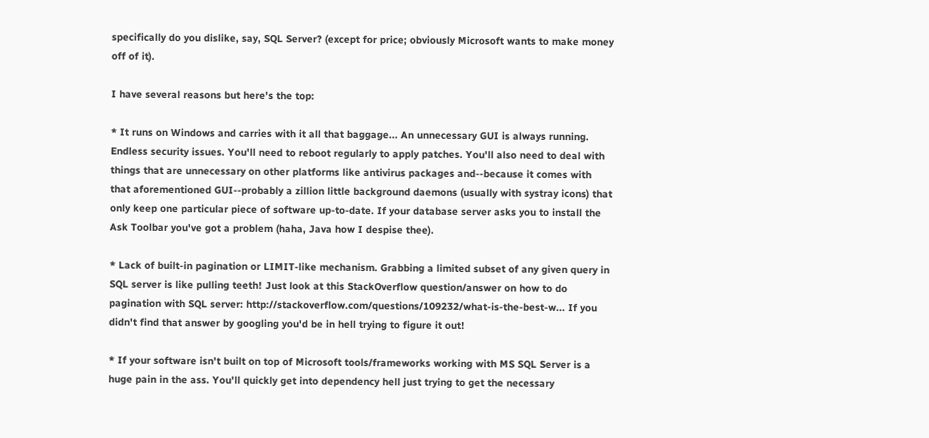specifically do you dislike, say, SQL Server? (except for price; obviously Microsoft wants to make money off of it).

I have several reasons but here's the top:

* It runs on Windows and carries with it all that baggage... An unnecessary GUI is always running. Endless security issues. You'll need to reboot regularly to apply patches. You'll also need to deal with things that are unnecessary on other platforms like antivirus packages and--because it comes with that aforementioned GUI--probably a zillion little background daemons (usually with systray icons) that only keep one particular piece of software up-to-date. If your database server asks you to install the Ask Toolbar you've got a problem (haha, Java how I despise thee).

* Lack of built-in pagination or LIMIT-like mechanism. Grabbing a limited subset of any given query in SQL server is like pulling teeth! Just look at this StackOverflow question/answer on how to do pagination with SQL server: http://stackoverflow.com/questions/109232/what-is-the-best-w... If you didn't find that answer by googling you'd be in hell trying to figure it out!

* If your software isn't built on top of Microsoft tools/frameworks working with MS SQL Server is a huge pain in the ass. You'll quickly get into dependency hell just trying to get the necessary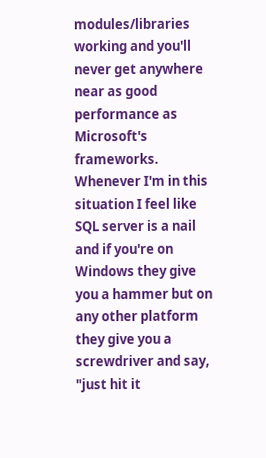modules/libraries working and you'll never get anywhere near as good performance as Microsoft's frameworks. Whenever I'm in this situation I feel like SQL server is a nail and if you're on Windows they give you a hammer but on any other platform they give you a screwdriver and say, "just hit it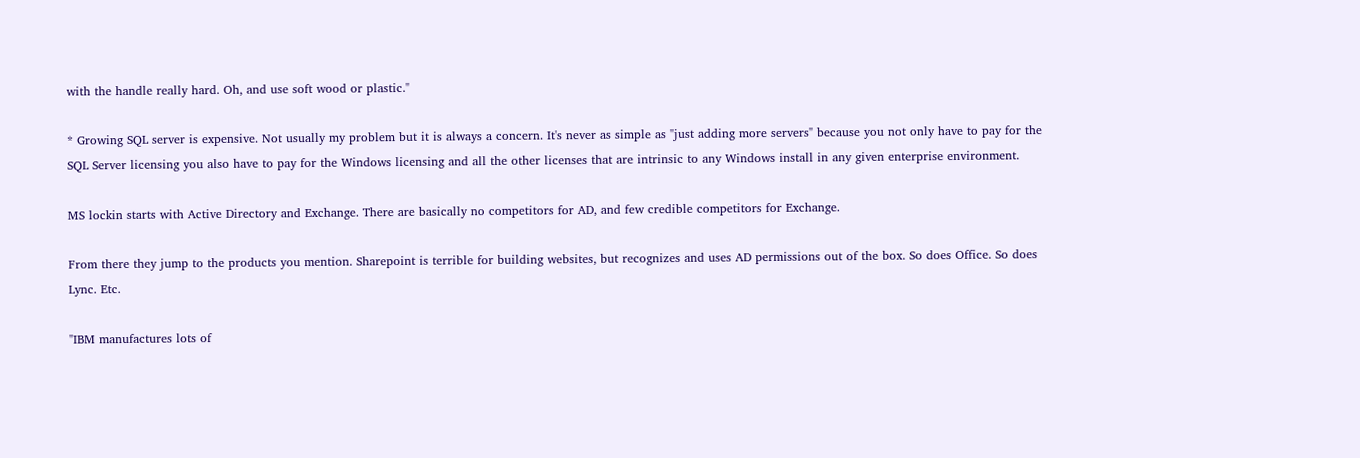with the handle really hard. Oh, and use soft wood or plastic."

* Growing SQL server is expensive. Not usually my problem but it is always a concern. It's never as simple as "just adding more servers" because you not only have to pay for the SQL Server licensing you also have to pay for the Windows licensing and all the other licenses that are intrinsic to any Windows install in any given enterprise environment.

MS lockin starts with Active Directory and Exchange. There are basically no competitors for AD, and few credible competitors for Exchange.

From there they jump to the products you mention. Sharepoint is terrible for building websites, but recognizes and uses AD permissions out of the box. So does Office. So does Lync. Etc.

"IBM manufactures lots of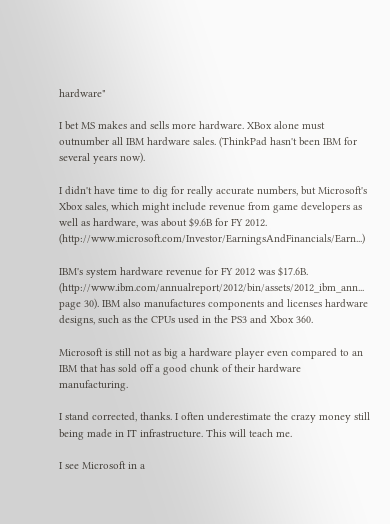hardware"

I bet MS makes and sells more hardware. XBox alone must outnumber all IBM hardware sales. (ThinkPad hasn't been IBM for several years now).

I didn't have time to dig for really accurate numbers, but Microsoft's Xbox sales, which might include revenue from game developers as well as hardware, was about $9.6B for FY 2012. (http://www.microsoft.com/Investor/EarningsAndFinancials/Earn...)

IBM's system hardware revenue for FY 2012 was $17.6B. (http://www.ibm.com/annualreport/2012/bin/assets/2012_ibm_ann... page 30). IBM also manufactures components and licenses hardware designs, such as the CPUs used in the PS3 and Xbox 360.

Microsoft is still not as big a hardware player even compared to an IBM that has sold off a good chunk of their hardware manufacturing.

I stand corrected, thanks. I often underestimate the crazy money still being made in IT infrastructure. This will teach me.

I see Microsoft in a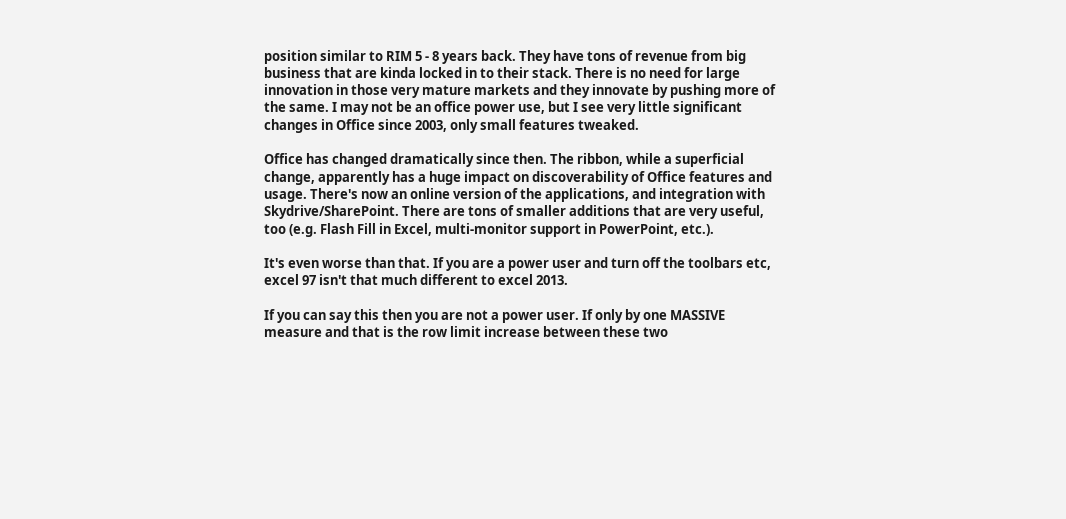position similar to RIM 5 - 8 years back. They have tons of revenue from big business that are kinda locked in to their stack. There is no need for large innovation in those very mature markets and they innovate by pushing more of the same. I may not be an office power use, but I see very little significant changes in Office since 2003, only small features tweaked.

Office has changed dramatically since then. The ribbon, while a superficial change, apparently has a huge impact on discoverability of Office features and usage. There's now an online version of the applications, and integration with Skydrive/SharePoint. There are tons of smaller additions that are very useful, too (e.g. Flash Fill in Excel, multi-monitor support in PowerPoint, etc.).

It's even worse than that. If you are a power user and turn off the toolbars etc, excel 97 isn't that much different to excel 2013.

If you can say this then you are not a power user. If only by one MASSIVE measure and that is the row limit increase between these two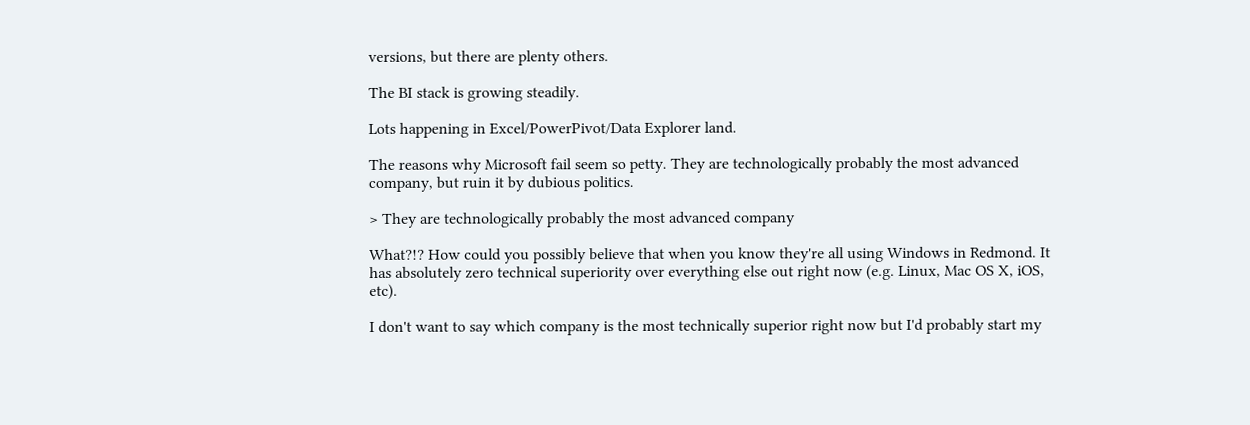versions, but there are plenty others.

The BI stack is growing steadily.

Lots happening in Excel/PowerPivot/Data Explorer land.

The reasons why Microsoft fail seem so petty. They are technologically probably the most advanced company, but ruin it by dubious politics.

> They are technologically probably the most advanced company

What?!? How could you possibly believe that when you know they're all using Windows in Redmond. It has absolutely zero technical superiority over everything else out right now (e.g. Linux, Mac OS X, iOS, etc).

I don't want to say which company is the most technically superior right now but I'd probably start my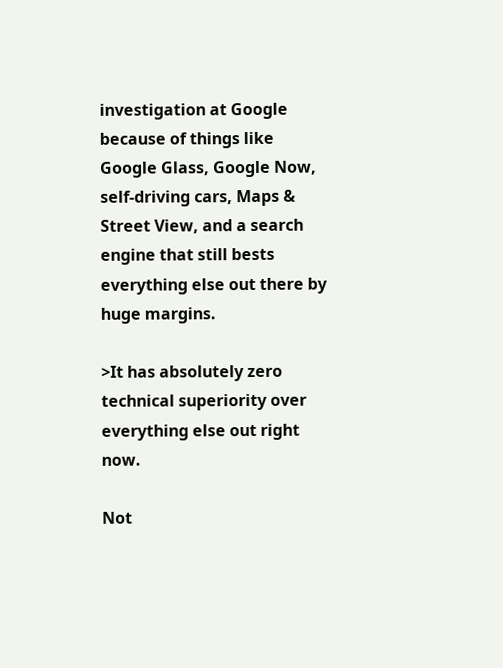investigation at Google because of things like Google Glass, Google Now, self-driving cars, Maps & Street View, and a search engine that still bests everything else out there by huge margins.

>It has absolutely zero technical superiority over everything else out right now.

Not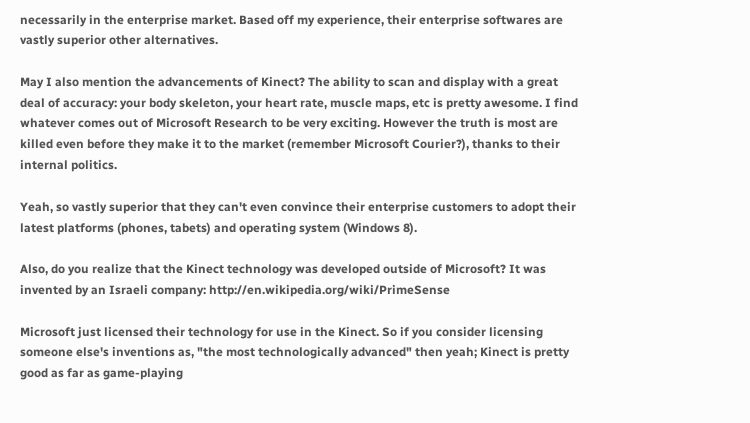necessarily in the enterprise market. Based off my experience, their enterprise softwares are vastly superior other alternatives.

May I also mention the advancements of Kinect? The ability to scan and display with a great deal of accuracy: your body skeleton, your heart rate, muscle maps, etc is pretty awesome. I find whatever comes out of Microsoft Research to be very exciting. However the truth is most are killed even before they make it to the market (remember Microsoft Courier?), thanks to their internal politics.

Yeah, so vastly superior that they can't even convince their enterprise customers to adopt their latest platforms (phones, tabets) and operating system (Windows 8).

Also, do you realize that the Kinect technology was developed outside of Microsoft? It was invented by an Israeli company: http://en.wikipedia.org/wiki/PrimeSense

Microsoft just licensed their technology for use in the Kinect. So if you consider licensing someone else's inventions as, "the most technologically advanced" then yeah; Kinect is pretty good as far as game-playing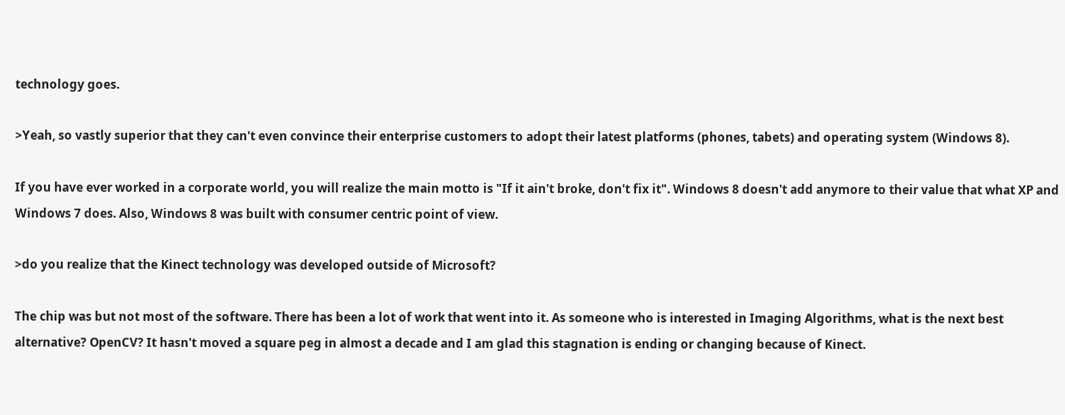technology goes.

>Yeah, so vastly superior that they can't even convince their enterprise customers to adopt their latest platforms (phones, tabets) and operating system (Windows 8).

If you have ever worked in a corporate world, you will realize the main motto is "If it ain't broke, don't fix it". Windows 8 doesn't add anymore to their value that what XP and Windows 7 does. Also, Windows 8 was built with consumer centric point of view.

>do you realize that the Kinect technology was developed outside of Microsoft?

The chip was but not most of the software. There has been a lot of work that went into it. As someone who is interested in Imaging Algorithms, what is the next best alternative? OpenCV? It hasn't moved a square peg in almost a decade and I am glad this stagnation is ending or changing because of Kinect.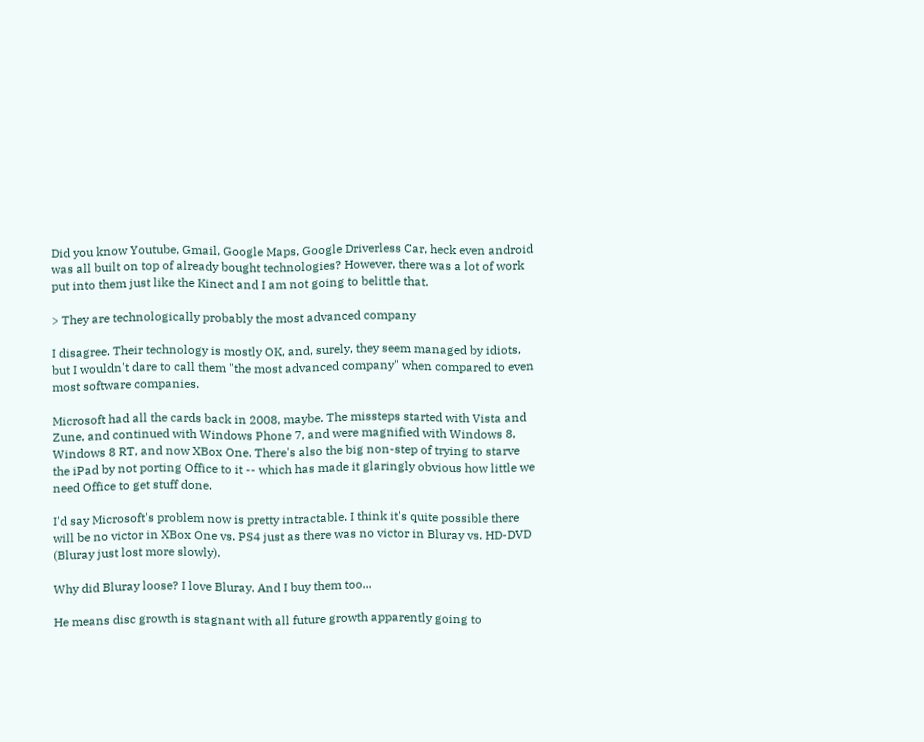Did you know Youtube, Gmail, Google Maps, Google Driverless Car, heck even android was all built on top of already bought technologies? However, there was a lot of work put into them just like the Kinect and I am not going to belittle that.

> They are technologically probably the most advanced company

I disagree. Their technology is mostly OK, and, surely, they seem managed by idiots, but I wouldn't dare to call them "the most advanced company" when compared to even most software companies.

Microsoft had all the cards back in 2008, maybe. The missteps started with Vista and Zune, and continued with Windows Phone 7, and were magnified with Windows 8, Windows 8 RT, and now XBox One. There's also the big non-step of trying to starve the iPad by not porting Office to it -- which has made it glaringly obvious how little we need Office to get stuff done.

I'd say Microsoft's problem now is pretty intractable. I think it's quite possible there will be no victor in XBox One vs. PS4 just as there was no victor in Bluray vs. HD-DVD (Bluray just lost more slowly).

Why did Bluray loose? I love Bluray. And I buy them too...

He means disc growth is stagnant with all future growth apparently going to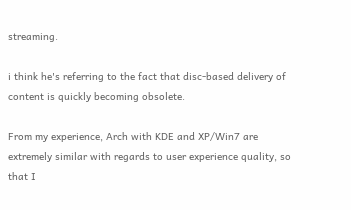streaming.

i think he's referring to the fact that disc-based delivery of content is quickly becoming obsolete.

From my experience, Arch with KDE and XP/Win7 are extremely similar with regards to user experience quality, so that I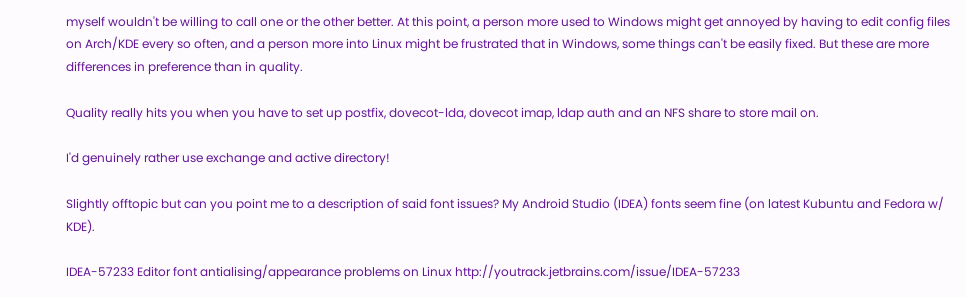myself wouldn't be willing to call one or the other better. At this point, a person more used to Windows might get annoyed by having to edit config files on Arch/KDE every so often, and a person more into Linux might be frustrated that in Windows, some things can't be easily fixed. But these are more differences in preference than in quality.

Quality really hits you when you have to set up postfix, dovecot-lda, dovecot imap, ldap auth and an NFS share to store mail on.

I'd genuinely rather use exchange and active directory!

Slightly offtopic but can you point me to a description of said font issues? My Android Studio (IDEA) fonts seem fine (on latest Kubuntu and Fedora w/ KDE).

IDEA-57233 Editor font antialising/appearance problems on Linux http://youtrack.jetbrains.com/issue/IDEA-57233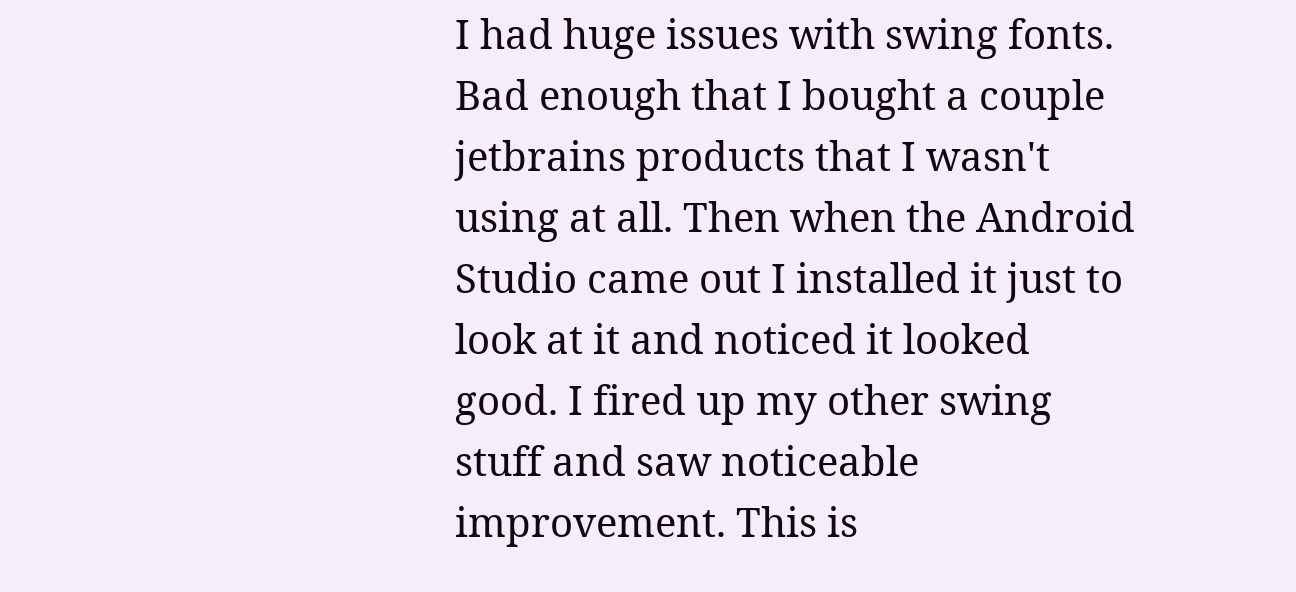I had huge issues with swing fonts. Bad enough that I bought a couple jetbrains products that I wasn't using at all. Then when the Android Studio came out I installed it just to look at it and noticed it looked good. I fired up my other swing stuff and saw noticeable improvement. This is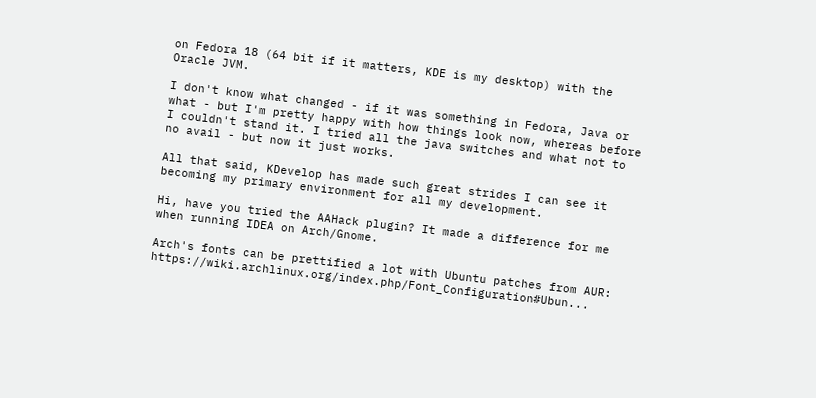on Fedora 18 (64 bit if it matters, KDE is my desktop) with the Oracle JVM.

I don't know what changed - if it was something in Fedora, Java or what - but I'm pretty happy with how things look now, whereas before I couldn't stand it. I tried all the java switches and what not to no avail - but now it just works.

All that said, KDevelop has made such great strides I can see it becoming my primary environment for all my development.

Hi, have you tried the AAHack plugin? It made a difference for me when running IDEA on Arch/Gnome.

Arch's fonts can be prettified a lot with Ubuntu patches from AUR: https://wiki.archlinux.org/index.php/Font_Configuration#Ubun...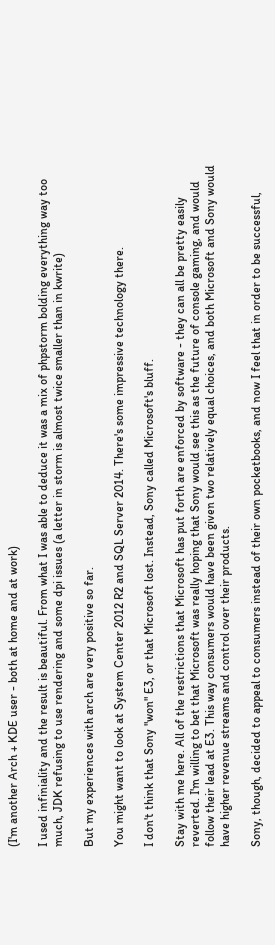(I'm another Arch + KDE user - both at home and at work)

I used infiniality and the result is beautiful. From what I was able to deduce it was a mix of phpstorm bolding everything way too much, JDK refusing to use rendering and some dpi issues (a letter in storm is almost twice smaller than in kwrite)

But my experiences with arch are very positive so far.

You might want to look at System Center 2012 R2 and SQL Server 2014. There's some impressive technology there.

I don't think that Sony "won" E3, or that Microsoft lost. Instead, Sony called Microsoft's bluff.

Stay with me here. All of the restrictions that Microsoft has put forth are enforced by software - they can all be pretty easily reverted. I'm willing to bet that Microsoft was really hoping that Sony would see this as the future of console gaming, and would follow their lead at E3. This way consumers would have been given two relatively equal choices, and both Microsoft and Sony would have higher revenue streams and control over their products.

Sony, though, decided to appeal to consumers instead of their own pocketbooks, and now I feel that in order to be successful,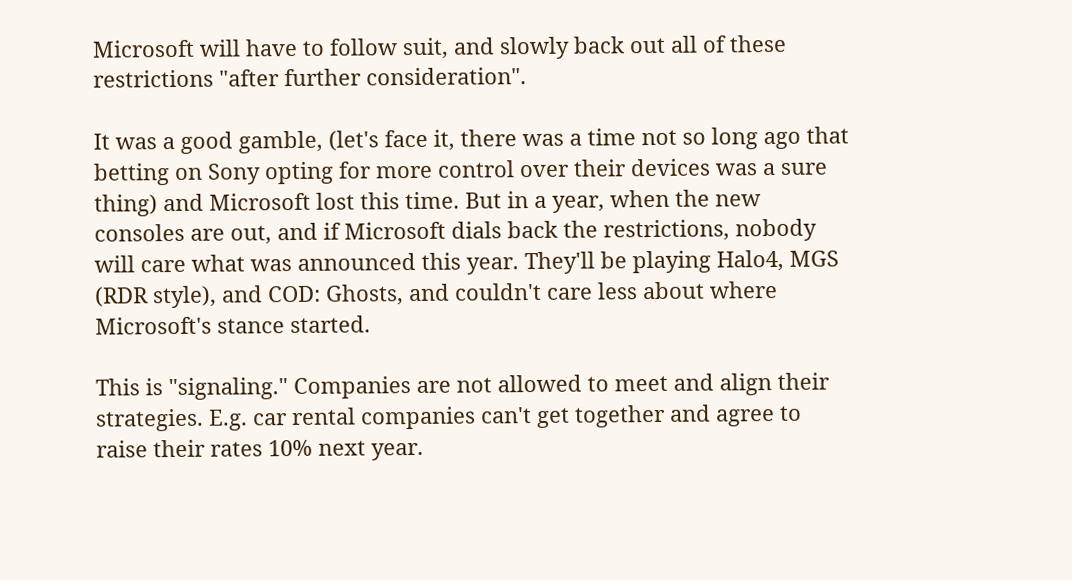Microsoft will have to follow suit, and slowly back out all of these restrictions "after further consideration".

It was a good gamble, (let's face it, there was a time not so long ago that betting on Sony opting for more control over their devices was a sure thing) and Microsoft lost this time. But in a year, when the new consoles are out, and if Microsoft dials back the restrictions, nobody will care what was announced this year. They'll be playing Halo4, MGS (RDR style), and COD: Ghosts, and couldn't care less about where Microsoft's stance started.

This is "signaling." Companies are not allowed to meet and align their strategies. E.g. car rental companies can't get together and agree to raise their rates 10% next year.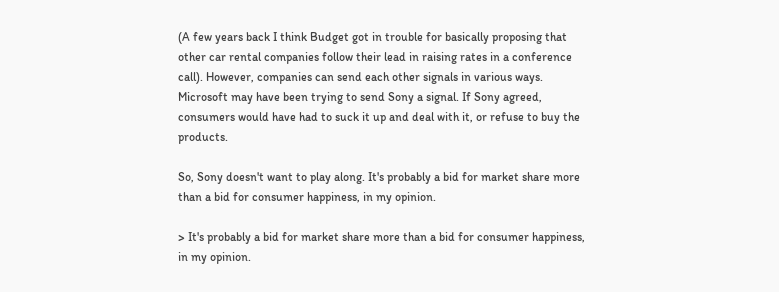(A few years back I think Budget got in trouble for basically proposing that other car rental companies follow their lead in raising rates in a conference call). However, companies can send each other signals in various ways. Microsoft may have been trying to send Sony a signal. If Sony agreed, consumers would have had to suck it up and deal with it, or refuse to buy the products.

So, Sony doesn't want to play along. It's probably a bid for market share more than a bid for consumer happiness, in my opinion.

> It's probably a bid for market share more than a bid for consumer happiness, in my opinion.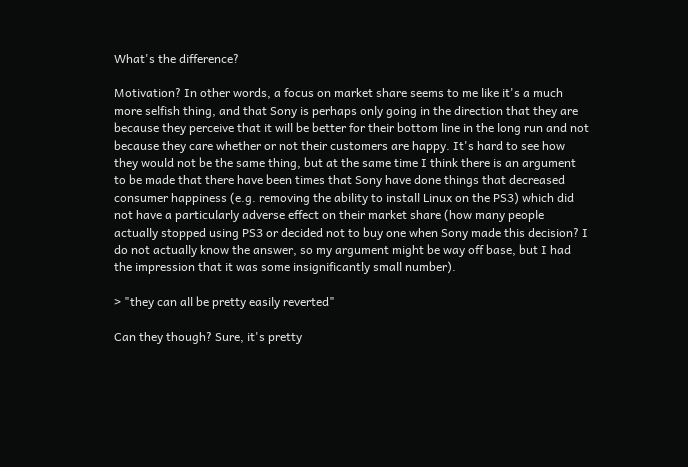What's the difference?

Motivation? In other words, a focus on market share seems to me like it's a much more selfish thing, and that Sony is perhaps only going in the direction that they are because they perceive that it will be better for their bottom line in the long run and not because they care whether or not their customers are happy. It's hard to see how they would not be the same thing, but at the same time I think there is an argument to be made that there have been times that Sony have done things that decreased consumer happiness (e.g. removing the ability to install Linux on the PS3) which did not have a particularly adverse effect on their market share (how many people actually stopped using PS3 or decided not to buy one when Sony made this decision? I do not actually know the answer, so my argument might be way off base, but I had the impression that it was some insignificantly small number).

> "they can all be pretty easily reverted"

Can they though? Sure, it's pretty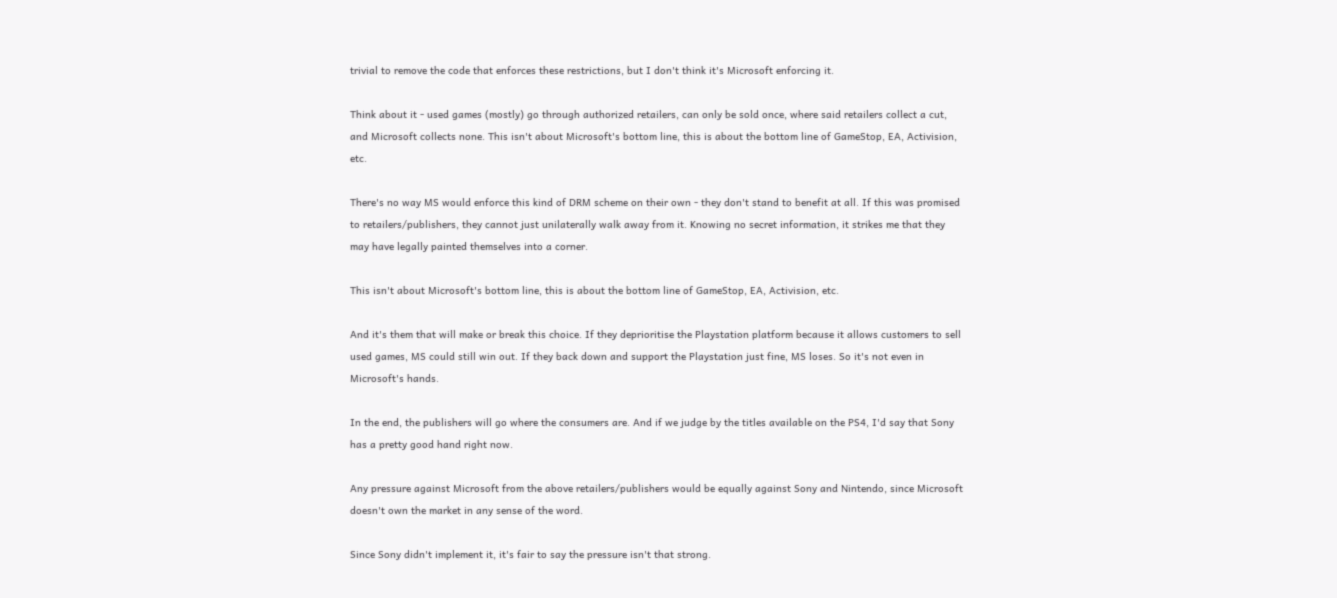trivial to remove the code that enforces these restrictions, but I don't think it's Microsoft enforcing it.

Think about it - used games (mostly) go through authorized retailers, can only be sold once, where said retailers collect a cut, and Microsoft collects none. This isn't about Microsoft's bottom line, this is about the bottom line of GameStop, EA, Activision, etc.

There's no way MS would enforce this kind of DRM scheme on their own - they don't stand to benefit at all. If this was promised to retailers/publishers, they cannot just unilaterally walk away from it. Knowing no secret information, it strikes me that they may have legally painted themselves into a corner.

This isn't about Microsoft's bottom line, this is about the bottom line of GameStop, EA, Activision, etc.

And it's them that will make or break this choice. If they deprioritise the Playstation platform because it allows customers to sell used games, MS could still win out. If they back down and support the Playstation just fine, MS loses. So it's not even in Microsoft's hands.

In the end, the publishers will go where the consumers are. And if we judge by the titles available on the PS4, I'd say that Sony has a pretty good hand right now.

Any pressure against Microsoft from the above retailers/publishers would be equally against Sony and Nintendo, since Microsoft doesn't own the market in any sense of the word.

Since Sony didn't implement it, it's fair to say the pressure isn't that strong.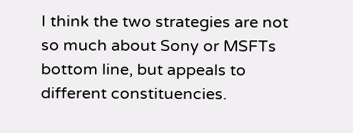I think the two strategies are not so much about Sony or MSFTs bottom line, but appeals to different constituencies.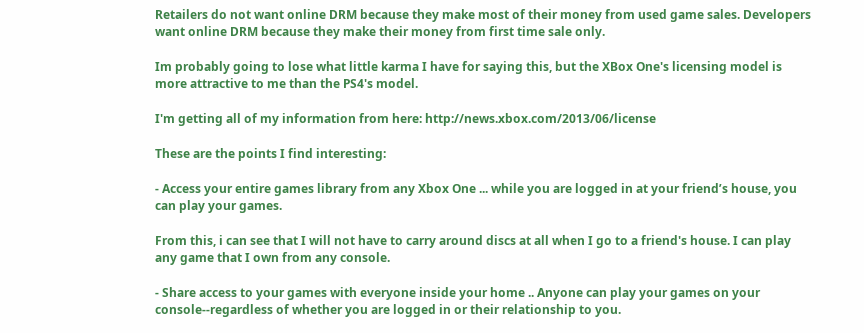Retailers do not want online DRM because they make most of their money from used game sales. Developers want online DRM because they make their money from first time sale only.

Im probably going to lose what little karma I have for saying this, but the XBox One's licensing model is more attractive to me than the PS4's model.

I'm getting all of my information from here: http://news.xbox.com/2013/06/license

These are the points I find interesting:

- Access your entire games library from any Xbox One ... while you are logged in at your friend’s house, you can play your games.

From this, i can see that I will not have to carry around discs at all when I go to a friend's house. I can play any game that I own from any console.

- Share access to your games with everyone inside your home .. Anyone can play your games on your console--regardless of whether you are logged in or their relationship to you.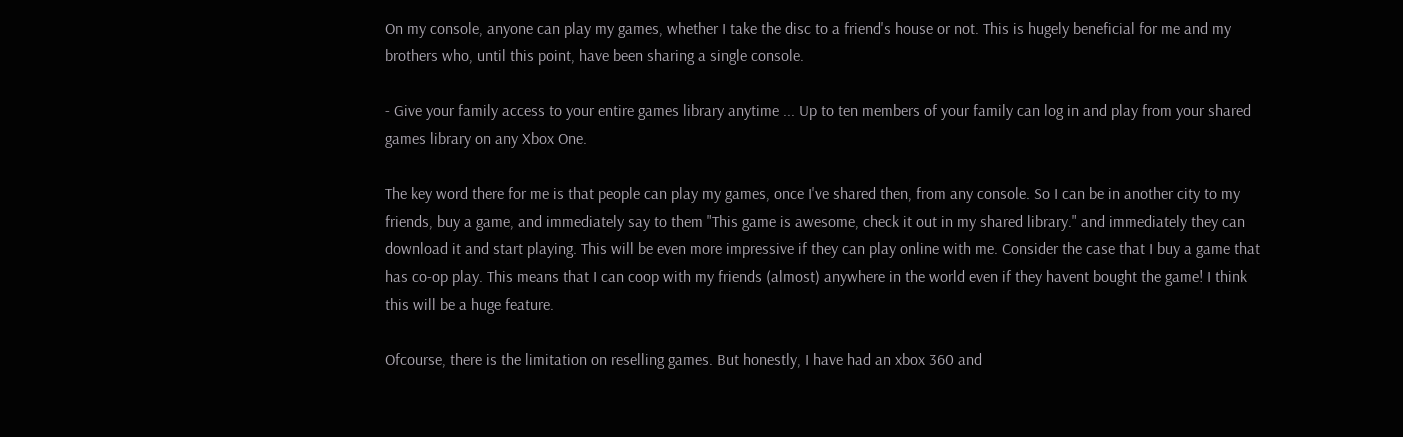On my console, anyone can play my games, whether I take the disc to a friend's house or not. This is hugely beneficial for me and my brothers who, until this point, have been sharing a single console.

- Give your family access to your entire games library anytime ... Up to ten members of your family can log in and play from your shared games library on any Xbox One.

The key word there for me is that people can play my games, once I've shared then, from any console. So I can be in another city to my friends, buy a game, and immediately say to them "This game is awesome, check it out in my shared library." and immediately they can download it and start playing. This will be even more impressive if they can play online with me. Consider the case that I buy a game that has co-op play. This means that I can coop with my friends (almost) anywhere in the world even if they havent bought the game! I think this will be a huge feature.

Ofcourse, there is the limitation on reselling games. But honestly, I have had an xbox 360 and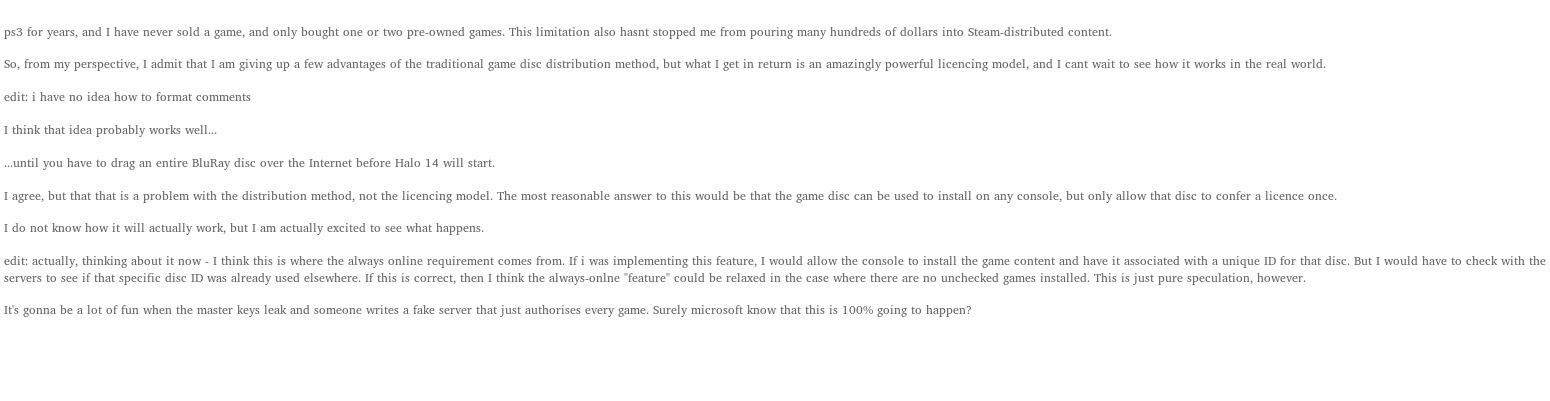ps3 for years, and I have never sold a game, and only bought one or two pre-owned games. This limitation also hasnt stopped me from pouring many hundreds of dollars into Steam-distributed content.

So, from my perspective, I admit that I am giving up a few advantages of the traditional game disc distribution method, but what I get in return is an amazingly powerful licencing model, and I cant wait to see how it works in the real world.

edit: i have no idea how to format comments

I think that idea probably works well...

...until you have to drag an entire BluRay disc over the Internet before Halo 14 will start.

I agree, but that that is a problem with the distribution method, not the licencing model. The most reasonable answer to this would be that the game disc can be used to install on any console, but only allow that disc to confer a licence once.

I do not know how it will actually work, but I am actually excited to see what happens.

edit: actually, thinking about it now - I think this is where the always online requirement comes from. If i was implementing this feature, I would allow the console to install the game content and have it associated with a unique ID for that disc. But I would have to check with the servers to see if that specific disc ID was already used elsewhere. If this is correct, then I think the always-onlne "feature" could be relaxed in the case where there are no unchecked games installed. This is just pure speculation, however.

It's gonna be a lot of fun when the master keys leak and someone writes a fake server that just authorises every game. Surely microsoft know that this is 100% going to happen?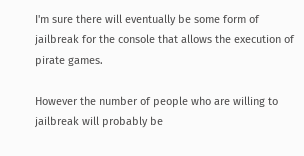I'm sure there will eventually be some form of jailbreak for the console that allows the execution of pirate games.

However the number of people who are willing to jailbreak will probably be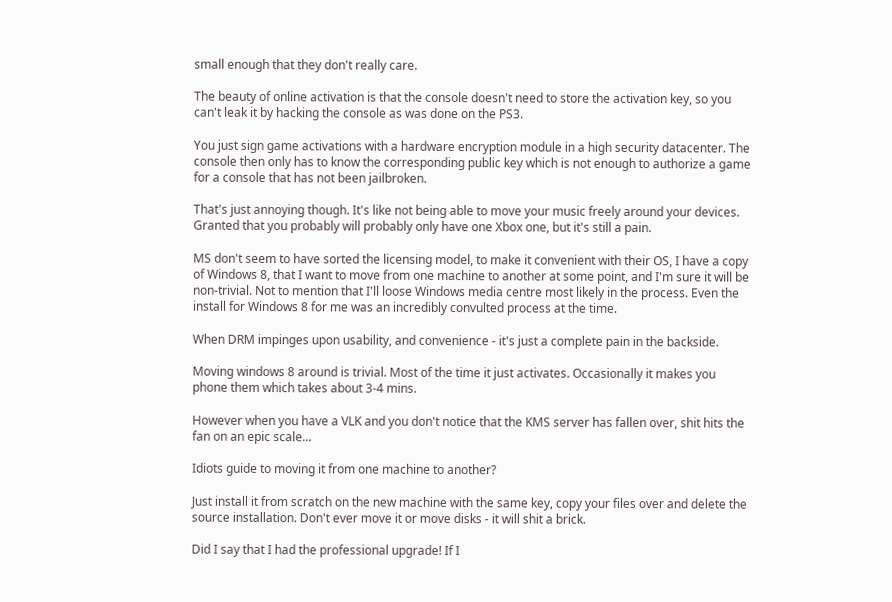small enough that they don't really care.

The beauty of online activation is that the console doesn't need to store the activation key, so you can't leak it by hacking the console as was done on the PS3.

You just sign game activations with a hardware encryption module in a high security datacenter. The console then only has to know the corresponding public key which is not enough to authorize a game for a console that has not been jailbroken.

That's just annoying though. It's like not being able to move your music freely around your devices. Granted that you probably will probably only have one Xbox one, but it's still a pain.

MS don't seem to have sorted the licensing model, to make it convenient with their OS, I have a copy of Windows 8, that I want to move from one machine to another at some point, and I'm sure it will be non-trivial. Not to mention that I'll loose Windows media centre most likely in the process. Even the install for Windows 8 for me was an incredibly convulted process at the time.

When DRM impinges upon usability, and convenience - it's just a complete pain in the backside.

Moving windows 8 around is trivial. Most of the time it just activates. Occasionally it makes you phone them which takes about 3-4 mins.

However when you have a VLK and you don't notice that the KMS server has fallen over, shit hits the fan on an epic scale...

Idiots guide to moving it from one machine to another?

Just install it from scratch on the new machine with the same key, copy your files over and delete the source installation. Don't ever move it or move disks - it will shit a brick.

Did I say that I had the professional upgrade! If I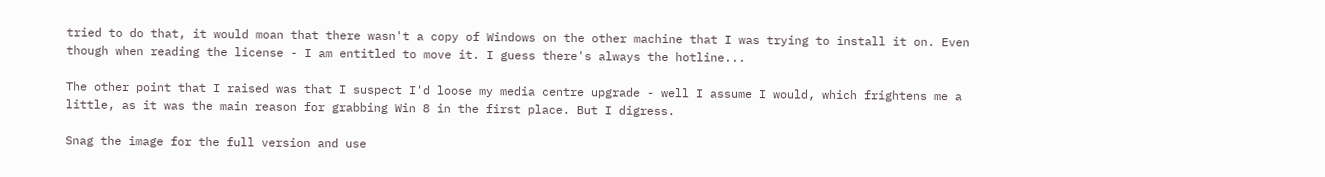tried to do that, it would moan that there wasn't a copy of Windows on the other machine that I was trying to install it on. Even though when reading the license - I am entitled to move it. I guess there's always the hotline...

The other point that I raised was that I suspect I'd loose my media centre upgrade - well I assume I would, which frightens me a little, as it was the main reason for grabbing Win 8 in the first place. But I digress.

Snag the image for the full version and use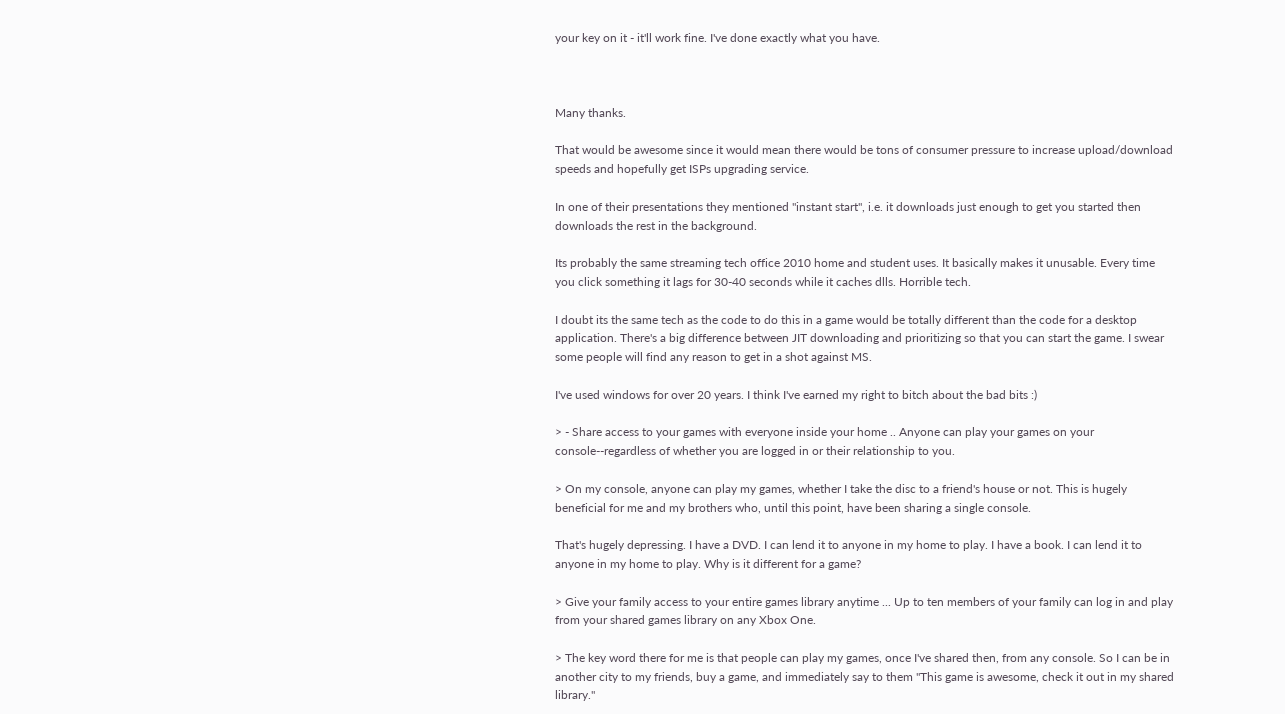your key on it - it'll work fine. I've done exactly what you have.



Many thanks.

That would be awesome since it would mean there would be tons of consumer pressure to increase upload/download speeds and hopefully get ISPs upgrading service.

In one of their presentations they mentioned "instant start", i.e. it downloads just enough to get you started then downloads the rest in the background.

Its probably the same streaming tech office 2010 home and student uses. It basically makes it unusable. Every time you click something it lags for 30-40 seconds while it caches dlls. Horrible tech.

I doubt its the same tech as the code to do this in a game would be totally different than the code for a desktop application. There's a big difference between JIT downloading and prioritizing so that you can start the game. I swear some people will find any reason to get in a shot against MS.

I've used windows for over 20 years. I think I've earned my right to bitch about the bad bits :)

> - Share access to your games with everyone inside your home .. Anyone can play your games on your console--regardless of whether you are logged in or their relationship to you.

> On my console, anyone can play my games, whether I take the disc to a friend's house or not. This is hugely beneficial for me and my brothers who, until this point, have been sharing a single console.

That's hugely depressing. I have a DVD. I can lend it to anyone in my home to play. I have a book. I can lend it to anyone in my home to play. Why is it different for a game?

> Give your family access to your entire games library anytime ... Up to ten members of your family can log in and play from your shared games library on any Xbox One.

> The key word there for me is that people can play my games, once I've shared then, from any console. So I can be in another city to my friends, buy a game, and immediately say to them "This game is awesome, check it out in my shared library."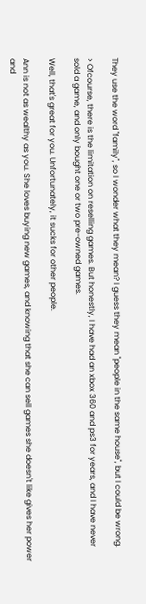They use the word "family", so I wonder what they mean? I guess they mean "people in the same house", but I could be wrong.

> Ofcourse, there is the limitation on reselling games. But honestly, I have had an xbox 360 and ps3 for years, and I have never sold a game, and only bought one or two pre-owned games.

Well, that's great for you. Unfortunately, it sucks for other people.

Ann is not as wealthy as you. She loves buying new games, and knowing that she can sell games she doesn't like gives her power and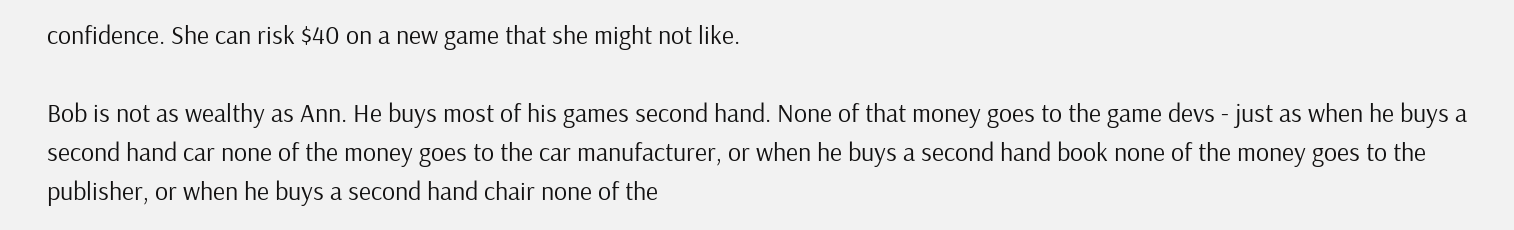confidence. She can risk $40 on a new game that she might not like.

Bob is not as wealthy as Ann. He buys most of his games second hand. None of that money goes to the game devs - just as when he buys a second hand car none of the money goes to the car manufacturer, or when he buys a second hand book none of the money goes to the publisher, or when he buys a second hand chair none of the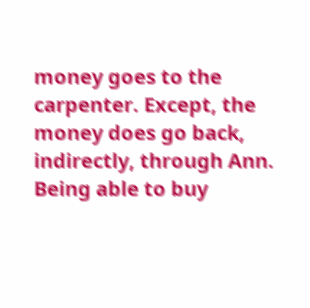money goes to the carpenter. Except, the money does go back, indirectly, through Ann. Being able to buy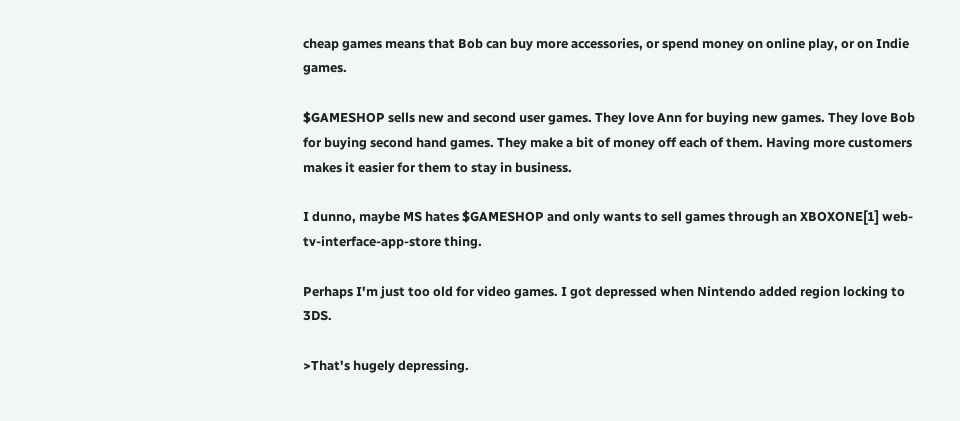cheap games means that Bob can buy more accessories, or spend money on online play, or on Indie games.

$GAMESHOP sells new and second user games. They love Ann for buying new games. They love Bob for buying second hand games. They make a bit of money off each of them. Having more customers makes it easier for them to stay in business.

I dunno, maybe MS hates $GAMESHOP and only wants to sell games through an XBOXONE[1] web-tv-interface-app-store thing.

Perhaps I'm just too old for video games. I got depressed when Nintendo added region locking to 3DS.

>That's hugely depressing.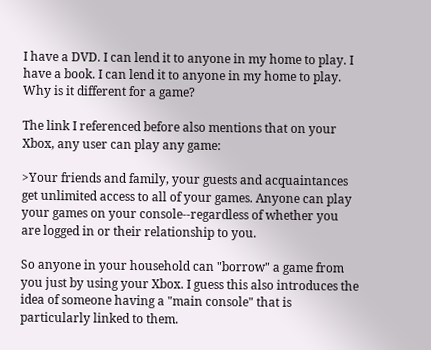I have a DVD. I can lend it to anyone in my home to play. I have a book. I can lend it to anyone in my home to play. Why is it different for a game?

The link I referenced before also mentions that on your Xbox, any user can play any game:

>Your friends and family, your guests and acquaintances get unlimited access to all of your games. Anyone can play your games on your console--regardless of whether you are logged in or their relationship to you.

So anyone in your household can "borrow" a game from you just by using your Xbox. I guess this also introduces the idea of someone having a "main console" that is particularly linked to them.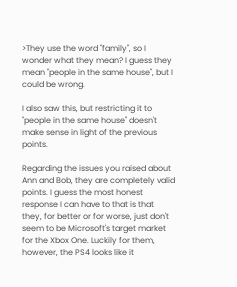>They use the word "family", so I wonder what they mean? I guess they mean "people in the same house", but I could be wrong.

I also saw this, but restricting it to "people in the same house" doesn't make sense in light of the previous points.

Regarding the issues you raised about Ann and Bob, they are completely valid points. I guess the most honest response I can have to that is that they, for better or for worse, just don't seem to be Microsoft's target market for the Xbox One. Luckily for them, however, the PS4 looks like it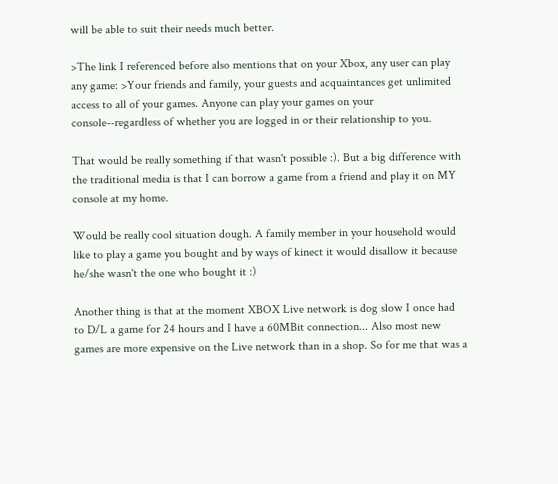will be able to suit their needs much better.

>The link I referenced before also mentions that on your Xbox, any user can play any game: >Your friends and family, your guests and acquaintances get unlimited access to all of your games. Anyone can play your games on your console--regardless of whether you are logged in or their relationship to you.

That would be really something if that wasn't possible :). But a big difference with the traditional media is that I can borrow a game from a friend and play it on MY console at my home.

Would be really cool situation dough. A family member in your household would like to play a game you bought and by ways of kinect it would disallow it because he/she wasn't the one who bought it :)

Another thing is that at the moment XBOX Live network is dog slow I once had to D/L a game for 24 hours and I have a 60MBit connection... Also most new games are more expensive on the Live network than in a shop. So for me that was a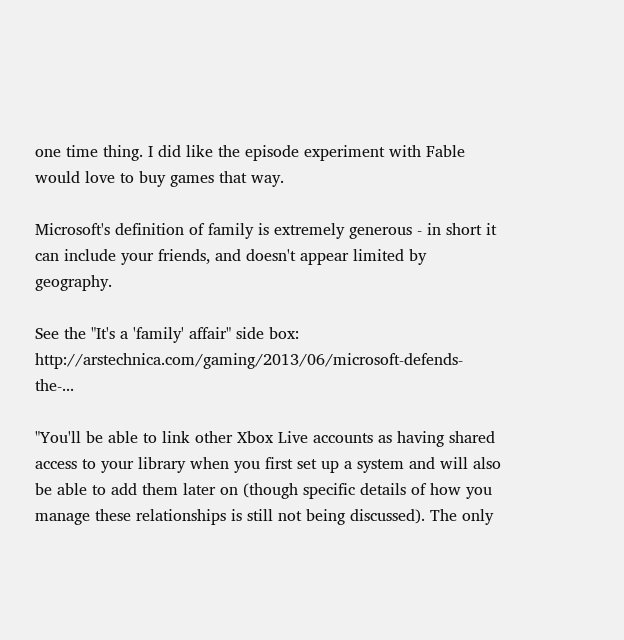one time thing. I did like the episode experiment with Fable would love to buy games that way.

Microsoft's definition of family is extremely generous - in short it can include your friends, and doesn't appear limited by geography.

See the "It's a 'family' affair" side box: http://arstechnica.com/gaming/2013/06/microsoft-defends-the-...

"You'll be able to link other Xbox Live accounts as having shared access to your library when you first set up a system and will also be able to add them later on (though specific details of how you manage these relationships is still not being discussed). The only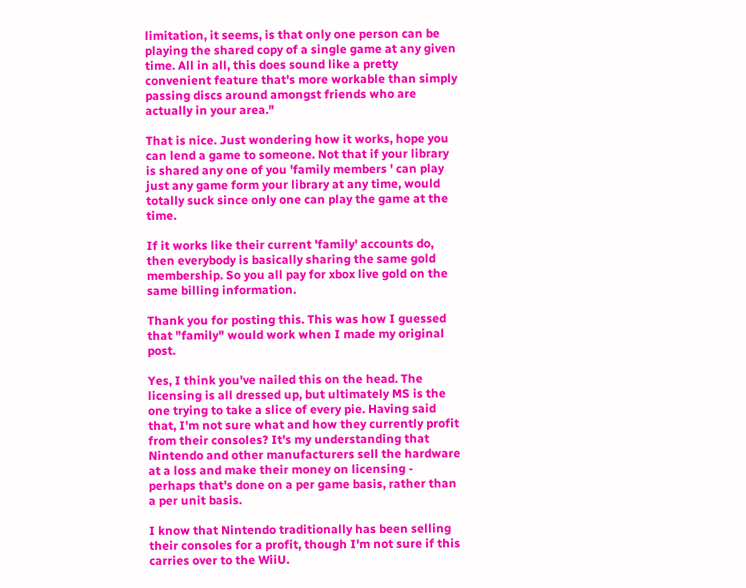limitation, it seems, is that only one person can be playing the shared copy of a single game at any given time. All in all, this does sound like a pretty convenient feature that's more workable than simply passing discs around amongst friends who are actually in your area."

That is nice. Just wondering how it works, hope you can lend a game to someone. Not that if your library is shared any one of you 'family members ' can play just any game form your library at any time, would totally suck since only one can play the game at the time.

If it works like their current 'family' accounts do, then everybody is basically sharing the same gold membership. So you all pay for xbox live gold on the same billing information.

Thank you for posting this. This was how I guessed that "family" would work when I made my original post.

Yes, I think you've nailed this on the head. The licensing is all dressed up, but ultimately MS is the one trying to take a slice of every pie. Having said that, I'm not sure what and how they currently profit from their consoles? It's my understanding that Nintendo and other manufacturers sell the hardware at a loss and make their money on licensing - perhaps that's done on a per game basis, rather than a per unit basis.

I know that Nintendo traditionally has been selling their consoles for a profit, though I'm not sure if this carries over to the WiiU.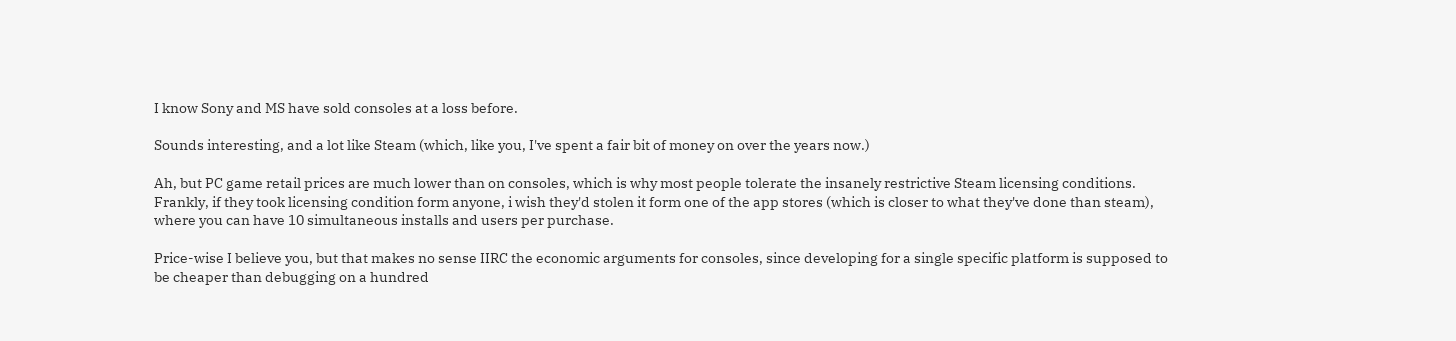I know Sony and MS have sold consoles at a loss before.

Sounds interesting, and a lot like Steam (which, like you, I've spent a fair bit of money on over the years now.)

Ah, but PC game retail prices are much lower than on consoles, which is why most people tolerate the insanely restrictive Steam licensing conditions. Frankly, if they took licensing condition form anyone, i wish they'd stolen it form one of the app stores (which is closer to what they've done than steam), where you can have 10 simultaneous installs and users per purchase.

Price-wise I believe you, but that makes no sense IIRC the economic arguments for consoles, since developing for a single specific platform is supposed to be cheaper than debugging on a hundred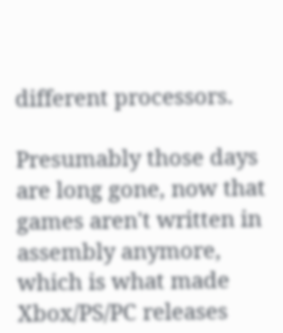different processors.

Presumably those days are long gone, now that games aren't written in assembly anymore, which is what made Xbox/PS/PC releases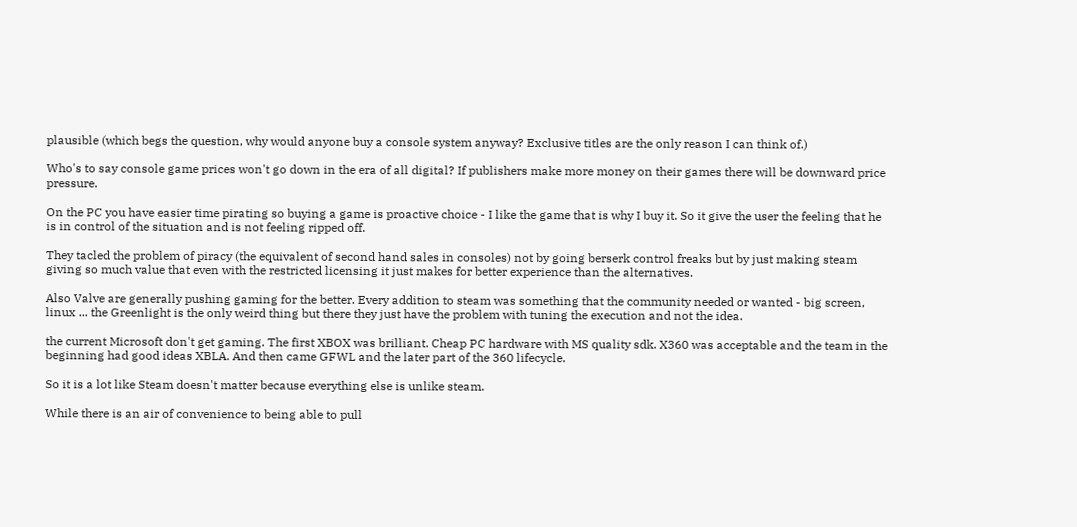plausible (which begs the question, why would anyone buy a console system anyway? Exclusive titles are the only reason I can think of.)

Who's to say console game prices won't go down in the era of all digital? If publishers make more money on their games there will be downward price pressure.

On the PC you have easier time pirating so buying a game is proactive choice - I like the game that is why I buy it. So it give the user the feeling that he is in control of the situation and is not feeling ripped off.

They tacled the problem of piracy (the equivalent of second hand sales in consoles) not by going berserk control freaks but by just making steam giving so much value that even with the restricted licensing it just makes for better experience than the alternatives.

Also Valve are generally pushing gaming for the better. Every addition to steam was something that the community needed or wanted - big screen, linux ... the Greenlight is the only weird thing but there they just have the problem with tuning the execution and not the idea.

the current Microsoft don't get gaming. The first XBOX was brilliant. Cheap PC hardware with MS quality sdk. X360 was acceptable and the team in the beginning had good ideas XBLA. And then came GFWL and the later part of the 360 lifecycle.

So it is a lot like Steam doesn't matter because everything else is unlike steam.

While there is an air of convenience to being able to pull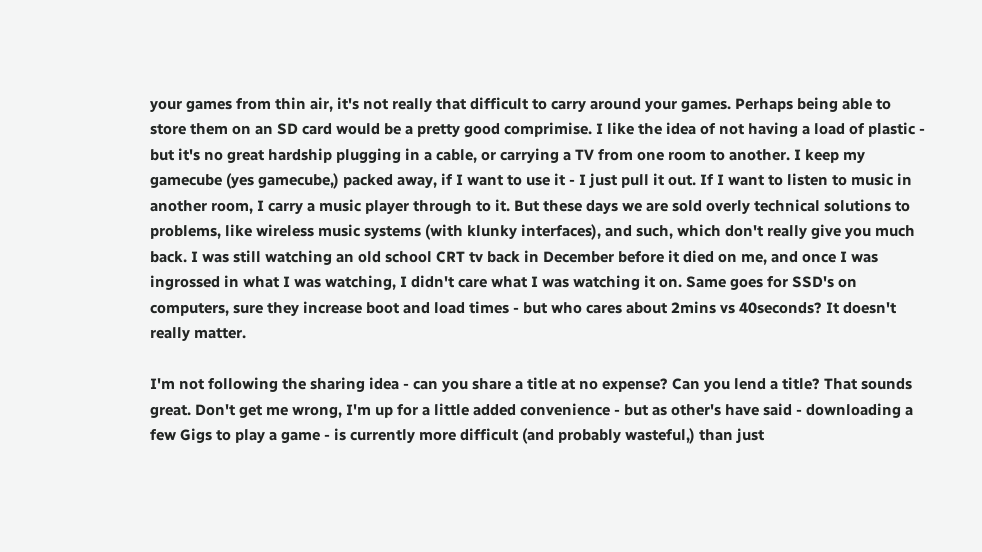your games from thin air, it's not really that difficult to carry around your games. Perhaps being able to store them on an SD card would be a pretty good comprimise. I like the idea of not having a load of plastic - but it's no great hardship plugging in a cable, or carrying a TV from one room to another. I keep my gamecube (yes gamecube,) packed away, if I want to use it - I just pull it out. If I want to listen to music in another room, I carry a music player through to it. But these days we are sold overly technical solutions to problems, like wireless music systems (with klunky interfaces), and such, which don't really give you much back. I was still watching an old school CRT tv back in December before it died on me, and once I was ingrossed in what I was watching, I didn't care what I was watching it on. Same goes for SSD's on computers, sure they increase boot and load times - but who cares about 2mins vs 40seconds? It doesn't really matter.

I'm not following the sharing idea - can you share a title at no expense? Can you lend a title? That sounds great. Don't get me wrong, I'm up for a little added convenience - but as other's have said - downloading a few Gigs to play a game - is currently more difficult (and probably wasteful,) than just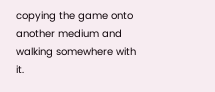copying the game onto another medium and walking somewhere with it.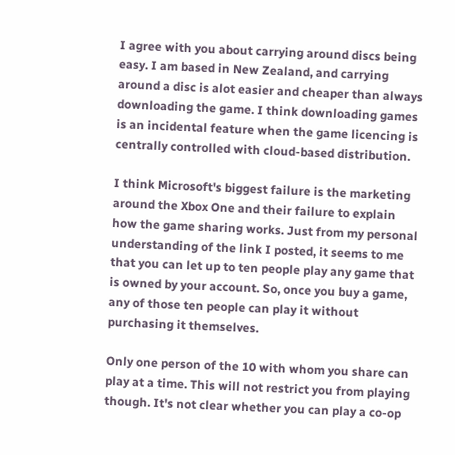I agree with you about carrying around discs being easy. I am based in New Zealand, and carrying around a disc is alot easier and cheaper than always downloading the game. I think downloading games is an incidental feature when the game licencing is centrally controlled with cloud-based distribution.

I think Microsoft's biggest failure is the marketing around the Xbox One and their failure to explain how the game sharing works. Just from my personal understanding of the link I posted, it seems to me that you can let up to ten people play any game that is owned by your account. So, once you buy a game, any of those ten people can play it without purchasing it themselves.

Only one person of the 10 with whom you share can play at a time. This will not restrict you from playing though. It's not clear whether you can play a co-op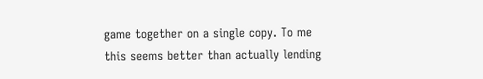game together on a single copy. To me this seems better than actually lending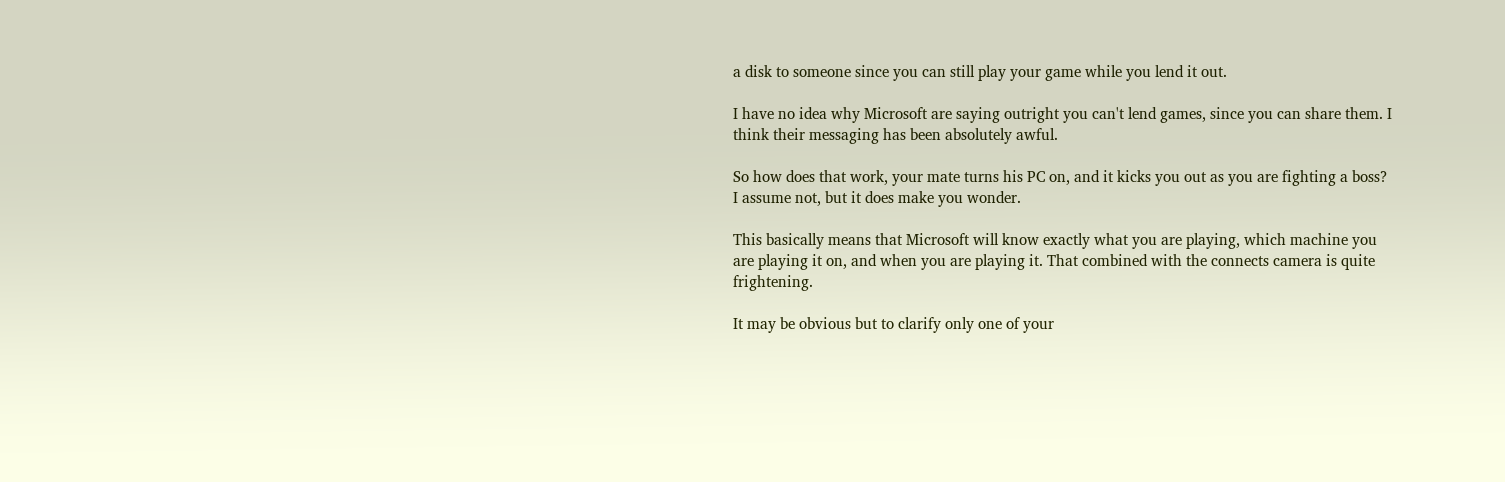a disk to someone since you can still play your game while you lend it out.

I have no idea why Microsoft are saying outright you can't lend games, since you can share them. I think their messaging has been absolutely awful.

So how does that work, your mate turns his PC on, and it kicks you out as you are fighting a boss? I assume not, but it does make you wonder.

This basically means that Microsoft will know exactly what you are playing, which machine you are playing it on, and when you are playing it. That combined with the connects camera is quite frightening.

It may be obvious but to clarify only one of your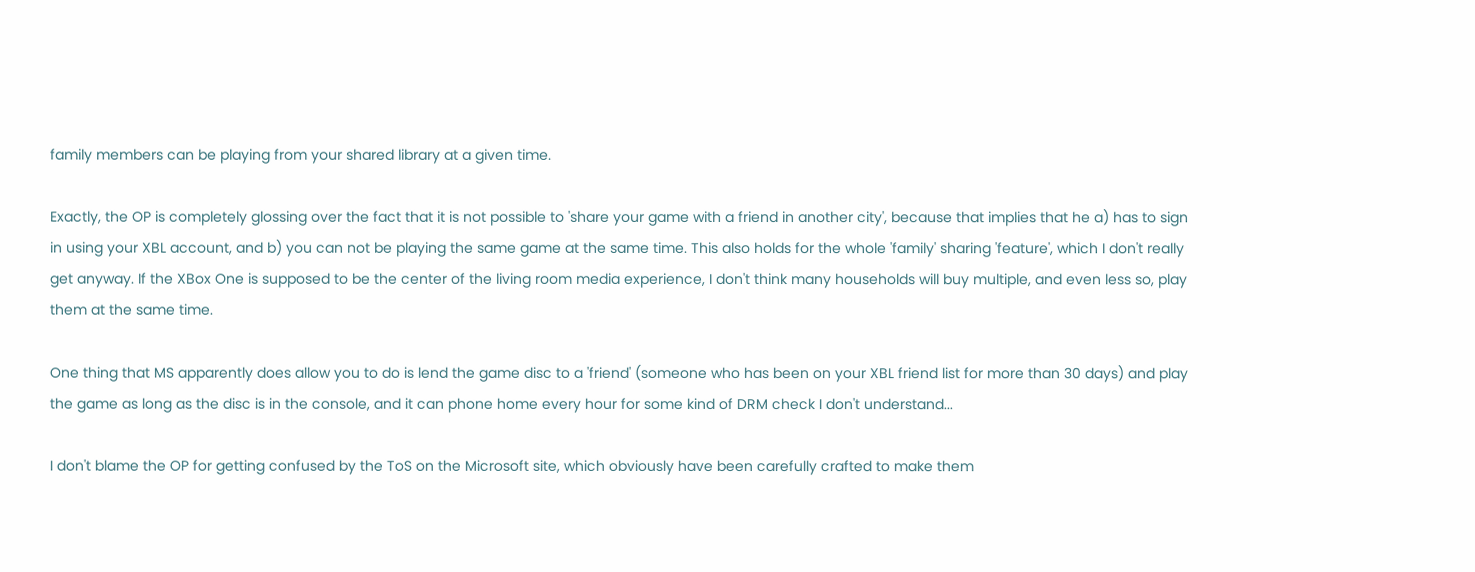family members can be playing from your shared library at a given time.

Exactly, the OP is completely glossing over the fact that it is not possible to 'share your game with a friend in another city', because that implies that he a) has to sign in using your XBL account, and b) you can not be playing the same game at the same time. This also holds for the whole 'family' sharing 'feature', which I don't really get anyway. If the XBox One is supposed to be the center of the living room media experience, I don't think many households will buy multiple, and even less so, play them at the same time.

One thing that MS apparently does allow you to do is lend the game disc to a 'friend' (someone who has been on your XBL friend list for more than 30 days) and play the game as long as the disc is in the console, and it can phone home every hour for some kind of DRM check I don't understand...

I don't blame the OP for getting confused by the ToS on the Microsoft site, which obviously have been carefully crafted to make them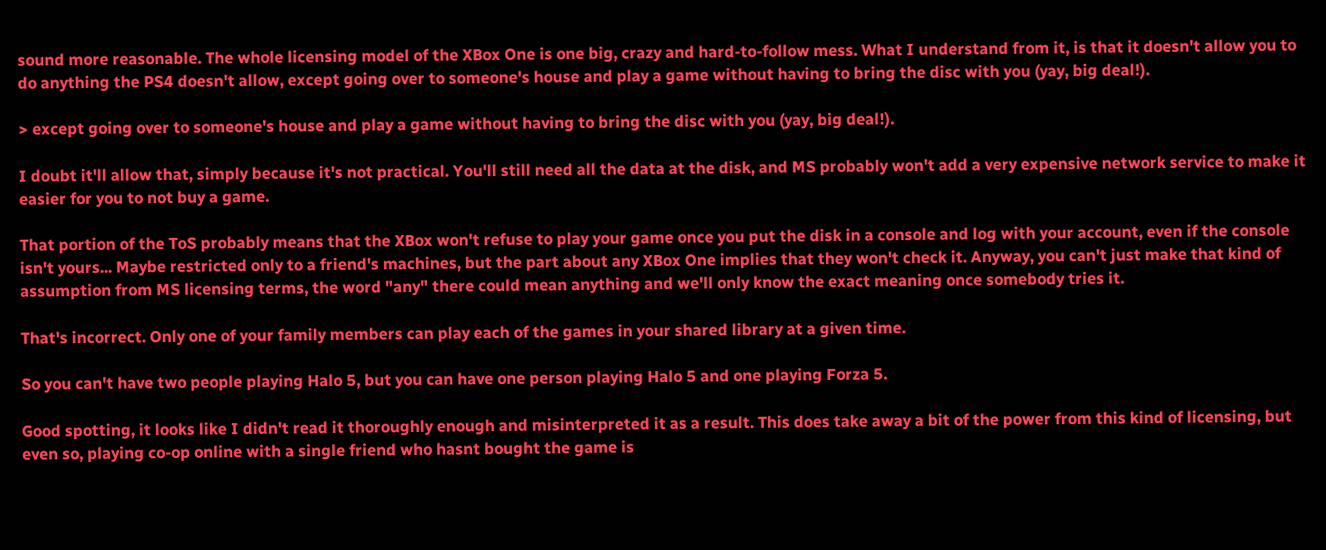sound more reasonable. The whole licensing model of the XBox One is one big, crazy and hard-to-follow mess. What I understand from it, is that it doesn't allow you to do anything the PS4 doesn't allow, except going over to someone's house and play a game without having to bring the disc with you (yay, big deal!).

> except going over to someone's house and play a game without having to bring the disc with you (yay, big deal!).

I doubt it'll allow that, simply because it's not practical. You'll still need all the data at the disk, and MS probably won't add a very expensive network service to make it easier for you to not buy a game.

That portion of the ToS probably means that the XBox won't refuse to play your game once you put the disk in a console and log with your account, even if the console isn't yours... Maybe restricted only to a friend's machines, but the part about any XBox One implies that they won't check it. Anyway, you can't just make that kind of assumption from MS licensing terms, the word "any" there could mean anything and we'll only know the exact meaning once somebody tries it.

That's incorrect. Only one of your family members can play each of the games in your shared library at a given time.

So you can't have two people playing Halo 5, but you can have one person playing Halo 5 and one playing Forza 5.

Good spotting, it looks like I didn't read it thoroughly enough and misinterpreted it as a result. This does take away a bit of the power from this kind of licensing, but even so, playing co-op online with a single friend who hasnt bought the game is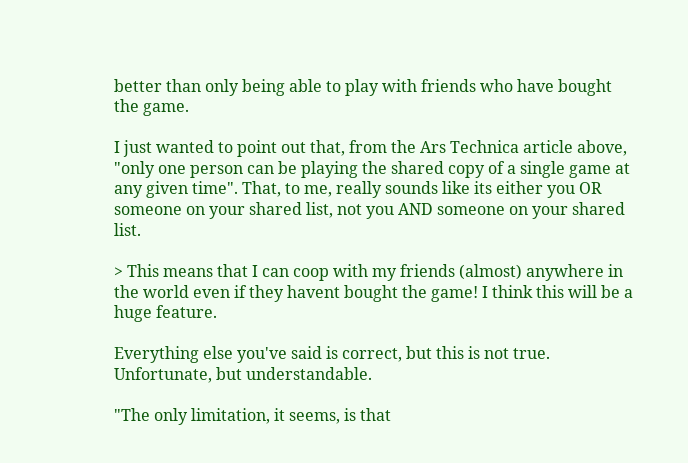better than only being able to play with friends who have bought the game.

I just wanted to point out that, from the Ars Technica article above, "only one person can be playing the shared copy of a single game at any given time". That, to me, really sounds like its either you OR someone on your shared list, not you AND someone on your shared list.

> This means that I can coop with my friends (almost) anywhere in the world even if they havent bought the game! I think this will be a huge feature.

Everything else you've said is correct, but this is not true. Unfortunate, but understandable.

"The only limitation, it seems, is that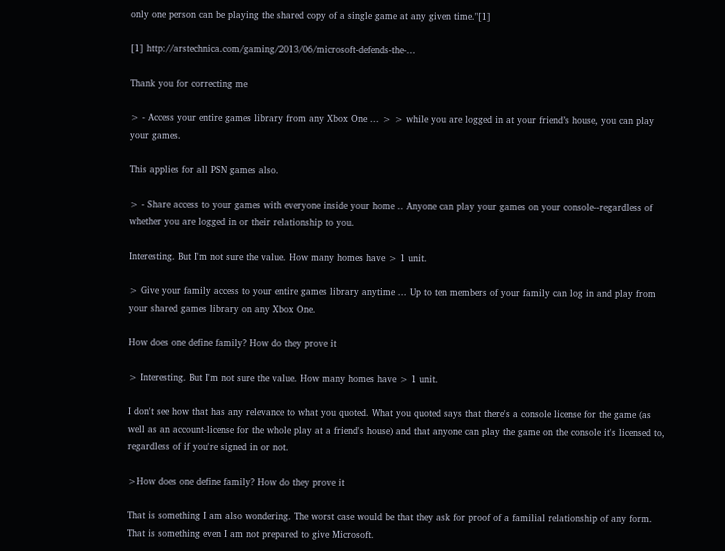only one person can be playing the shared copy of a single game at any given time."[1]

[1] http://arstechnica.com/gaming/2013/06/microsoft-defends-the-...

Thank you for correcting me

> - Access your entire games library from any Xbox One ... > > while you are logged in at your friend’s house, you can play your games.

This applies for all PSN games also.

> - Share access to your games with everyone inside your home .. Anyone can play your games on your console--regardless of whether you are logged in or their relationship to you.

Interesting. But I'm not sure the value. How many homes have > 1 unit.

> Give your family access to your entire games library anytime ... Up to ten members of your family can log in and play from your shared games library on any Xbox One.

How does one define family? How do they prove it

> Interesting. But I'm not sure the value. How many homes have > 1 unit.

I don't see how that has any relevance to what you quoted. What you quoted says that there's a console license for the game (as well as an account-license for the whole play at a friend's house) and that anyone can play the game on the console it's licensed to, regardless of if you're signed in or not.

>How does one define family? How do they prove it

That is something I am also wondering. The worst case would be that they ask for proof of a familial relationship of any form. That is something even I am not prepared to give Microsoft.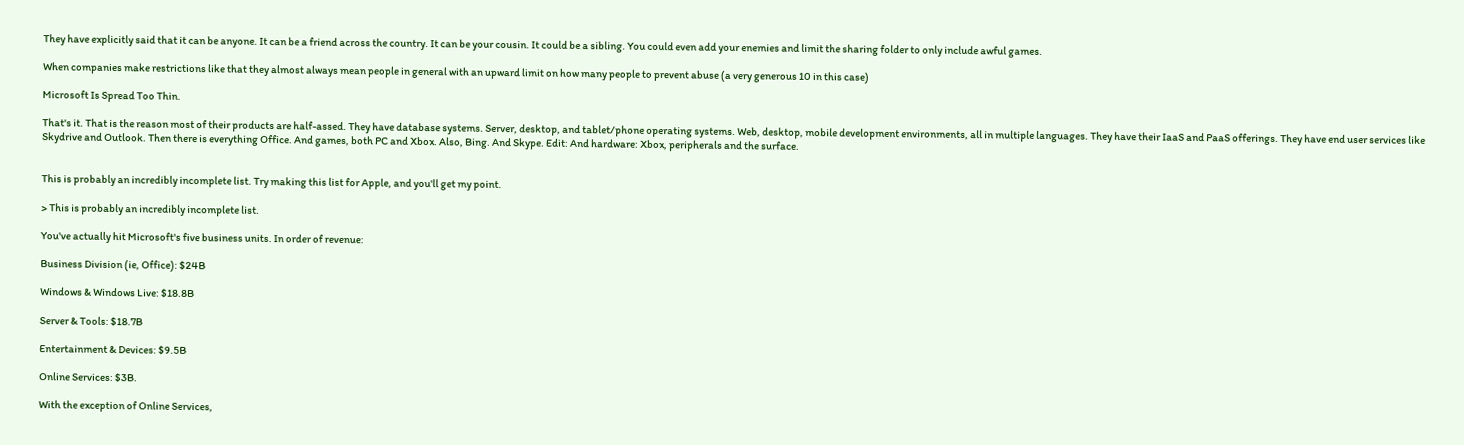They have explicitly said that it can be anyone. It can be a friend across the country. It can be your cousin. It could be a sibling. You could even add your enemies and limit the sharing folder to only include awful games.

When companies make restrictions like that they almost always mean people in general with an upward limit on how many people to prevent abuse (a very generous 10 in this case)

Microsoft Is Spread Too Thin.

That's it. That is the reason most of their products are half-assed. They have database systems. Server, desktop, and tablet/phone operating systems. Web, desktop, mobile development environments, all in multiple languages. They have their IaaS and PaaS offerings. They have end user services like Skydrive and Outlook. Then there is everything Office. And games, both PC and Xbox. Also, Bing. And Skype. Edit: And hardware: Xbox, peripherals and the surface.


This is probably an incredibly incomplete list. Try making this list for Apple, and you'll get my point.

> This is probably an incredibly incomplete list.

You've actually hit Microsoft's five business units. In order of revenue:

Business Division (ie, Office): $24B

Windows & Windows Live: $18.8B

Server & Tools: $18.7B

Entertainment & Devices: $9.5B

Online Services: $3B.

With the exception of Online Services,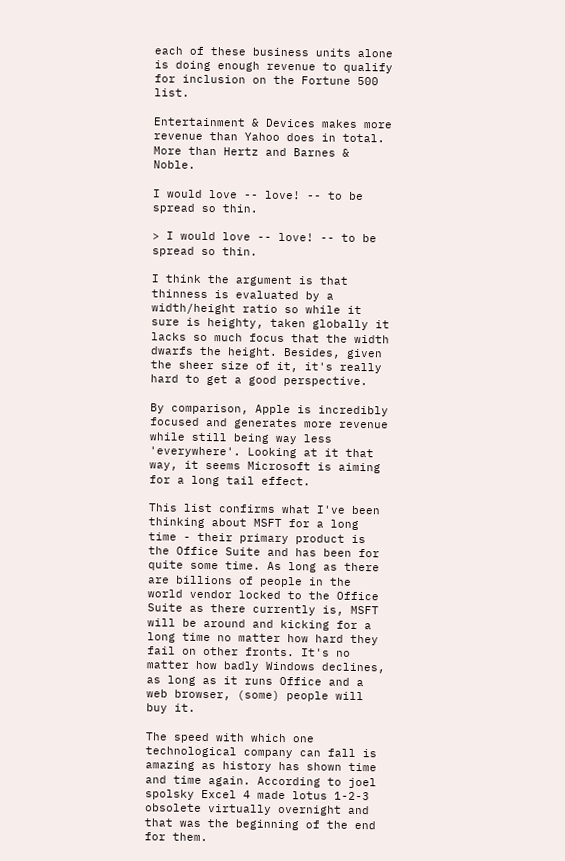each of these business units alone is doing enough revenue to qualify for inclusion on the Fortune 500 list.

Entertainment & Devices makes more revenue than Yahoo does in total. More than Hertz and Barnes & Noble.

I would love -- love! -- to be spread so thin.

> I would love -- love! -- to be spread so thin.

I think the argument is that thinness is evaluated by a width/height ratio so while it sure is heighty, taken globally it lacks so much focus that the width dwarfs the height. Besides, given the sheer size of it, it's really hard to get a good perspective.

By comparison, Apple is incredibly focused and generates more revenue while still being way less 'everywhere'. Looking at it that way, it seems Microsoft is aiming for a long tail effect.

This list confirms what I've been thinking about MSFT for a long time - their primary product is the Office Suite and has been for quite some time. As long as there are billions of people in the world vendor locked to the Office Suite as there currently is, MSFT will be around and kicking for a long time no matter how hard they fail on other fronts. It's no matter how badly Windows declines, as long as it runs Office and a web browser, (some) people will buy it.

The speed with which one technological company can fall is amazing as history has shown time and time again. According to joel spolsky Excel 4 made lotus 1-2-3 obsolete virtually overnight and that was the beginning of the end for them.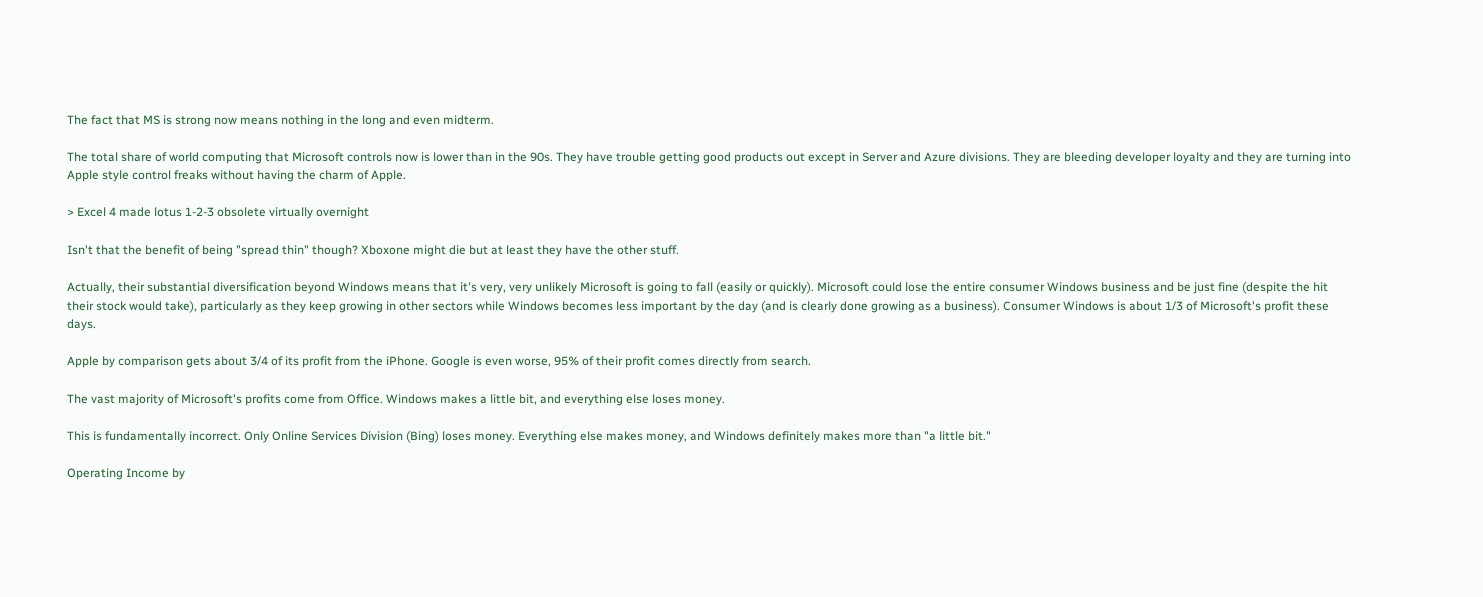The fact that MS is strong now means nothing in the long and even midterm.

The total share of world computing that Microsoft controls now is lower than in the 90s. They have trouble getting good products out except in Server and Azure divisions. They are bleeding developer loyalty and they are turning into Apple style control freaks without having the charm of Apple.

> Excel 4 made lotus 1-2-3 obsolete virtually overnight

Isn't that the benefit of being "spread thin" though? Xboxone might die but at least they have the other stuff.

Actually, their substantial diversification beyond Windows means that it's very, very unlikely Microsoft is going to fall (easily or quickly). Microsoft could lose the entire consumer Windows business and be just fine (despite the hit their stock would take), particularly as they keep growing in other sectors while Windows becomes less important by the day (and is clearly done growing as a business). Consumer Windows is about 1/3 of Microsoft's profit these days.

Apple by comparison gets about 3/4 of its profit from the iPhone. Google is even worse, 95% of their profit comes directly from search.

The vast majority of Microsoft's profits come from Office. Windows makes a little bit, and everything else loses money.

This is fundamentally incorrect. Only Online Services Division (Bing) loses money. Everything else makes money, and Windows definitely makes more than "a little bit."

Operating Income by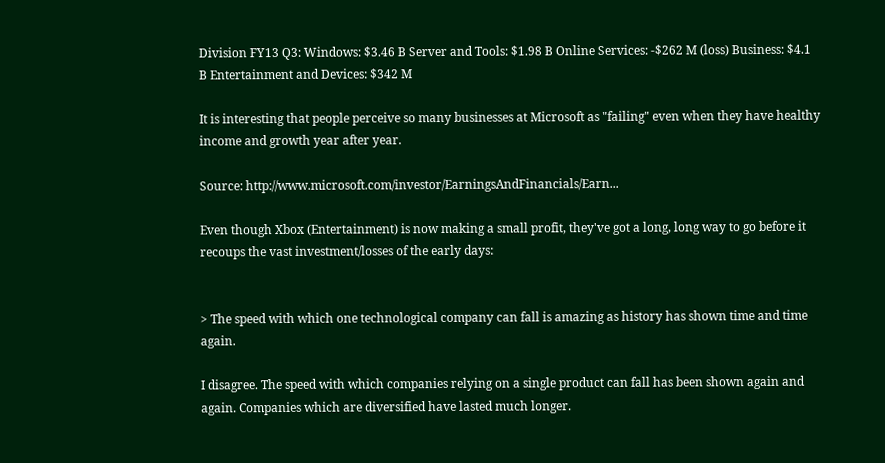Division FY13 Q3: Windows: $3.46 B Server and Tools: $1.98 B Online Services: -$262 M (loss) Business: $4.1 B Entertainment and Devices: $342 M

It is interesting that people perceive so many businesses at Microsoft as "failing" even when they have healthy income and growth year after year.

Source: http://www.microsoft.com/investor/EarningsAndFinancials/Earn...

Even though Xbox (Entertainment) is now making a small profit, they've got a long, long way to go before it recoups the vast investment/losses of the early days:


> The speed with which one technological company can fall is amazing as history has shown time and time again.

I disagree. The speed with which companies relying on a single product can fall has been shown again and again. Companies which are diversified have lasted much longer.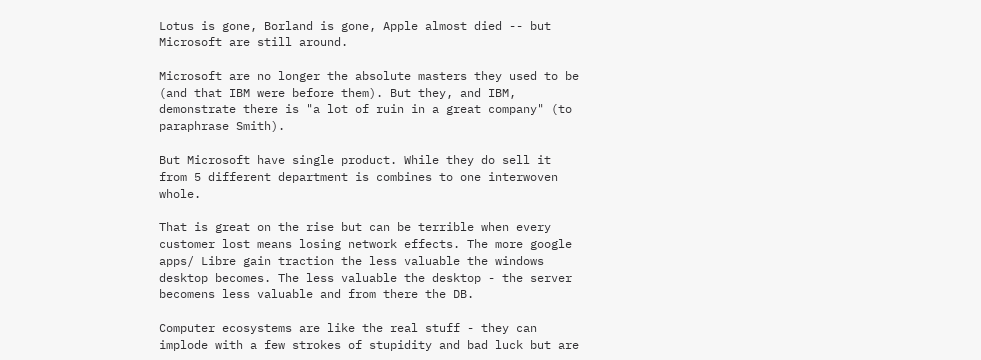Lotus is gone, Borland is gone, Apple almost died -- but Microsoft are still around.

Microsoft are no longer the absolute masters they used to be (and that IBM were before them). But they, and IBM, demonstrate there is "a lot of ruin in a great company" (to paraphrase Smith).

But Microsoft have single product. While they do sell it from 5 different department is combines to one interwoven whole.

That is great on the rise but can be terrible when every customer lost means losing network effects. The more google apps/ Libre gain traction the less valuable the windows desktop becomes. The less valuable the desktop - the server becomens less valuable and from there the DB.

Computer ecosystems are like the real stuff - they can implode with a few strokes of stupidity and bad luck but are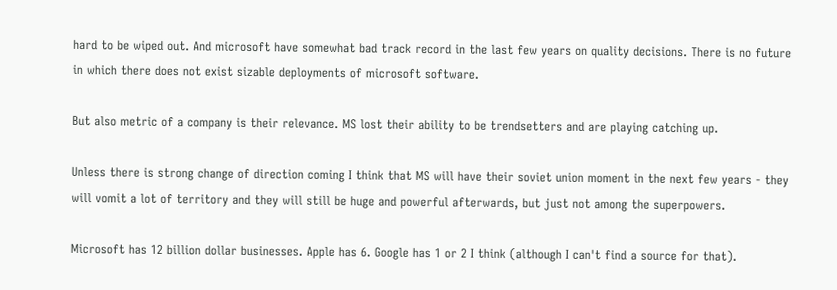hard to be wiped out. And microsoft have somewhat bad track record in the last few years on quality decisions. There is no future in which there does not exist sizable deployments of microsoft software.

But also metric of a company is their relevance. MS lost their ability to be trendsetters and are playing catching up.

Unless there is strong change of direction coming I think that MS will have their soviet union moment in the next few years - they will vomit a lot of territory and they will still be huge and powerful afterwards, but just not among the superpowers.

Microsoft has 12 billion dollar businesses. Apple has 6. Google has 1 or 2 I think (although I can't find a source for that).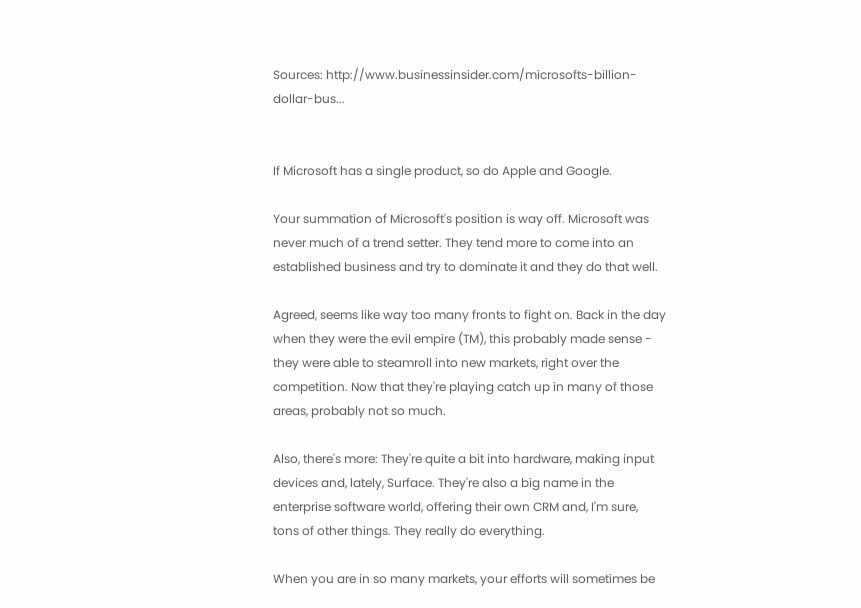Sources: http://www.businessinsider.com/microsofts-billion-dollar-bus...


If Microsoft has a single product, so do Apple and Google.

Your summation of Microsoft's position is way off. Microsoft was never much of a trend setter. They tend more to come into an established business and try to dominate it and they do that well.

Agreed, seems like way too many fronts to fight on. Back in the day when they were the evil empire (TM), this probably made sense - they were able to steamroll into new markets, right over the competition. Now that they're playing catch up in many of those areas, probably not so much.

Also, there's more: They're quite a bit into hardware, making input devices and, lately, Surface. They're also a big name in the enterprise software world, offering their own CRM and, I'm sure, tons of other things. They really do everything.

When you are in so many markets, your efforts will sometimes be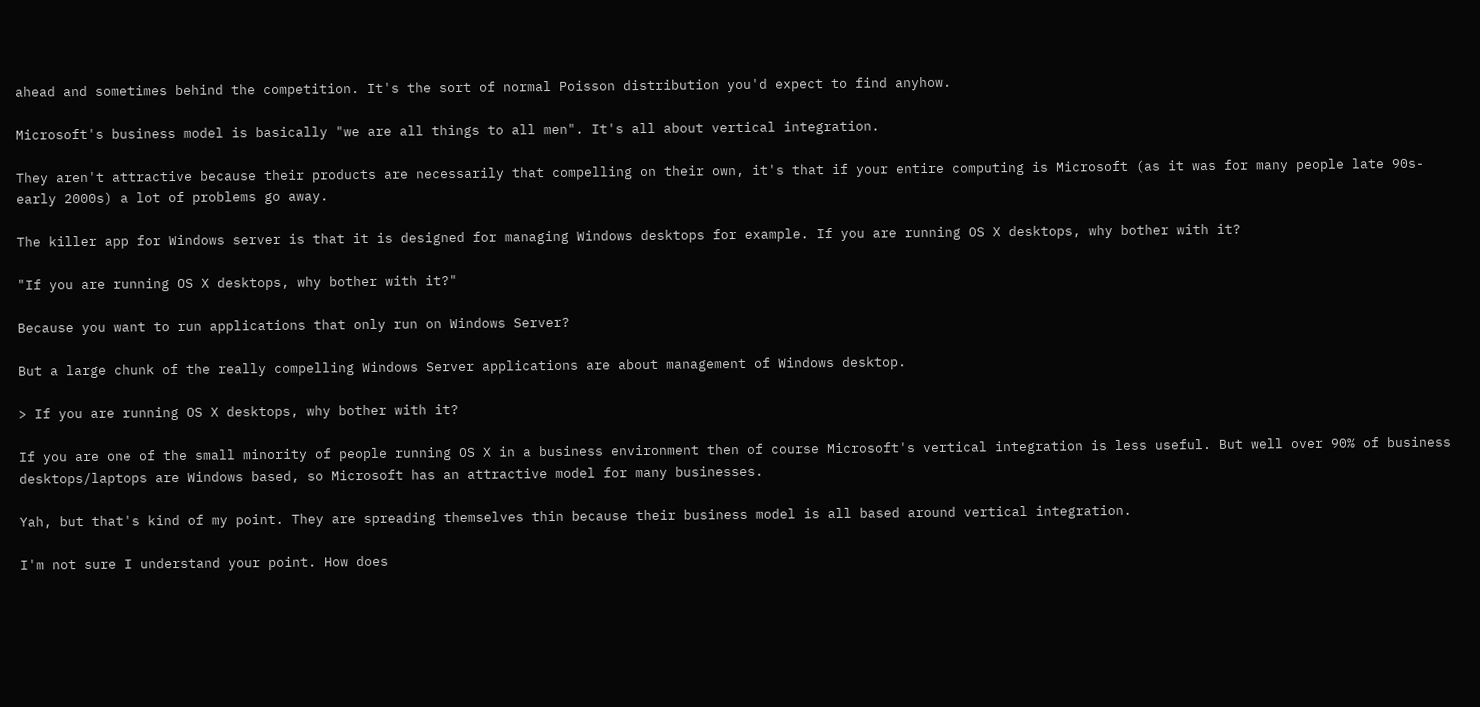ahead and sometimes behind the competition. It's the sort of normal Poisson distribution you'd expect to find anyhow.

Microsoft's business model is basically "we are all things to all men". It's all about vertical integration.

They aren't attractive because their products are necessarily that compelling on their own, it's that if your entire computing is Microsoft (as it was for many people late 90s-early 2000s) a lot of problems go away.

The killer app for Windows server is that it is designed for managing Windows desktops for example. If you are running OS X desktops, why bother with it?

"If you are running OS X desktops, why bother with it?"

Because you want to run applications that only run on Windows Server?

But a large chunk of the really compelling Windows Server applications are about management of Windows desktop.

> If you are running OS X desktops, why bother with it?

If you are one of the small minority of people running OS X in a business environment then of course Microsoft's vertical integration is less useful. But well over 90% of business desktops/laptops are Windows based, so Microsoft has an attractive model for many businesses.

Yah, but that's kind of my point. They are spreading themselves thin because their business model is all based around vertical integration.

I'm not sure I understand your point. How does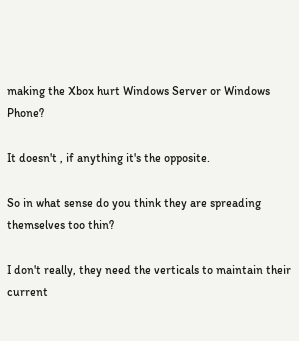making the Xbox hurt Windows Server or Windows Phone?

It doesn't , if anything it's the opposite.

So in what sense do you think they are spreading themselves too thin?

I don't really, they need the verticals to maintain their current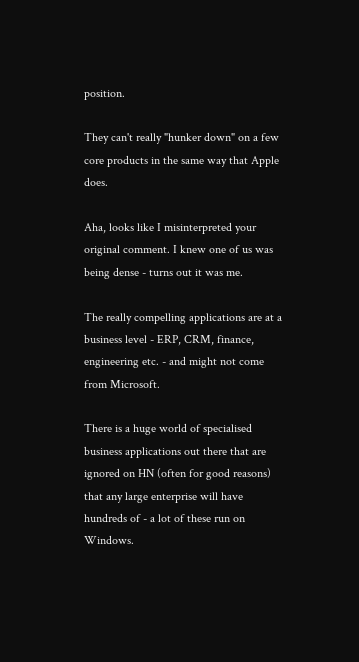position.

They can't really "hunker down" on a few core products in the same way that Apple does.

Aha, looks like I misinterpreted your original comment. I knew one of us was being dense - turns out it was me.

The really compelling applications are at a business level - ERP, CRM, finance, engineering etc. - and might not come from Microsoft.

There is a huge world of specialised business applications out there that are ignored on HN (often for good reasons) that any large enterprise will have hundreds of - a lot of these run on Windows.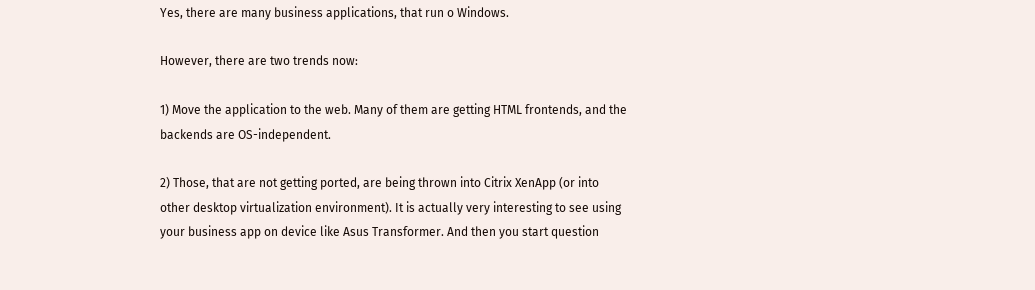Yes, there are many business applications, that run o Windows.

However, there are two trends now:

1) Move the application to the web. Many of them are getting HTML frontends, and the backends are OS-independent.

2) Those, that are not getting ported, are being thrown into Citrix XenApp (or into other desktop virtualization environment). It is actually very interesting to see using your business app on device like Asus Transformer. And then you start question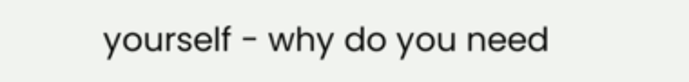yourself - why do you need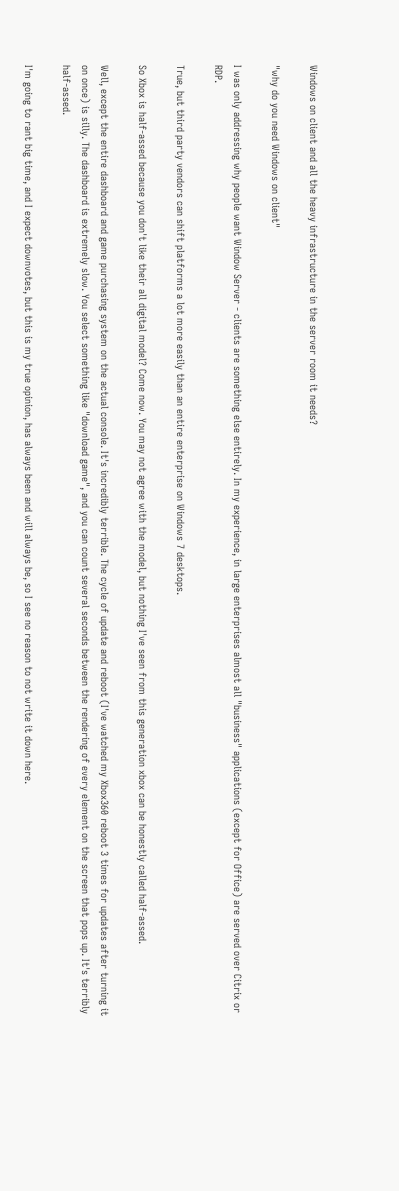Windows on client and all the heavy infrastructure in the server room it needs?

"why do you need Windows on client"

I was only addressing why people want Window Server - clients are something else entirely. In my experience, in large enterprises almost all "business" applications (except for Office) are served over Citrix or RDP.

True, but third party vendors can shift platforms a lot more easily than an entire enterprise on Windows 7 desktops.

So Xbox is half-assed because you don't like their all digital model? Come now. You may not agree with the model, but nothing I've seen from this generation xbox can be honestly called half-assed.

Well, except the entire dashboard and game purchasing system on the actual console. It's incredibly terrible. The cycle of update and reboot (I've watched my Xbox360 reboot 3 times for updates after turning it on once) is silly. The dashboard is extremely slow. You select something like "download game", and you can count several seconds between the rendering of every element on the screen that pops up. It's terribly half-assed.

I'm going to rant big time, and I expect downvotes, but this is my true opinion, has always been and will always be, so I see no reason to not write it down here.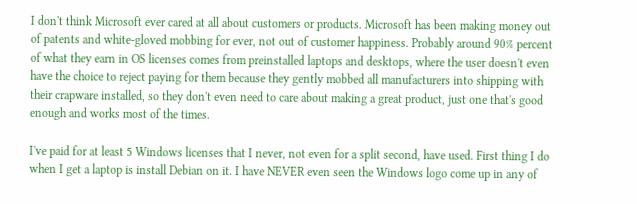I don't think Microsoft ever cared at all about customers or products. Microsoft has been making money out of patents and white-gloved mobbing for ever, not out of customer happiness. Probably around 90% percent of what they earn in OS licenses comes from preinstalled laptops and desktops, where the user doesn't even have the choice to reject paying for them because they gently mobbed all manufacturers into shipping with their crapware installed, so they don't even need to care about making a great product, just one that's good enough and works most of the times.

I've paid for at least 5 Windows licenses that I never, not even for a split second, have used. First thing I do when I get a laptop is install Debian on it. I have NEVER even seen the Windows logo come up in any of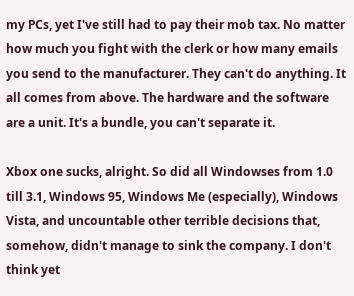my PCs, yet I've still had to pay their mob tax. No matter how much you fight with the clerk or how many emails you send to the manufacturer. They can't do anything. It all comes from above. The hardware and the software are a unit. It's a bundle, you can't separate it.

Xbox one sucks, alright. So did all Windowses from 1.0 till 3.1, Windows 95, Windows Me (especially), Windows Vista, and uncountable other terrible decisions that, somehow, didn't manage to sink the company. I don't think yet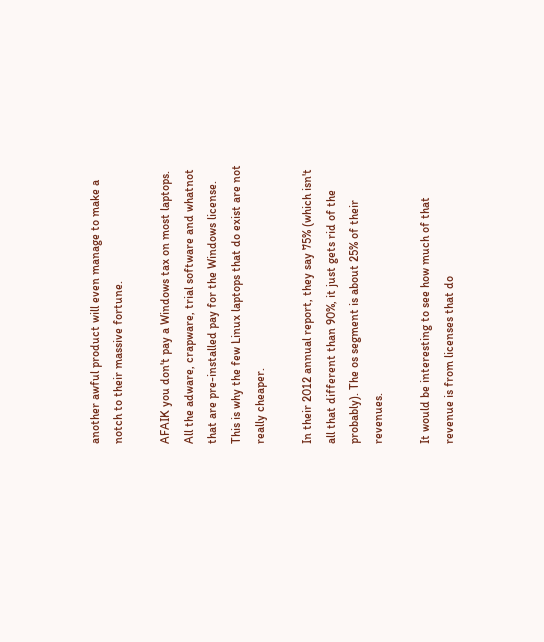another awful product will even manage to make a notch to their massive fortune.

AFAIK you don't pay a Windows tax on most laptops. All the adware, crapware, trial software and whatnot that are pre-installed pay for the Windows license. This is why the few Linux laptops that do exist are not really cheaper.

In their 2012 annual report, they say 75% (which isn't all that different than 90%, it just gets rid of the probably). The os segment is about 25% of their revenues.

It would be interesting to see how much of that revenue is from licenses that do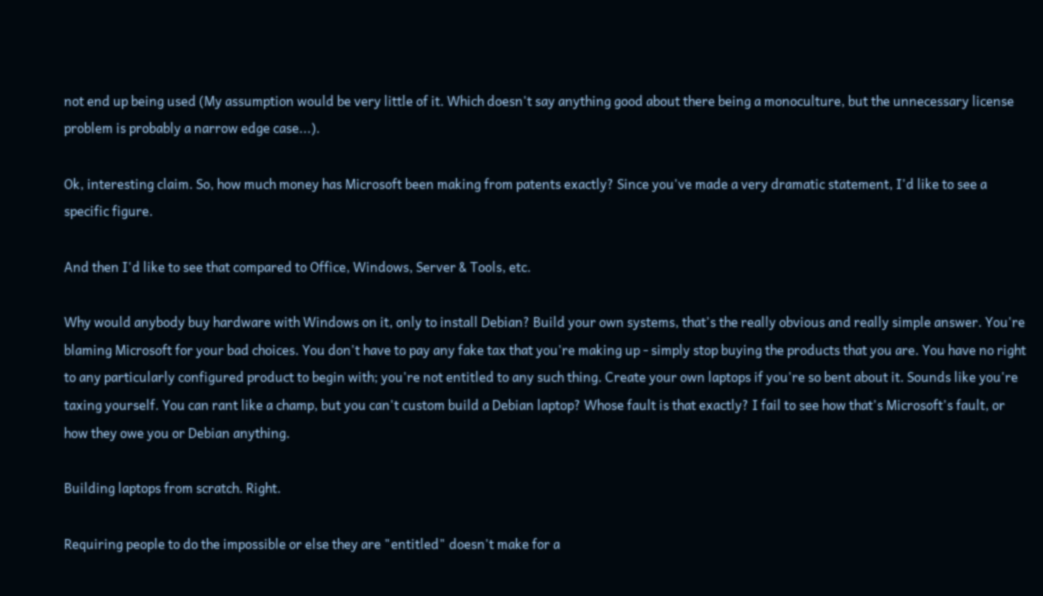not end up being used (My assumption would be very little of it. Which doesn't say anything good about there being a monoculture, but the unnecessary license problem is probably a narrow edge case...).

Ok, interesting claim. So, how much money has Microsoft been making from patents exactly? Since you've made a very dramatic statement, I'd like to see a specific figure.

And then I'd like to see that compared to Office, Windows, Server & Tools, etc.

Why would anybody buy hardware with Windows on it, only to install Debian? Build your own systems, that's the really obvious and really simple answer. You're blaming Microsoft for your bad choices. You don't have to pay any fake tax that you're making up - simply stop buying the products that you are. You have no right to any particularly configured product to begin with; you're not entitled to any such thing. Create your own laptops if you're so bent about it. Sounds like you're taxing yourself. You can rant like a champ, but you can't custom build a Debian laptop? Whose fault is that exactly? I fail to see how that's Microsoft's fault, or how they owe you or Debian anything.

Building laptops from scratch. Right.

Requiring people to do the impossible or else they are "entitled" doesn't make for a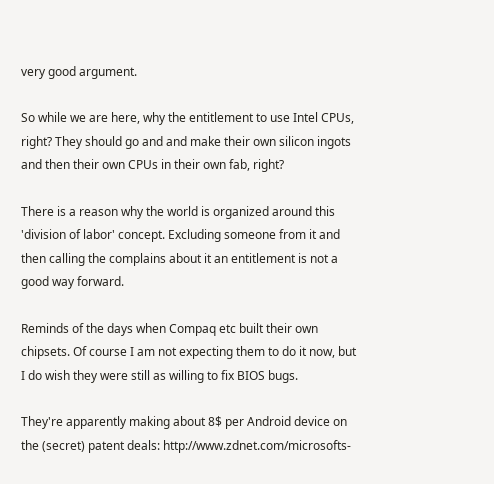very good argument.

So while we are here, why the entitlement to use Intel CPUs, right? They should go and and make their own silicon ingots and then their own CPUs in their own fab, right?

There is a reason why the world is organized around this 'division of labor' concept. Excluding someone from it and then calling the complains about it an entitlement is not a good way forward.

Reminds of the days when Compaq etc built their own chipsets. Of course I am not expecting them to do it now, but I do wish they were still as willing to fix BIOS bugs.

They're apparently making about 8$ per Android device on the (secret) patent deals: http://www.zdnet.com/microsofts-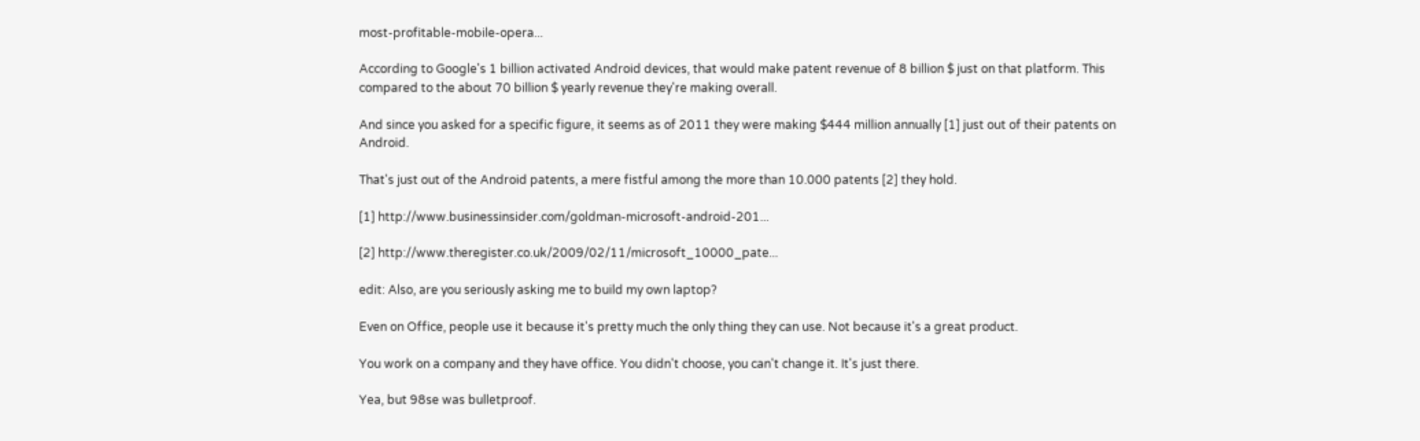most-profitable-mobile-opera...

According to Google's 1 billion activated Android devices, that would make patent revenue of 8 billion $ just on that platform. This compared to the about 70 billion $ yearly revenue they're making overall.

And since you asked for a specific figure, it seems as of 2011 they were making $444 million annually [1] just out of their patents on Android.

That's just out of the Android patents, a mere fistful among the more than 10.000 patents [2] they hold.

[1] http://www.businessinsider.com/goldman-microsoft-android-201...

[2] http://www.theregister.co.uk/2009/02/11/microsoft_10000_pate...

edit: Also, are you seriously asking me to build my own laptop?

Even on Office, people use it because it's pretty much the only thing they can use. Not because it's a great product.

You work on a company and they have office. You didn't choose, you can't change it. It's just there.

Yea, but 98se was bulletproof.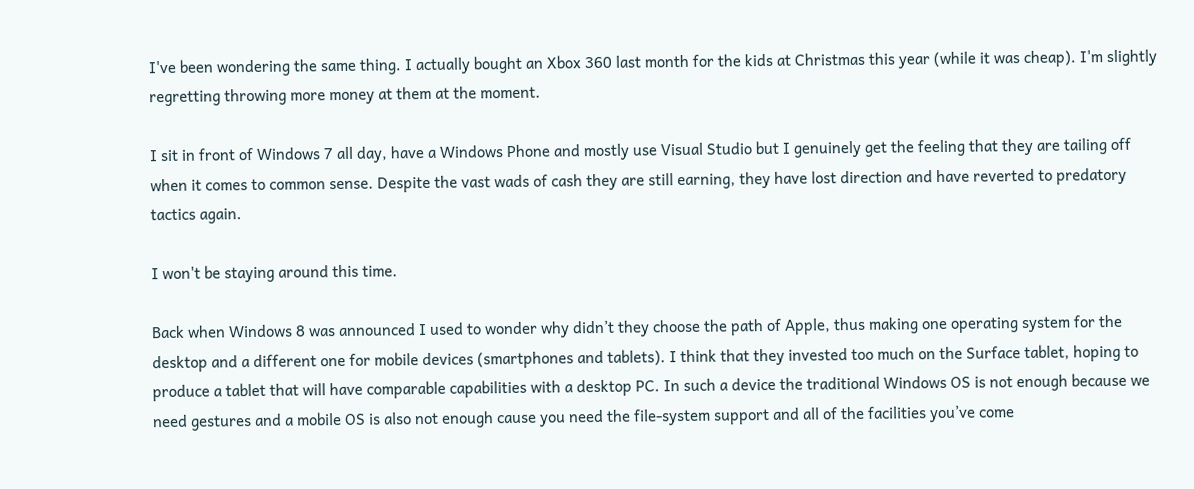I've been wondering the same thing. I actually bought an Xbox 360 last month for the kids at Christmas this year (while it was cheap). I'm slightly regretting throwing more money at them at the moment.

I sit in front of Windows 7 all day, have a Windows Phone and mostly use Visual Studio but I genuinely get the feeling that they are tailing off when it comes to common sense. Despite the vast wads of cash they are still earning, they have lost direction and have reverted to predatory tactics again.

I won't be staying around this time.

Back when Windows 8 was announced I used to wonder why didn’t they choose the path of Apple, thus making one operating system for the desktop and a different one for mobile devices (smartphones and tablets). I think that they invested too much on the Surface tablet, hoping to produce a tablet that will have comparable capabilities with a desktop PC. In such a device the traditional Windows OS is not enough because we need gestures and a mobile OS is also not enough cause you need the file-system support and all of the facilities you’ve come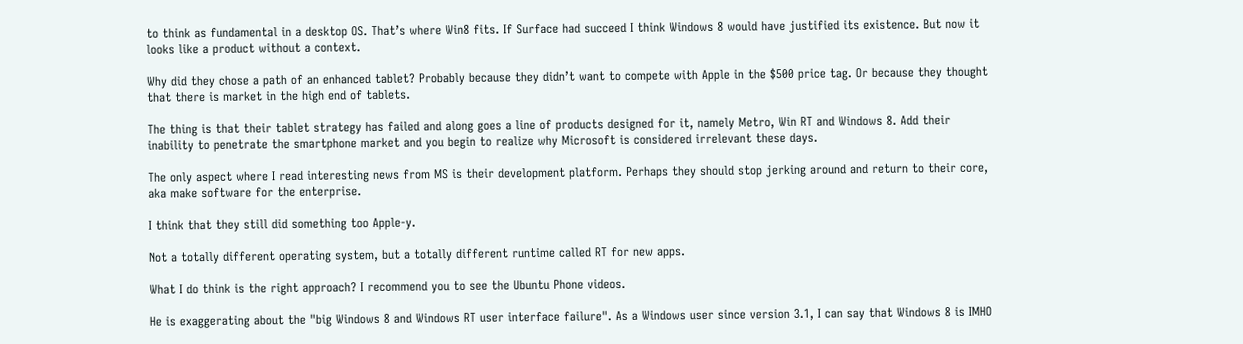to think as fundamental in a desktop OS. That’s where Win8 fits. If Surface had succeed I think Windows 8 would have justified its existence. But now it looks like a product without a context.

Why did they chose a path of an enhanced tablet? Probably because they didn’t want to compete with Apple in the $500 price tag. Or because they thought that there is market in the high end of tablets.

The thing is that their tablet strategy has failed and along goes a line of products designed for it, namely Metro, Win RT and Windows 8. Add their inability to penetrate the smartphone market and you begin to realize why Microsoft is considered irrelevant these days.

The only aspect where I read interesting news from MS is their development platform. Perhaps they should stop jerking around and return to their core, aka make software for the enterprise.

I think that they still did something too Apple-y.

Not a totally different operating system, but a totally different runtime called RT for new apps.

What I do think is the right approach? I recommend you to see the Ubuntu Phone videos.

He is exaggerating about the "big Windows 8 and Windows RT user interface failure". As a Windows user since version 3.1, I can say that Windows 8 is IMHO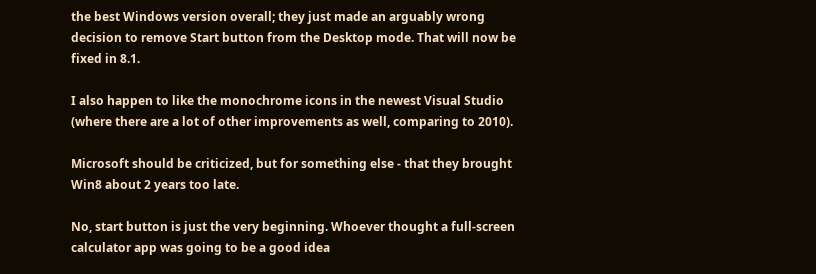the best Windows version overall; they just made an arguably wrong decision to remove Start button from the Desktop mode. That will now be fixed in 8.1.

I also happen to like the monochrome icons in the newest Visual Studio (where there are a lot of other improvements as well, comparing to 2010).

Microsoft should be criticized, but for something else - that they brought Win8 about 2 years too late.

No, start button is just the very beginning. Whoever thought a full-screen calculator app was going to be a good idea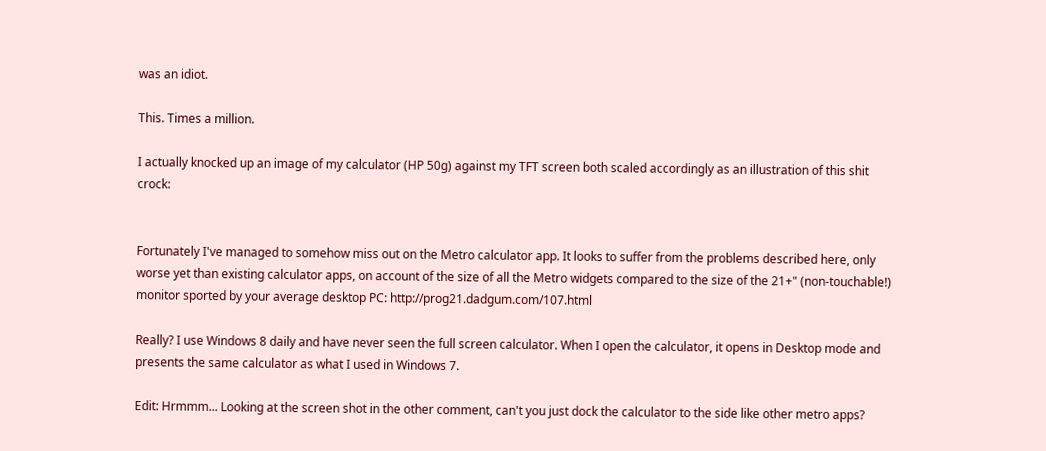was an idiot.

This. Times a million.

I actually knocked up an image of my calculator (HP 50g) against my TFT screen both scaled accordingly as an illustration of this shit crock:


Fortunately I've managed to somehow miss out on the Metro calculator app. It looks to suffer from the problems described here, only worse yet than existing calculator apps, on account of the size of all the Metro widgets compared to the size of the 21+" (non-touchable!) monitor sported by your average desktop PC: http://prog21.dadgum.com/107.html

Really? I use Windows 8 daily and have never seen the full screen calculator. When I open the calculator, it opens in Desktop mode and presents the same calculator as what I used in Windows 7.

Edit: Hrmmm... Looking at the screen shot in the other comment, can't you just dock the calculator to the side like other metro apps?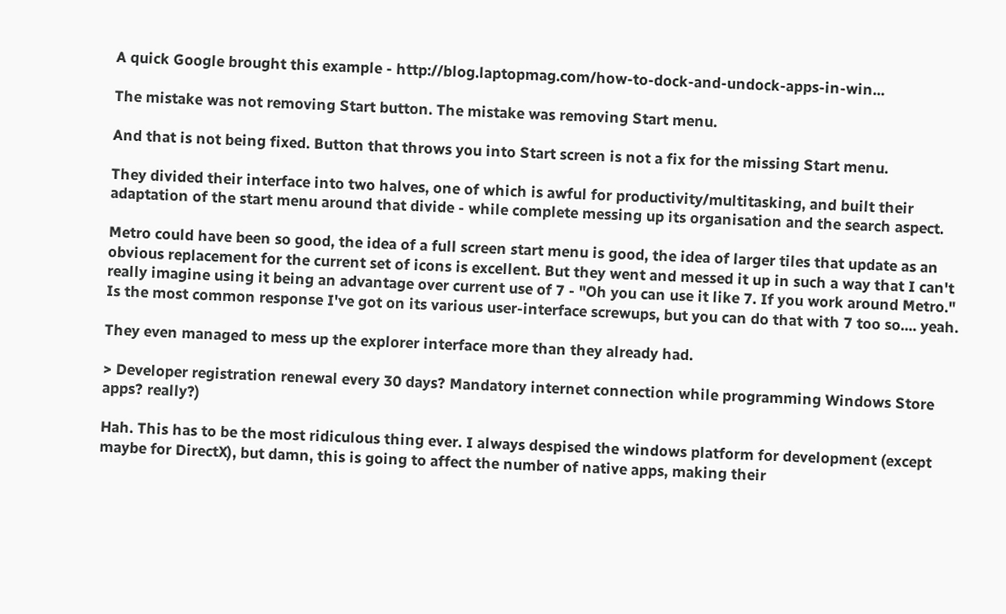A quick Google brought this example - http://blog.laptopmag.com/how-to-dock-and-undock-apps-in-win...

The mistake was not removing Start button. The mistake was removing Start menu.

And that is not being fixed. Button that throws you into Start screen is not a fix for the missing Start menu.

They divided their interface into two halves, one of which is awful for productivity/multitasking, and built their adaptation of the start menu around that divide - while complete messing up its organisation and the search aspect.

Metro could have been so good, the idea of a full screen start menu is good, the idea of larger tiles that update as an obvious replacement for the current set of icons is excellent. But they went and messed it up in such a way that I can't really imagine using it being an advantage over current use of 7 - "Oh you can use it like 7. If you work around Metro." Is the most common response I've got on its various user-interface screwups, but you can do that with 7 too so.... yeah.

They even managed to mess up the explorer interface more than they already had.

> Developer registration renewal every 30 days? Mandatory internet connection while programming Windows Store apps? really?)

Hah. This has to be the most ridiculous thing ever. I always despised the windows platform for development (except maybe for DirectX), but damn, this is going to affect the number of native apps, making their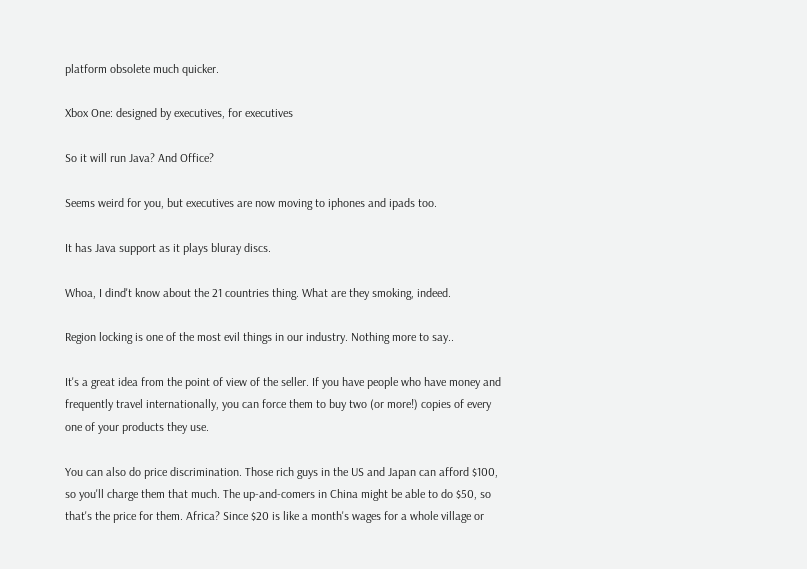platform obsolete much quicker.

Xbox One: designed by executives, for executives

So it will run Java? And Office?

Seems weird for you, but executives are now moving to iphones and ipads too.

It has Java support as it plays bluray discs.

Whoa, I dind't know about the 21 countries thing. What are they smoking, indeed.

Region locking is one of the most evil things in our industry. Nothing more to say..

It's a great idea from the point of view of the seller. If you have people who have money and frequently travel internationally, you can force them to buy two (or more!) copies of every one of your products they use.

You can also do price discrimination. Those rich guys in the US and Japan can afford $100, so you'll charge them that much. The up-and-comers in China might be able to do $50, so that's the price for them. Africa? Since $20 is like a month's wages for a whole village or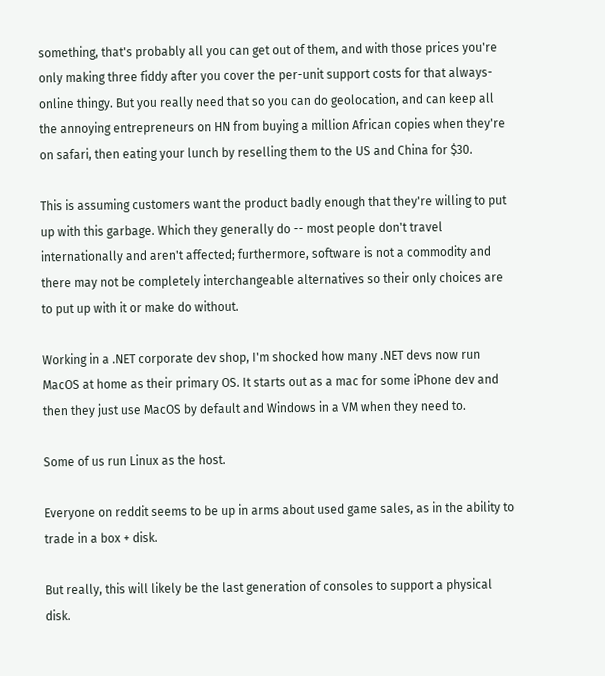something, that's probably all you can get out of them, and with those prices you're only making three fiddy after you cover the per-unit support costs for that always-online thingy. But you really need that so you can do geolocation, and can keep all the annoying entrepreneurs on HN from buying a million African copies when they're on safari, then eating your lunch by reselling them to the US and China for $30.

This is assuming customers want the product badly enough that they're willing to put up with this garbage. Which they generally do -- most people don't travel internationally and aren't affected; furthermore, software is not a commodity and there may not be completely interchangeable alternatives so their only choices are to put up with it or make do without.

Working in a .NET corporate dev shop, I'm shocked how many .NET devs now run MacOS at home as their primary OS. It starts out as a mac for some iPhone dev and then they just use MacOS by default and Windows in a VM when they need to.

Some of us run Linux as the host.

Everyone on reddit seems to be up in arms about used game sales, as in the ability to trade in a box + disk.

But really, this will likely be the last generation of consoles to support a physical disk.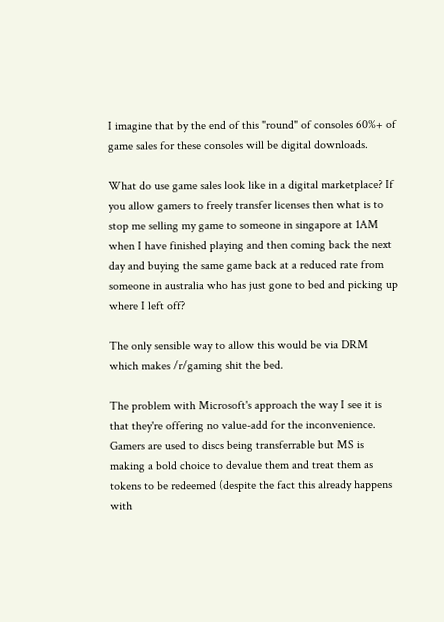I imagine that by the end of this "round" of consoles 60%+ of game sales for these consoles will be digital downloads.

What do use game sales look like in a digital marketplace? If you allow gamers to freely transfer licenses then what is to stop me selling my game to someone in singapore at 1AM when I have finished playing and then coming back the next day and buying the same game back at a reduced rate from someone in australia who has just gone to bed and picking up where I left off?

The only sensible way to allow this would be via DRM which makes /r/gaming shit the bed.

The problem with Microsoft's approach the way I see it is that they're offering no value-add for the inconvenience. Gamers are used to discs being transferrable but MS is making a bold choice to devalue them and treat them as tokens to be redeemed (despite the fact this already happens with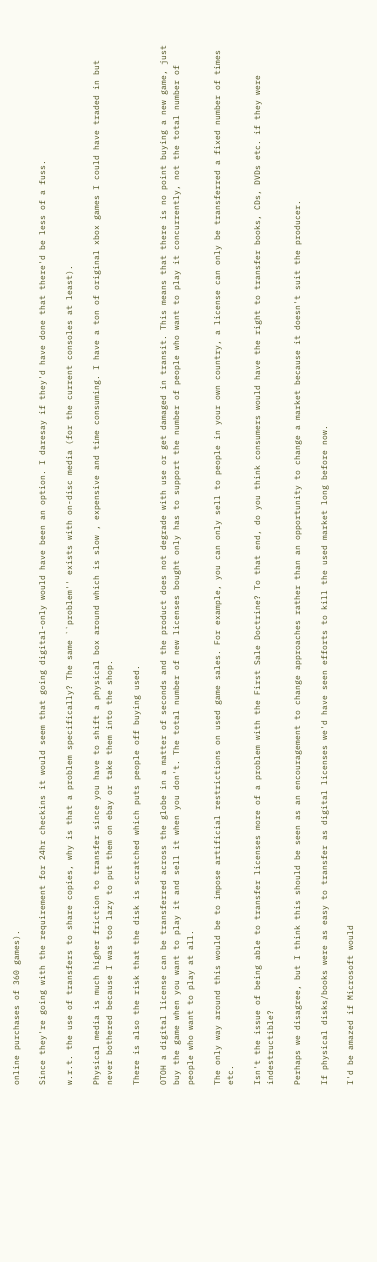online purchases of 360 games).

Since they're going with the requirement for 24hr checkins it would seem that going digital-only would have been an option. I daresay if they'd have done that there'd be less of a fuss.

w.r.t. the use of transfers to share copies, why is that a problem specifically? The same ``problem'' exists with on-disc media (for the current consoles at least).

Physical media is much higher friction to transfer since you have to shift a physical box around which is slow , expensive and time consuming. I have a ton of original xbox games I could have traded in but never bothered because I was too lazy to put them on ebay or take them into the shop.

There is also the risk that the disk is scratched which puts people off buying used.

OTOH a digital license can be transferred across the globe in a matter of seconds and the product does not degrade with use or get damaged in transit. This means that there is no point buying a new game, just buy the game when you want to play it and sell it when you don't. The total number of new licenses bought only has to support the number of people who want to play it concurrently, not the total number of people who want to play at all.

The only way around this would be to impose artificial restrictions on used game sales. For example, you can only sell to people in your own country, a license can only be transferred a fixed number of times etc.

Isn't the issue of being able to transfer licenses more of a problem with the First Sale Doctrine? To that end, do you think consumers would have the right to transfer books, CDs, DVDs etc. if they were indestructible?

Perhaps we disagree, but I think this should be seen as an encouragement to change approaches rather than an opportunity to change a market because it doesn't suit the producer.

If physical disks/books were as easy to transfer as digital licenses we'd have seen efforts to kill the used market long before now.

I'd be amazed if Microsoft would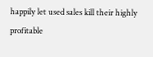happily let used sales kill their highly profitable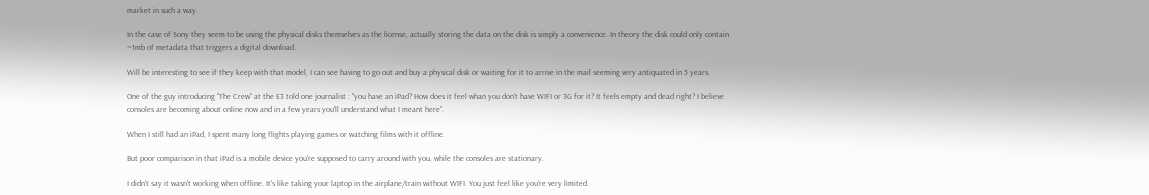market in such a way.

In the case of Sony they seem to be using the physical disks themselves as the license, actually storing the data on the disk is simply a convenience. In theory the disk could only contain ~1mb of metadata that triggers a digital download.

Will be interesting to see if they keep with that model, I can see having to go out and buy a physical disk or waiting for it to arrive in the mail seeming very antiquated in 5 years.

One of the guy introducing "The Crew" at the E3 told one journalist : "you have an iPad? How does it feel whan you don't have WIFI or 3G for it? It feels empty and dead right? I believe consoles are becoming about online now and in a few years you'll understand what I meant here".

When I still had an iPad, I spent many long flights playing games or watching films with it offline.

But poor comparison in that iPad is a mobile device you're supposed to carry around with you, while the consoles are stationary.

I didn't say it wasn't working when offline. It's like taking your laptop in the airplane/train without WIFI. You just feel like you're very limited.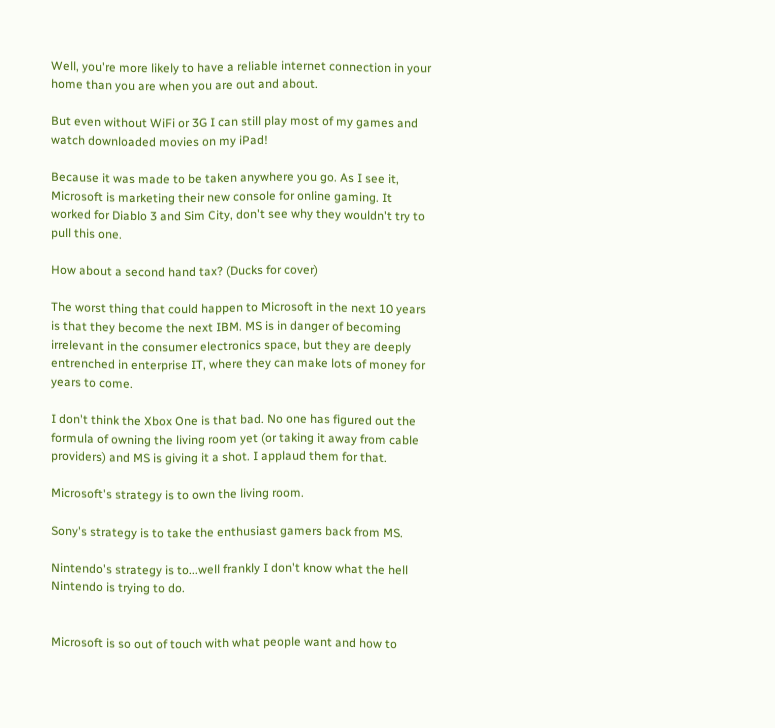Well, you're more likely to have a reliable internet connection in your home than you are when you are out and about.

But even without WiFi or 3G I can still play most of my games and watch downloaded movies on my iPad!

Because it was made to be taken anywhere you go. As I see it, Microsoft is marketing their new console for online gaming. It worked for Diablo 3 and Sim City, don't see why they wouldn't try to pull this one.

How about a second hand tax? (Ducks for cover)

The worst thing that could happen to Microsoft in the next 10 years is that they become the next IBM. MS is in danger of becoming irrelevant in the consumer electronics space, but they are deeply entrenched in enterprise IT, where they can make lots of money for years to come.

I don't think the Xbox One is that bad. No one has figured out the formula of owning the living room yet (or taking it away from cable providers) and MS is giving it a shot. I applaud them for that.

Microsoft's strategy is to own the living room.

Sony's strategy is to take the enthusiast gamers back from MS.

Nintendo's strategy is to...well frankly I don't know what the hell Nintendo is trying to do.


Microsoft is so out of touch with what people want and how to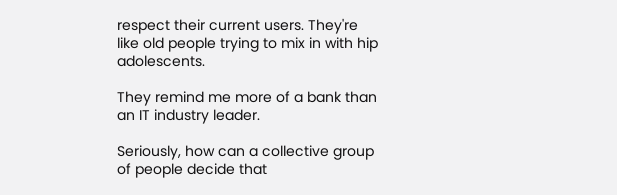respect their current users. They're like old people trying to mix in with hip adolescents.

They remind me more of a bank than an IT industry leader.

Seriously, how can a collective group of people decide that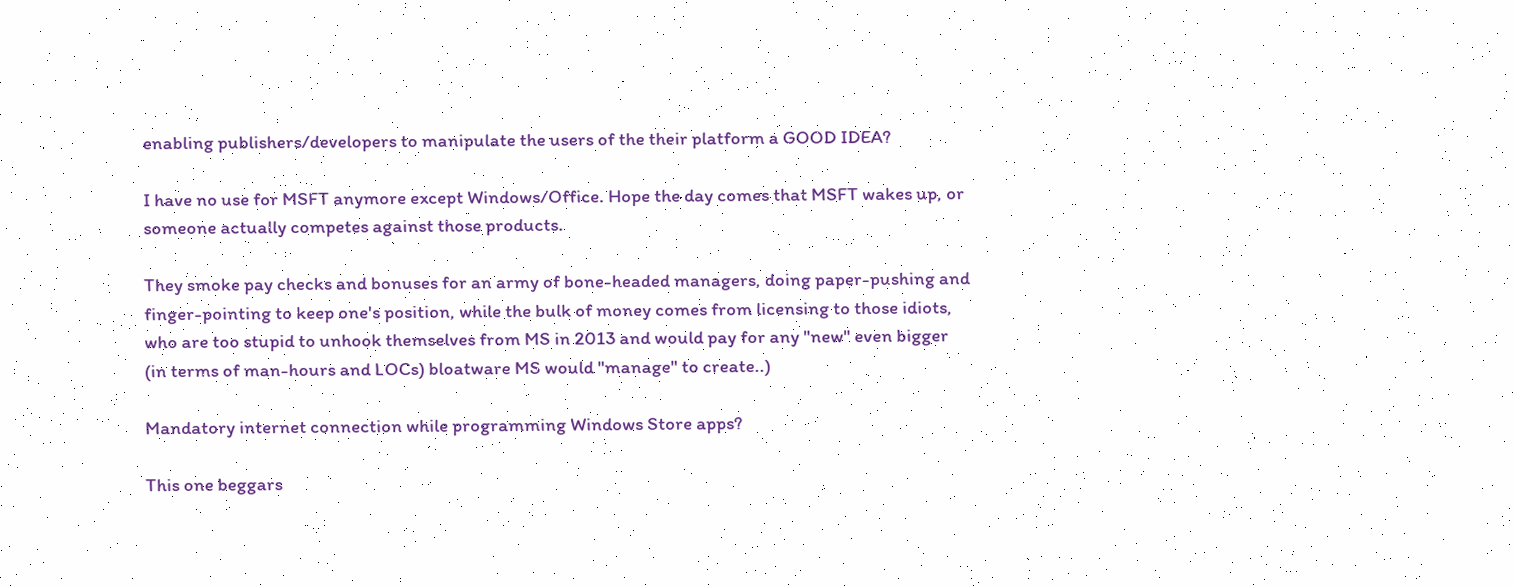enabling publishers/developers to manipulate the users of the their platform a GOOD IDEA?

I have no use for MSFT anymore except Windows/Office. Hope the day comes that MSFT wakes up, or someone actually competes against those products.

They smoke pay checks and bonuses for an army of bone-headed managers, doing paper-pushing and finger-pointing to keep one's position, while the bulk of money comes from licensing to those idiots, who are too stupid to unhook themselves from MS in 2013 and would pay for any "new" even bigger (in terms of man-hours and LOCs) bloatware MS would "manage" to create..)

Mandatory internet connection while programming Windows Store apps?

This one beggars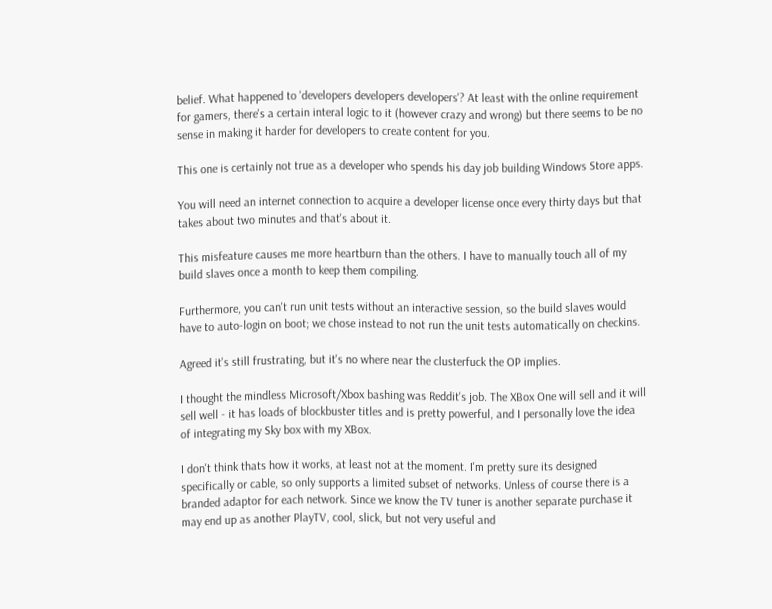belief. What happened to 'developers developers developers'? At least with the online requirement for gamers, there's a certain interal logic to it (however crazy and wrong) but there seems to be no sense in making it harder for developers to create content for you.

This one is certainly not true as a developer who spends his day job building Windows Store apps.

You will need an internet connection to acquire a developer license once every thirty days but that takes about two minutes and that's about it.

This misfeature causes me more heartburn than the others. I have to manually touch all of my build slaves once a month to keep them compiling.

Furthermore, you can't run unit tests without an interactive session, so the build slaves would have to auto-login on boot; we chose instead to not run the unit tests automatically on checkins.

Agreed it's still frustrating, but it's no where near the clusterfuck the OP implies.

I thought the mindless Microsoft/Xbox bashing was Reddit's job. The XBox One will sell and it will sell well - it has loads of blockbuster titles and is pretty powerful, and I personally love the idea of integrating my Sky box with my XBox.

I don't think thats how it works, at least not at the moment. I'm pretty sure its designed specifically or cable, so only supports a limited subset of networks. Unless of course there is a branded adaptor for each network. Since we know the TV tuner is another separate purchase it may end up as another PlayTV, cool, slick, but not very useful and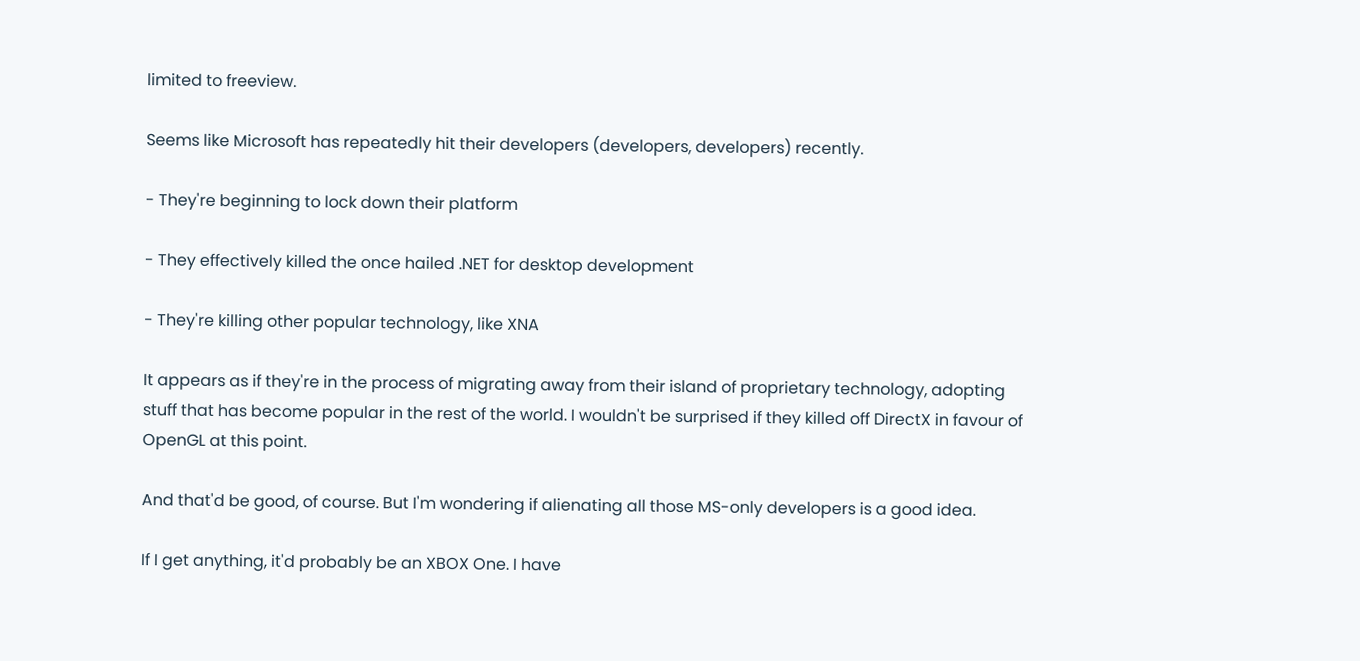limited to freeview.

Seems like Microsoft has repeatedly hit their developers (developers, developers) recently.

- They're beginning to lock down their platform

- They effectively killed the once hailed .NET for desktop development

- They're killing other popular technology, like XNA

It appears as if they're in the process of migrating away from their island of proprietary technology, adopting stuff that has become popular in the rest of the world. I wouldn't be surprised if they killed off DirectX in favour of OpenGL at this point.

And that'd be good, of course. But I'm wondering if alienating all those MS-only developers is a good idea.

If I get anything, it'd probably be an XBOX One. I have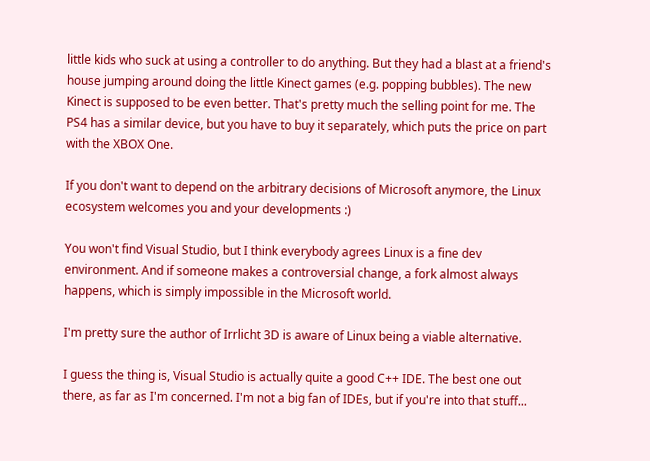little kids who suck at using a controller to do anything. But they had a blast at a friend's house jumping around doing the little Kinect games (e.g. popping bubbles). The new Kinect is supposed to be even better. That's pretty much the selling point for me. The PS4 has a similar device, but you have to buy it separately, which puts the price on part with the XBOX One.

If you don't want to depend on the arbitrary decisions of Microsoft anymore, the Linux ecosystem welcomes you and your developments :)

You won't find Visual Studio, but I think everybody agrees Linux is a fine dev environment. And if someone makes a controversial change, a fork almost always happens, which is simply impossible in the Microsoft world.

I'm pretty sure the author of Irrlicht 3D is aware of Linux being a viable alternative.

I guess the thing is, Visual Studio is actually quite a good C++ IDE. The best one out there, as far as I'm concerned. I'm not a big fan of IDEs, but if you're into that stuff...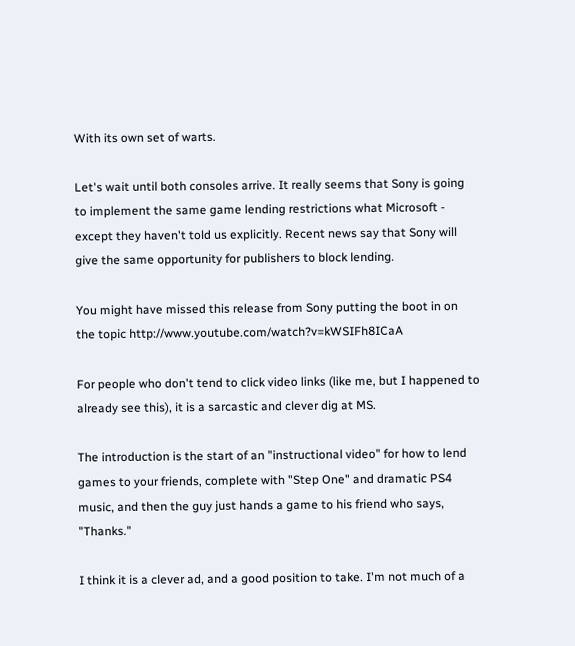With its own set of warts.

Let's wait until both consoles arrive. It really seems that Sony is going to implement the same game lending restrictions what Microsoft - except they haven't told us explicitly. Recent news say that Sony will give the same opportunity for publishers to block lending.

You might have missed this release from Sony putting the boot in on the topic http://www.youtube.com/watch?v=kWSIFh8ICaA

For people who don't tend to click video links (like me, but I happened to already see this), it is a sarcastic and clever dig at MS.

The introduction is the start of an "instructional video" for how to lend games to your friends, complete with "Step One" and dramatic PS4 music, and then the guy just hands a game to his friend who says, "Thanks."

I think it is a clever ad, and a good position to take. I'm not much of a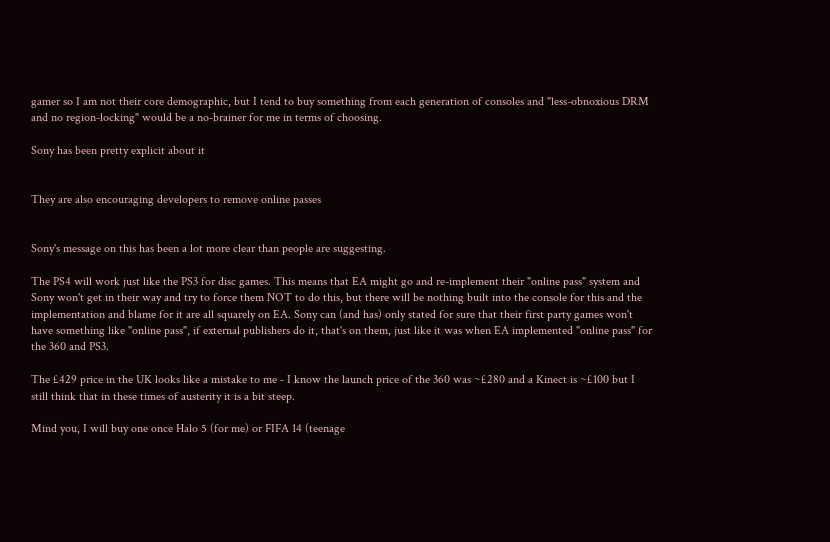gamer so I am not their core demographic, but I tend to buy something from each generation of consoles and "less-obnoxious DRM and no region-locking" would be a no-brainer for me in terms of choosing.

Sony has been pretty explicit about it


They are also encouraging developers to remove online passes


Sony's message on this has been a lot more clear than people are suggesting.

The PS4 will work just like the PS3 for disc games. This means that EA might go and re-implement their "online pass" system and Sony won't get in their way and try to force them NOT to do this, but there will be nothing built into the console for this and the implementation and blame for it are all squarely on EA. Sony can (and has) only stated for sure that their first party games won't have something like "online pass", if external publishers do it, that's on them, just like it was when EA implemented "online pass" for the 360 and PS3.

The £429 price in the UK looks like a mistake to me - I know the launch price of the 360 was ~£280 and a Kinect is ~£100 but I still think that in these times of austerity it is a bit steep.

Mind you, I will buy one once Halo 5 (for me) or FIFA 14 (teenage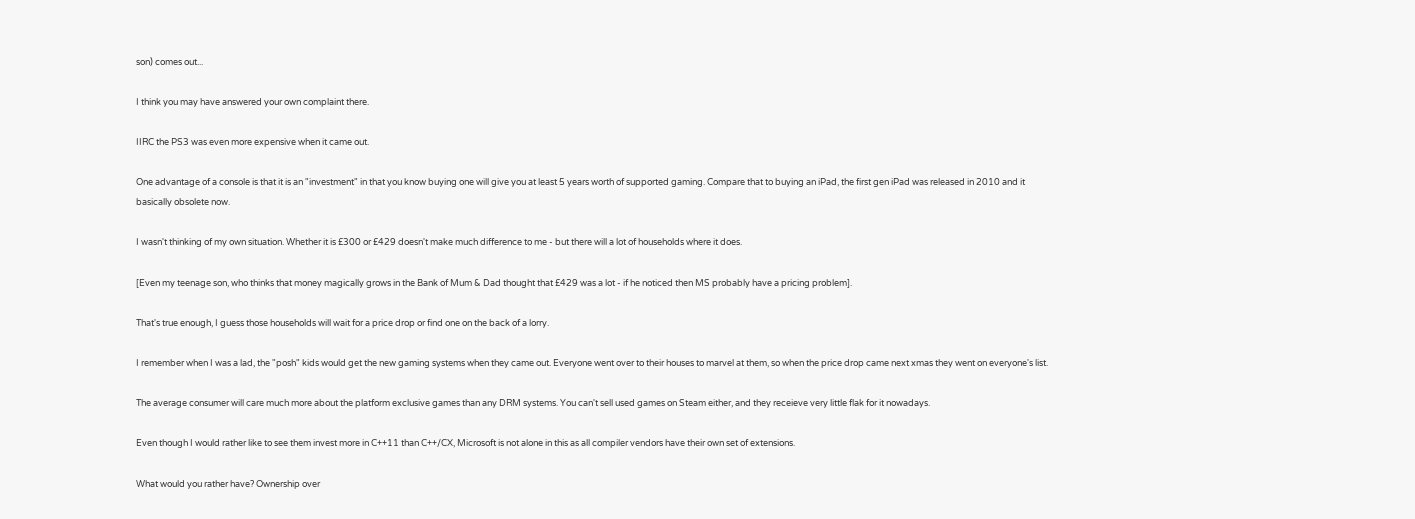son) comes out...

I think you may have answered your own complaint there.

IIRC the PS3 was even more expensive when it came out.

One advantage of a console is that it is an "investment" in that you know buying one will give you at least 5 years worth of supported gaming. Compare that to buying an iPad, the first gen iPad was released in 2010 and it basically obsolete now.

I wasn't thinking of my own situation. Whether it is £300 or £429 doesn't make much difference to me - but there will a lot of households where it does.

[Even my teenage son, who thinks that money magically grows in the Bank of Mum & Dad thought that £429 was a lot - if he noticed then MS probably have a pricing problem].

That's true enough, I guess those households will wait for a price drop or find one on the back of a lorry.

I remember when I was a lad, the "posh" kids would get the new gaming systems when they came out. Everyone went over to their houses to marvel at them, so when the price drop came next xmas they went on everyone's list.

The average consumer will care much more about the platform exclusive games than any DRM systems. You can't sell used games on Steam either, and they receieve very little flak for it nowadays.

Even though I would rather like to see them invest more in C++11 than C++/CX, Microsoft is not alone in this as all compiler vendors have their own set of extensions.

What would you rather have? Ownership over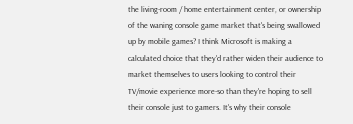the living-room / home entertainment center, or ownership of the waning console game market that's being swallowed up by mobile games? I think Microsoft is making a calculated choice that they'd rather widen their audience to market themselves to users looking to control their TV/movie experience more-so than they're hoping to sell their console just to gamers. It's why their console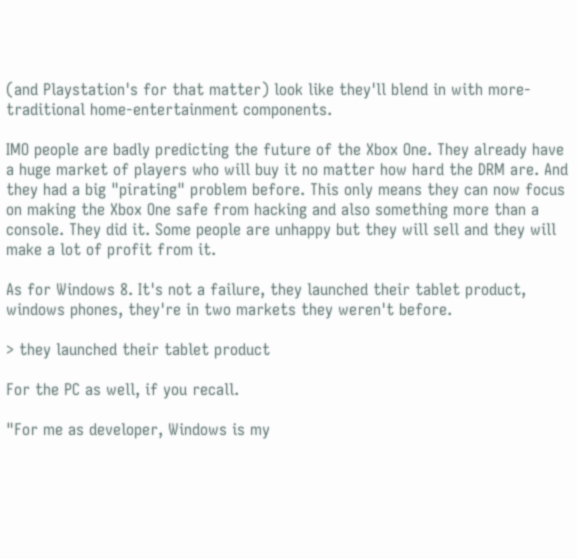(and Playstation's for that matter) look like they'll blend in with more-traditional home-entertainment components.

IMO people are badly predicting the future of the Xbox One. They already have a huge market of players who will buy it no matter how hard the DRM are. And they had a big "pirating" problem before. This only means they can now focus on making the Xbox One safe from hacking and also something more than a console. They did it. Some people are unhappy but they will sell and they will make a lot of profit from it.

As for Windows 8. It's not a failure, they launched their tablet product, windows phones, they're in two markets they weren't before.

> they launched their tablet product

For the PC as well, if you recall.

"For me as developer, Windows is my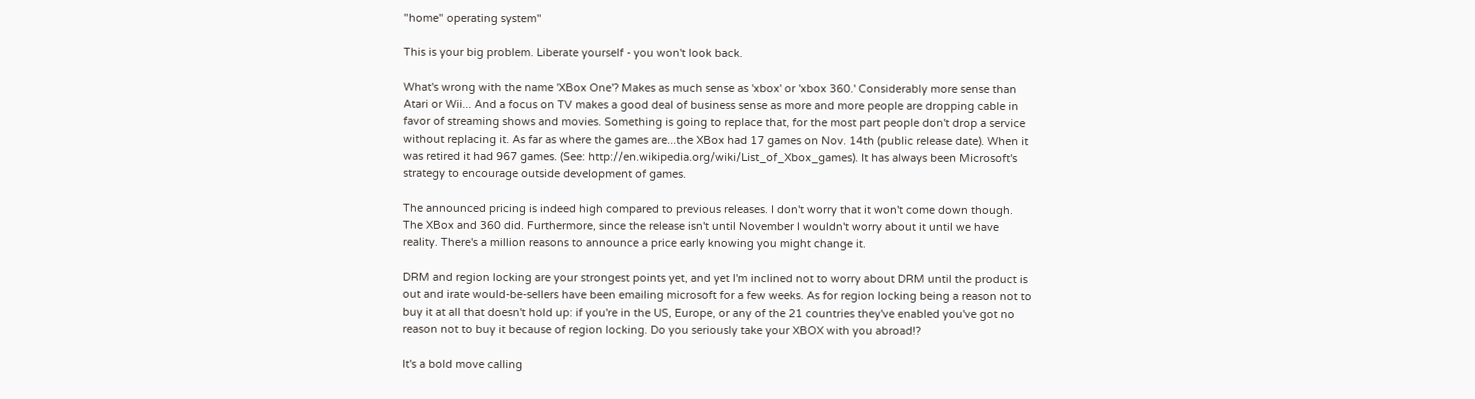"home" operating system"

This is your big problem. Liberate yourself - you won't look back.

What's wrong with the name 'XBox One'? Makes as much sense as 'xbox' or 'xbox 360.' Considerably more sense than Atari or Wii... And a focus on TV makes a good deal of business sense as more and more people are dropping cable in favor of streaming shows and movies. Something is going to replace that, for the most part people don't drop a service without replacing it. As far as where the games are...the XBox had 17 games on Nov. 14th (public release date). When it was retired it had 967 games. (See: http://en.wikipedia.org/wiki/List_of_Xbox_games). It has always been Microsoft's strategy to encourage outside development of games.

The announced pricing is indeed high compared to previous releases. I don't worry that it won't come down though. The XBox and 360 did. Furthermore, since the release isn't until November I wouldn't worry about it until we have reality. There's a million reasons to announce a price early knowing you might change it.

DRM and region locking are your strongest points yet, and yet I'm inclined not to worry about DRM until the product is out and irate would-be-sellers have been emailing microsoft for a few weeks. As for region locking being a reason not to buy it at all that doesn't hold up: if you're in the US, Europe, or any of the 21 countries they've enabled you've got no reason not to buy it because of region locking. Do you seriously take your XBOX with you abroad!?

It's a bold move calling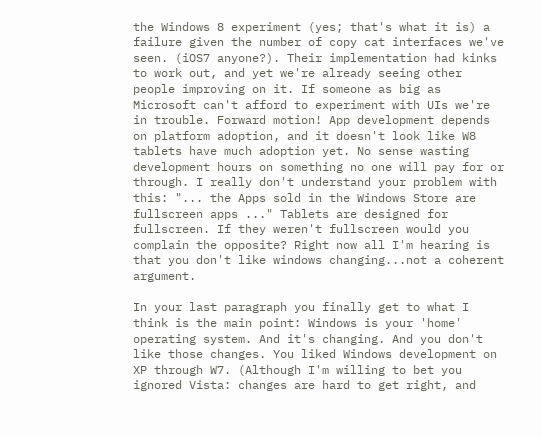the Windows 8 experiment (yes; that's what it is) a failure given the number of copy cat interfaces we've seen. (iOS7 anyone?). Their implementation had kinks to work out, and yet we're already seeing other people improving on it. If someone as big as Microsoft can't afford to experiment with UIs we're in trouble. Forward motion! App development depends on platform adoption, and it doesn't look like W8 tablets have much adoption yet. No sense wasting development hours on something no one will pay for or through. I really don't understand your problem with this: "... the Apps sold in the Windows Store are fullscreen apps ..." Tablets are designed for fullscreen. If they weren't fullscreen would you complain the opposite? Right now all I'm hearing is that you don't like windows changing...not a coherent argument.

In your last paragraph you finally get to what I think is the main point: Windows is your 'home' operating system. And it's changing. And you don't like those changes. You liked Windows development on XP through W7. (Although I'm willing to bet you ignored Vista: changes are hard to get right, and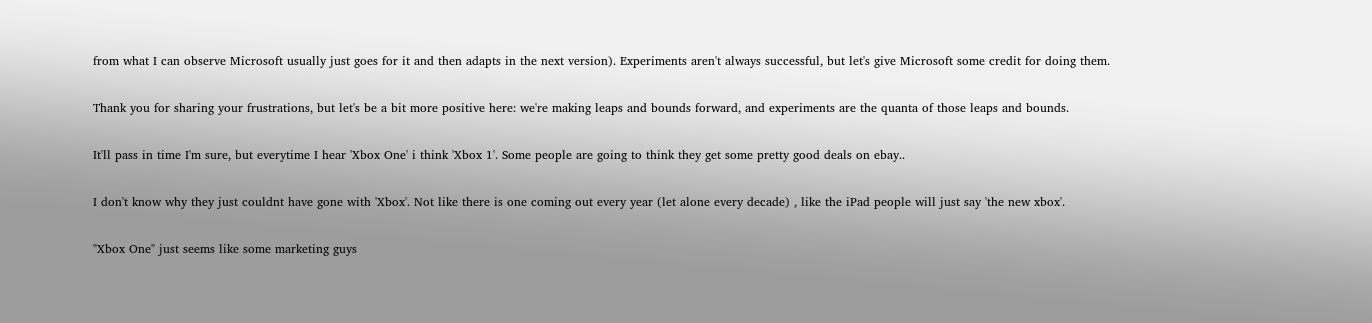from what I can observe Microsoft usually just goes for it and then adapts in the next version). Experiments aren't always successful, but let's give Microsoft some credit for doing them.

Thank you for sharing your frustrations, but let's be a bit more positive here: we're making leaps and bounds forward, and experiments are the quanta of those leaps and bounds.

It'll pass in time I'm sure, but everytime I hear 'Xbox One' i think 'Xbox 1'. Some people are going to think they get some pretty good deals on ebay..

I don't know why they just couldnt have gone with 'Xbox'. Not like there is one coming out every year (let alone every decade) , like the iPad people will just say 'the new xbox'.

"Xbox One" just seems like some marketing guys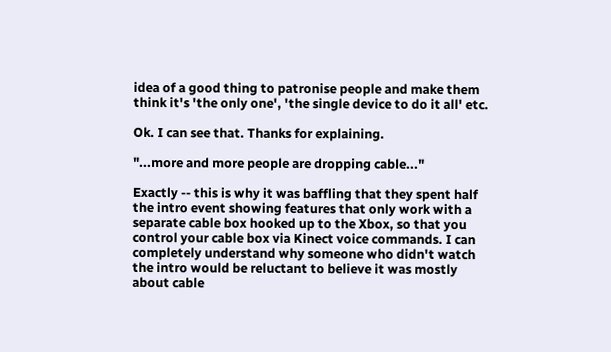idea of a good thing to patronise people and make them think it's 'the only one', 'the single device to do it all' etc.

Ok. I can see that. Thanks for explaining.

"...more and more people are dropping cable..."

Exactly -- this is why it was baffling that they spent half the intro event showing features that only work with a separate cable box hooked up to the Xbox, so that you control your cable box via Kinect voice commands. I can completely understand why someone who didn't watch the intro would be reluctant to believe it was mostly about cable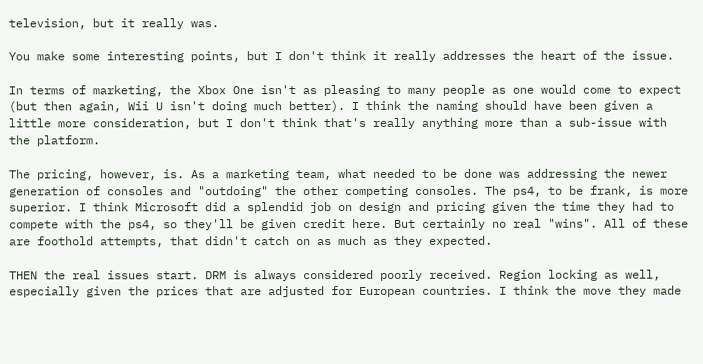television, but it really was.

You make some interesting points, but I don't think it really addresses the heart of the issue.

In terms of marketing, the Xbox One isn't as pleasing to many people as one would come to expect (but then again, Wii U isn't doing much better). I think the naming should have been given a little more consideration, but I don't think that's really anything more than a sub-issue with the platform.

The pricing, however, is. As a marketing team, what needed to be done was addressing the newer generation of consoles and "outdoing" the other competing consoles. The ps4, to be frank, is more superior. I think Microsoft did a splendid job on design and pricing given the time they had to compete with the ps4, so they'll be given credit here. But certainly no real "wins". All of these are foothold attempts, that didn't catch on as much as they expected.

THEN the real issues start. DRM is always considered poorly received. Region locking as well, especially given the prices that are adjusted for European countries. I think the move they made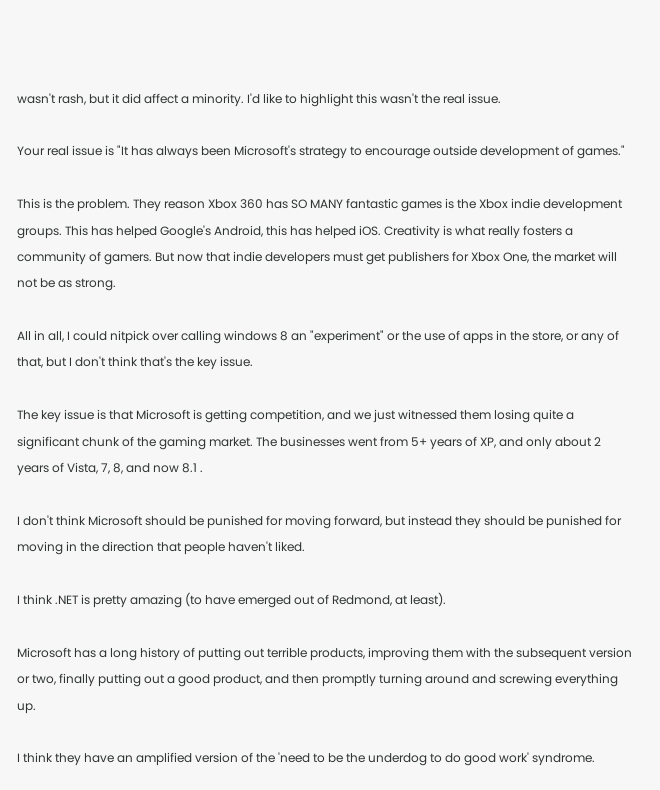wasn't rash, but it did affect a minority. I'd like to highlight this wasn't the real issue.

Your real issue is "It has always been Microsoft's strategy to encourage outside development of games."

This is the problem. They reason Xbox 360 has SO MANY fantastic games is the Xbox indie development groups. This has helped Google's Android, this has helped iOS. Creativity is what really fosters a community of gamers. But now that indie developers must get publishers for Xbox One, the market will not be as strong.

All in all, I could nitpick over calling windows 8 an "experiment" or the use of apps in the store, or any of that, but I don't think that's the key issue.

The key issue is that Microsoft is getting competition, and we just witnessed them losing quite a significant chunk of the gaming market. The businesses went from 5+ years of XP, and only about 2 years of Vista, 7, 8, and now 8.1 .

I don't think Microsoft should be punished for moving forward, but instead they should be punished for moving in the direction that people haven't liked.

I think .NET is pretty amazing (to have emerged out of Redmond, at least).

Microsoft has a long history of putting out terrible products, improving them with the subsequent version or two, finally putting out a good product, and then promptly turning around and screwing everything up.

I think they have an amplified version of the 'need to be the underdog to do good work' syndrome.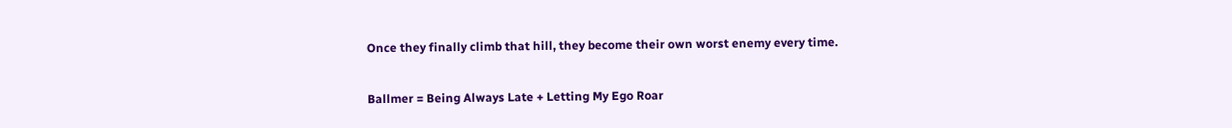Once they finally climb that hill, they become their own worst enemy every time.

Ballmer = Being Always Late + Letting My Ego Roar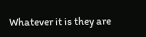Whatever it is they are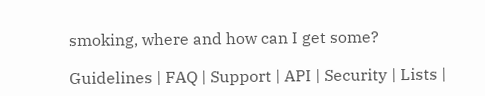smoking, where and how can I get some?

Guidelines | FAQ | Support | API | Security | Lists |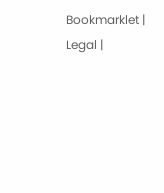Bookmarklet | Legal |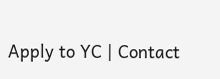Apply to YC | Contact